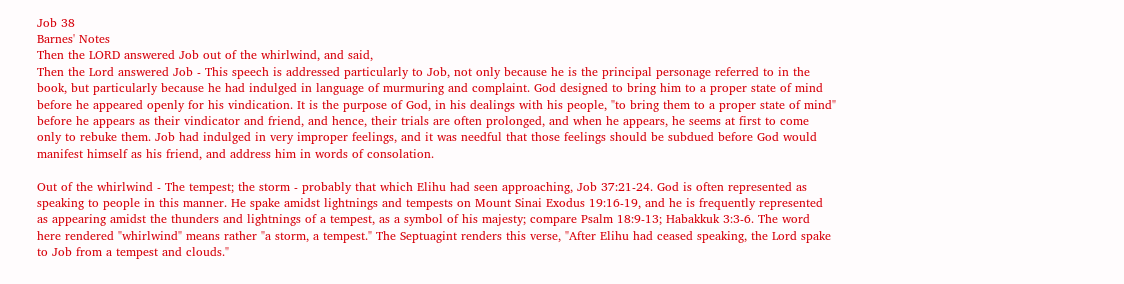Job 38
Barnes' Notes
Then the LORD answered Job out of the whirlwind, and said,
Then the Lord answered Job - This speech is addressed particularly to Job, not only because he is the principal personage referred to in the book, but particularly because he had indulged in language of murmuring and complaint. God designed to bring him to a proper state of mind before he appeared openly for his vindication. It is the purpose of God, in his dealings with his people, "to bring them to a proper state of mind" before he appears as their vindicator and friend, and hence, their trials are often prolonged, and when he appears, he seems at first to come only to rebuke them. Job had indulged in very improper feelings, and it was needful that those feelings should be subdued before God would manifest himself as his friend, and address him in words of consolation.

Out of the whirlwind - The tempest; the storm - probably that which Elihu had seen approaching, Job 37:21-24. God is often represented as speaking to people in this manner. He spake amidst lightnings and tempests on Mount Sinai Exodus 19:16-19, and he is frequently represented as appearing amidst the thunders and lightnings of a tempest, as a symbol of his majesty; compare Psalm 18:9-13; Habakkuk 3:3-6. The word here rendered "whirlwind" means rather "a storm, a tempest." The Septuagint renders this verse, "After Elihu had ceased speaking, the Lord spake to Job from a tempest and clouds."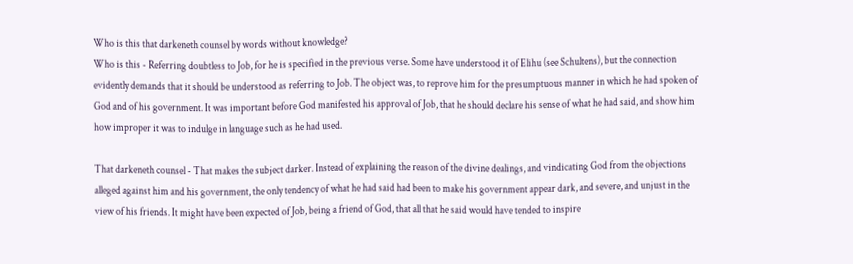Who is this that darkeneth counsel by words without knowledge?
Who is this - Referring doubtless to Job, for he is specified in the previous verse. Some have understood it of Elihu (see Schultens), but the connection evidently demands that it should be understood as referring to Job. The object was, to reprove him for the presumptuous manner in which he had spoken of God and of his government. It was important before God manifested his approval of Job, that he should declare his sense of what he had said, and show him how improper it was to indulge in language such as he had used.

That darkeneth counsel - That makes the subject darker. Instead of explaining the reason of the divine dealings, and vindicating God from the objections alleged against him and his government, the only tendency of what he had said had been to make his government appear dark, and severe, and unjust in the view of his friends. It might have been expected of Job, being a friend of God, that all that he said would have tended to inspire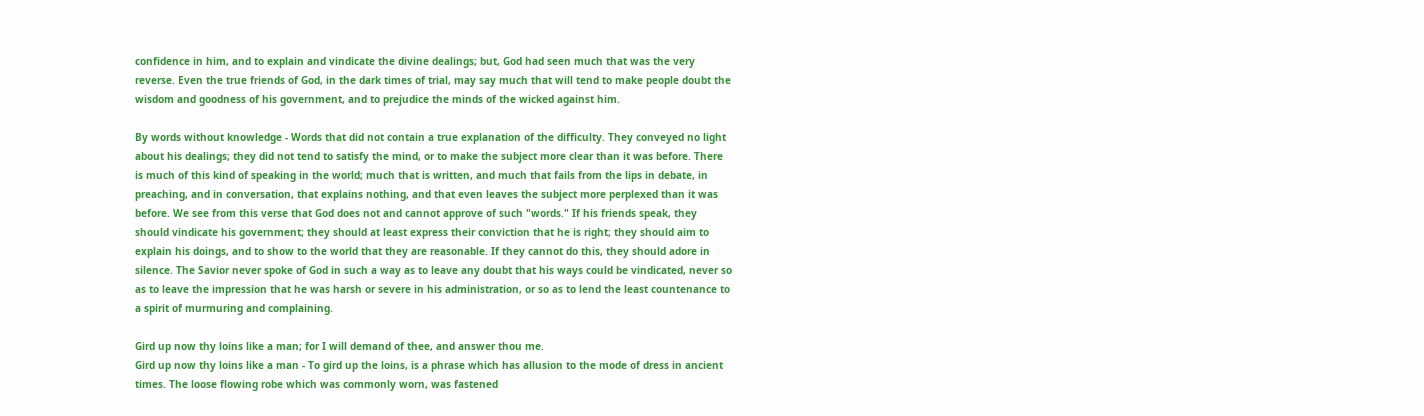confidence in him, and to explain and vindicate the divine dealings; but, God had seen much that was the very reverse. Even the true friends of God, in the dark times of trial, may say much that will tend to make people doubt the wisdom and goodness of his government, and to prejudice the minds of the wicked against him.

By words without knowledge - Words that did not contain a true explanation of the difficulty. They conveyed no light about his dealings; they did not tend to satisfy the mind, or to make the subject more clear than it was before. There is much of this kind of speaking in the world; much that is written, and much that fails from the lips in debate, in preaching, and in conversation, that explains nothing, and that even leaves the subject more perplexed than it was before. We see from this verse that God does not and cannot approve of such "words." If his friends speak, they should vindicate his government; they should at least express their conviction that he is right; they should aim to explain his doings, and to show to the world that they are reasonable. If they cannot do this, they should adore in silence. The Savior never spoke of God in such a way as to leave any doubt that his ways could be vindicated, never so as to leave the impression that he was harsh or severe in his administration, or so as to lend the least countenance to a spirit of murmuring and complaining.

Gird up now thy loins like a man; for I will demand of thee, and answer thou me.
Gird up now thy loins like a man - To gird up the loins, is a phrase which has allusion to the mode of dress in ancient times. The loose flowing robe which was commonly worn, was fastened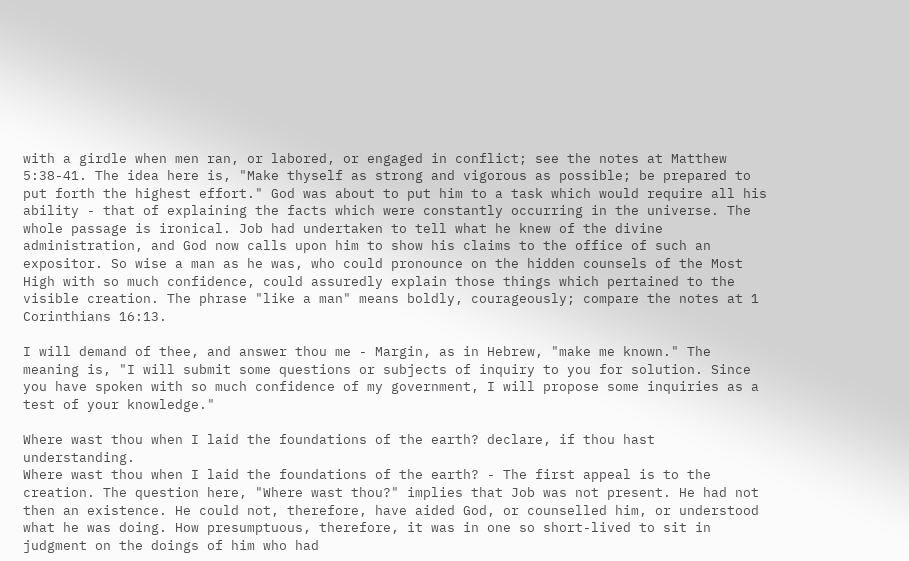with a girdle when men ran, or labored, or engaged in conflict; see the notes at Matthew 5:38-41. The idea here is, "Make thyself as strong and vigorous as possible; be prepared to put forth the highest effort." God was about to put him to a task which would require all his ability - that of explaining the facts which were constantly occurring in the universe. The whole passage is ironical. Job had undertaken to tell what he knew of the divine administration, and God now calls upon him to show his claims to the office of such an expositor. So wise a man as he was, who could pronounce on the hidden counsels of the Most High with so much confidence, could assuredly explain those things which pertained to the visible creation. The phrase "like a man" means boldly, courageously; compare the notes at 1 Corinthians 16:13.

I will demand of thee, and answer thou me - Margin, as in Hebrew, "make me known." The meaning is, "I will submit some questions or subjects of inquiry to you for solution. Since you have spoken with so much confidence of my government, I will propose some inquiries as a test of your knowledge."

Where wast thou when I laid the foundations of the earth? declare, if thou hast understanding.
Where wast thou when I laid the foundations of the earth? - The first appeal is to the creation. The question here, "Where wast thou?" implies that Job was not present. He had not then an existence. He could not, therefore, have aided God, or counselled him, or understood what he was doing. How presumptuous, therefore, it was in one so short-lived to sit in judgment on the doings of him who had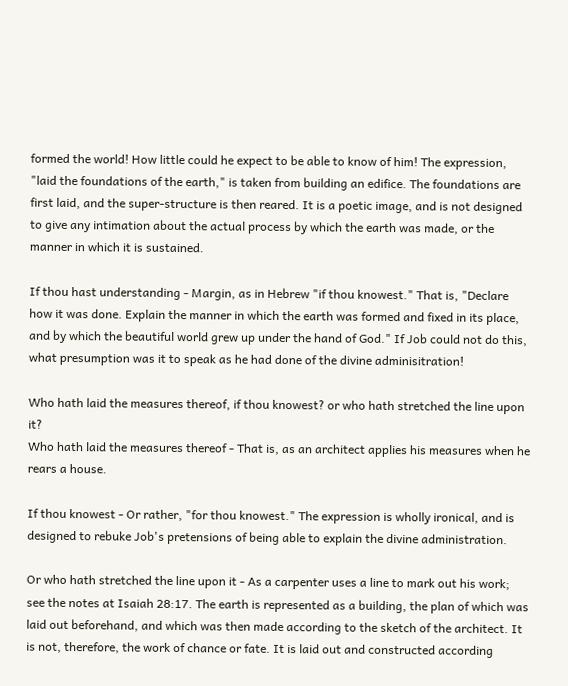formed the world! How little could he expect to be able to know of him! The expression, "laid the foundations of the earth," is taken from building an edifice. The foundations are first laid, and the super-structure is then reared. It is a poetic image, and is not designed to give any intimation about the actual process by which the earth was made, or the manner in which it is sustained.

If thou hast understanding - Margin, as in Hebrew "if thou knowest." That is, "Declare how it was done. Explain the manner in which the earth was formed and fixed in its place, and by which the beautiful world grew up under the hand of God." If Job could not do this, what presumption was it to speak as he had done of the divine adminisitration!

Who hath laid the measures thereof, if thou knowest? or who hath stretched the line upon it?
Who hath laid the measures thereof - That is, as an architect applies his measures when he rears a house.

If thou knowest - Or rather, "for thou knowest." The expression is wholly ironical, and is designed to rebuke Job's pretensions of being able to explain the divine administration.

Or who hath stretched the line upon it - As a carpenter uses a line to mark out his work; see the notes at Isaiah 28:17. The earth is represented as a building, the plan of which was laid out beforehand, and which was then made according to the sketch of the architect. It is not, therefore, the work of chance or fate. It is laid out and constructed according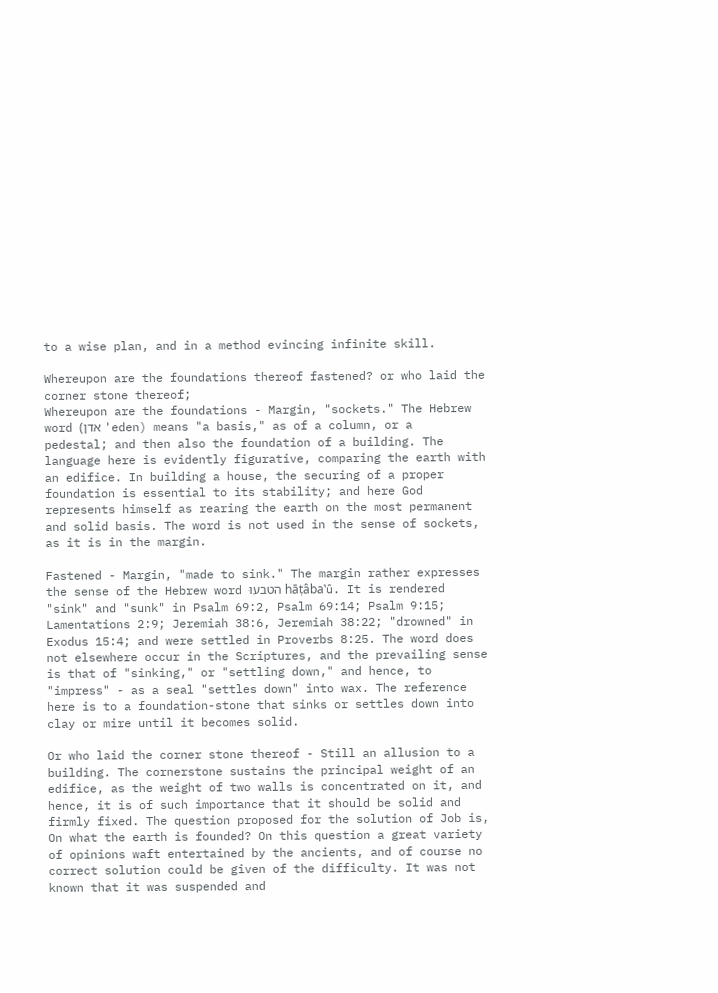to a wise plan, and in a method evincing infinite skill.

Whereupon are the foundations thereof fastened? or who laid the corner stone thereof;
Whereupon are the foundations - Margin, "sockets." The Hebrew word (אדן 'eden) means "a basis," as of a column, or a pedestal; and then also the foundation of a building. The language here is evidently figurative, comparing the earth with an edifice. In building a house, the securing of a proper foundation is essential to its stability; and here God represents himself as rearing the earth on the most permanent and solid basis. The word is not used in the sense of sockets, as it is in the margin.

Fastened - Margin, "made to sink." The margin rather expresses the sense of the Hebrew word הטבעוּ hāṭâba‛û. It is rendered "sink" and "sunk" in Psalm 69:2, Psalm 69:14; Psalm 9:15; Lamentations 2:9; Jeremiah 38:6, Jeremiah 38:22; "drowned" in Exodus 15:4; and were settled in Proverbs 8:25. The word does not elsewhere occur in the Scriptures, and the prevailing sense is that of "sinking," or "settling down," and hence, to "impress" - as a seal "settles down" into wax. The reference here is to a foundation-stone that sinks or settles down into clay or mire until it becomes solid.

Or who laid the corner stone thereof - Still an allusion to a building. The cornerstone sustains the principal weight of an edifice, as the weight of two walls is concentrated on it, and hence, it is of such importance that it should be solid and firmly fixed. The question proposed for the solution of Job is, On what the earth is founded? On this question a great variety of opinions waft entertained by the ancients, and of course no correct solution could be given of the difficulty. It was not known that it was suspended and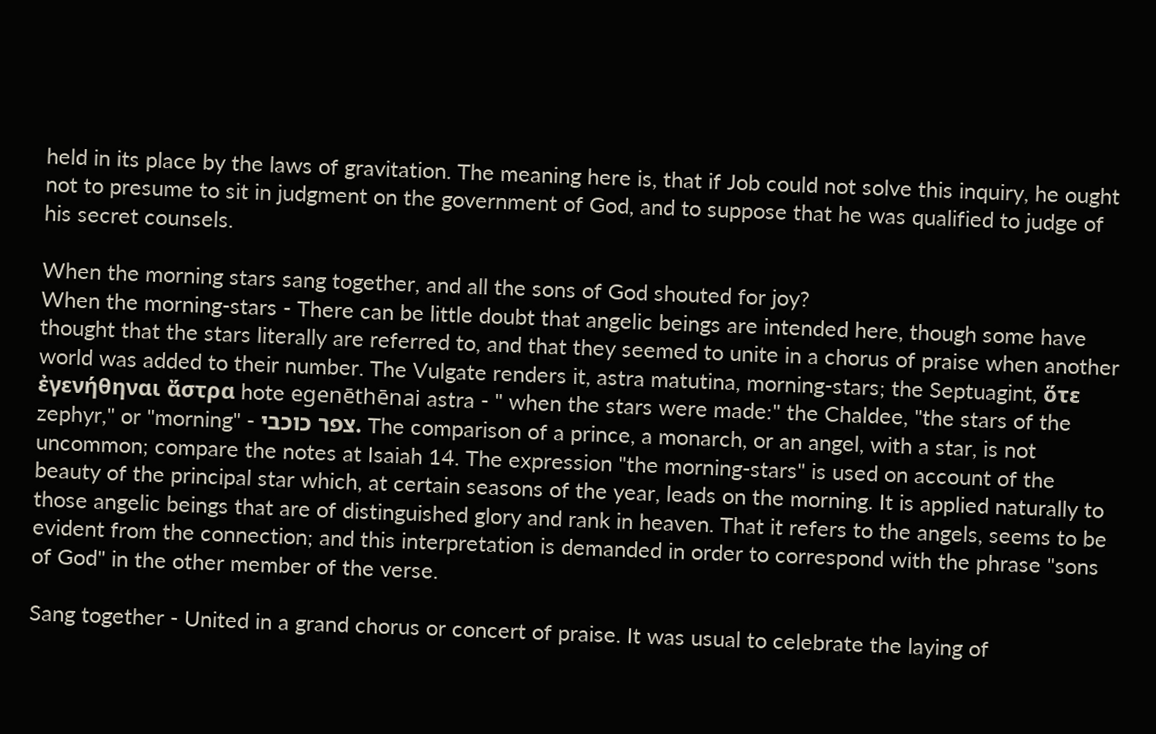held in its place by the laws of gravitation. The meaning here is, that if Job could not solve this inquiry, he ought not to presume to sit in judgment on the government of God, and to suppose that he was qualified to judge of his secret counsels.

When the morning stars sang together, and all the sons of God shouted for joy?
When the morning-stars - There can be little doubt that angelic beings are intended here, though some have thought that the stars literally are referred to, and that they seemed to unite in a chorus of praise when another world was added to their number. The Vulgate renders it, astra matutina, morning-stars; the Septuagint, ὅτε ἐγενήθηναι ἄστρα hote egenēthēnai astra - " when the stars were made:" the Chaldee, "the stars of the zephyr," or "morning" - צפר כוכבי. The comparison of a prince, a monarch, or an angel, with a star, is not uncommon; compare the notes at Isaiah 14. The expression "the morning-stars" is used on account of the beauty of the principal star which, at certain seasons of the year, leads on the morning. It is applied naturally to those angelic beings that are of distinguished glory and rank in heaven. That it refers to the angels, seems to be evident from the connection; and this interpretation is demanded in order to correspond with the phrase "sons of God" in the other member of the verse.

Sang together - United in a grand chorus or concert of praise. It was usual to celebrate the laying of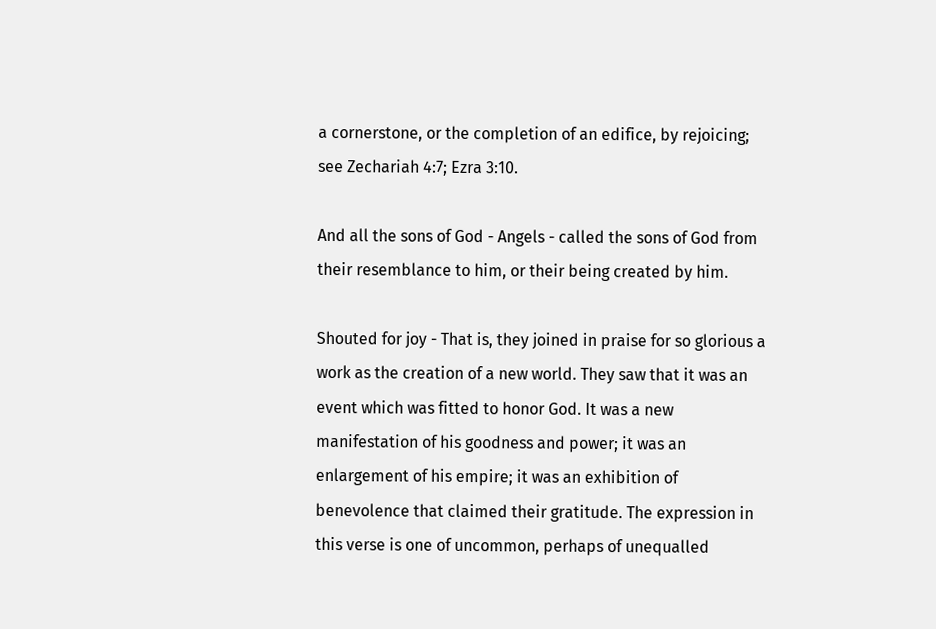a cornerstone, or the completion of an edifice, by rejoicing; see Zechariah 4:7; Ezra 3:10.

And all the sons of God - Angels - called the sons of God from their resemblance to him, or their being created by him.

Shouted for joy - That is, they joined in praise for so glorious a work as the creation of a new world. They saw that it was an event which was fitted to honor God. It was a new manifestation of his goodness and power; it was an enlargement of his empire; it was an exhibition of benevolence that claimed their gratitude. The expression in this verse is one of uncommon, perhaps of unequalled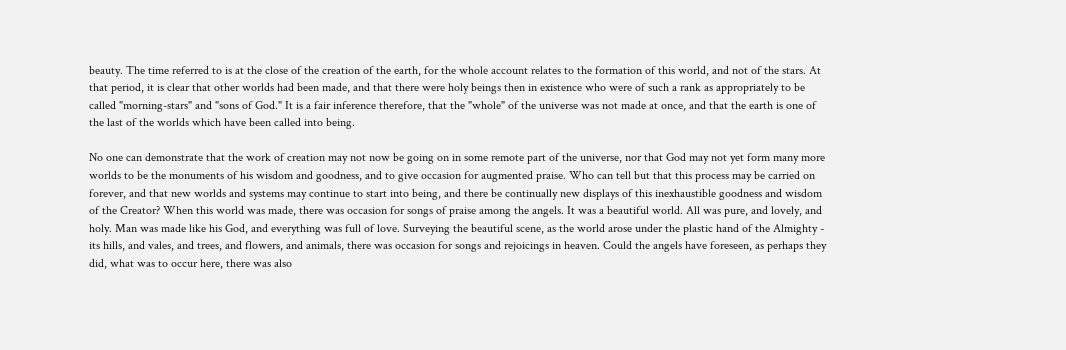beauty. The time referred to is at the close of the creation of the earth, for the whole account relates to the formation of this world, and not of the stars. At that period, it is clear that other worlds had been made, and that there were holy beings then in existence who were of such a rank as appropriately to be called "morning-stars" and "sons of God." It is a fair inference therefore, that the "whole" of the universe was not made at once, and that the earth is one of the last of the worlds which have been called into being.

No one can demonstrate that the work of creation may not now be going on in some remote part of the universe, nor that God may not yet form many more worlds to be the monuments of his wisdom and goodness, and to give occasion for augmented praise. Who can tell but that this process may be carried on forever, and that new worlds and systems may continue to start into being, and there be continually new displays of this inexhaustible goodness and wisdom of the Creator? When this world was made, there was occasion for songs of praise among the angels. It was a beautiful world. All was pure, and lovely, and holy. Man was made like his God, and everything was full of love. Surveying the beautiful scene, as the world arose under the plastic hand of the Almighty - its hills, and vales, and trees, and flowers, and animals, there was occasion for songs and rejoicings in heaven. Could the angels have foreseen, as perhaps they did, what was to occur here, there was also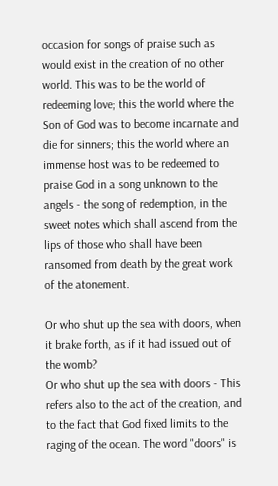occasion for songs of praise such as would exist in the creation of no other world. This was to be the world of redeeming love; this the world where the Son of God was to become incarnate and die for sinners; this the world where an immense host was to be redeemed to praise God in a song unknown to the angels - the song of redemption, in the sweet notes which shall ascend from the lips of those who shall have been ransomed from death by the great work of the atonement.

Or who shut up the sea with doors, when it brake forth, as if it had issued out of the womb?
Or who shut up the sea with doors - This refers also to the act of the creation, and to the fact that God fixed limits to the raging of the ocean. The word "doors" is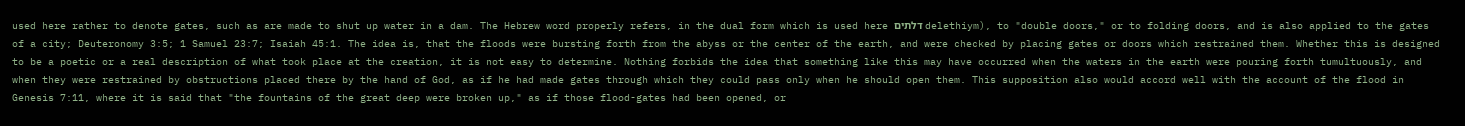used here rather to denote gates, such as are made to shut up water in a dam. The Hebrew word properly refers, in the dual form which is used here דלתים delethiym), to "double doors," or to folding doors, and is also applied to the gates of a city; Deuteronomy 3:5; 1 Samuel 23:7; Isaiah 45:1. The idea is, that the floods were bursting forth from the abyss or the center of the earth, and were checked by placing gates or doors which restrained them. Whether this is designed to be a poetic or a real description of what took place at the creation, it is not easy to determine. Nothing forbids the idea that something like this may have occurred when the waters in the earth were pouring forth tumultuously, and when they were restrained by obstructions placed there by the hand of God, as if he had made gates through which they could pass only when he should open them. This supposition also would accord well with the account of the flood in Genesis 7:11, where it is said that "the fountains of the great deep were broken up," as if those flood-gates had been opened, or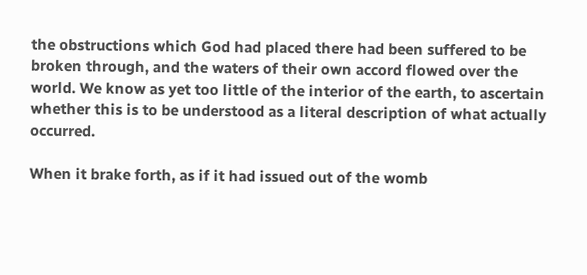the obstructions which God had placed there had been suffered to be broken through, and the waters of their own accord flowed over the world. We know as yet too little of the interior of the earth, to ascertain whether this is to be understood as a literal description of what actually occurred.

When it brake forth, as if it had issued out of the womb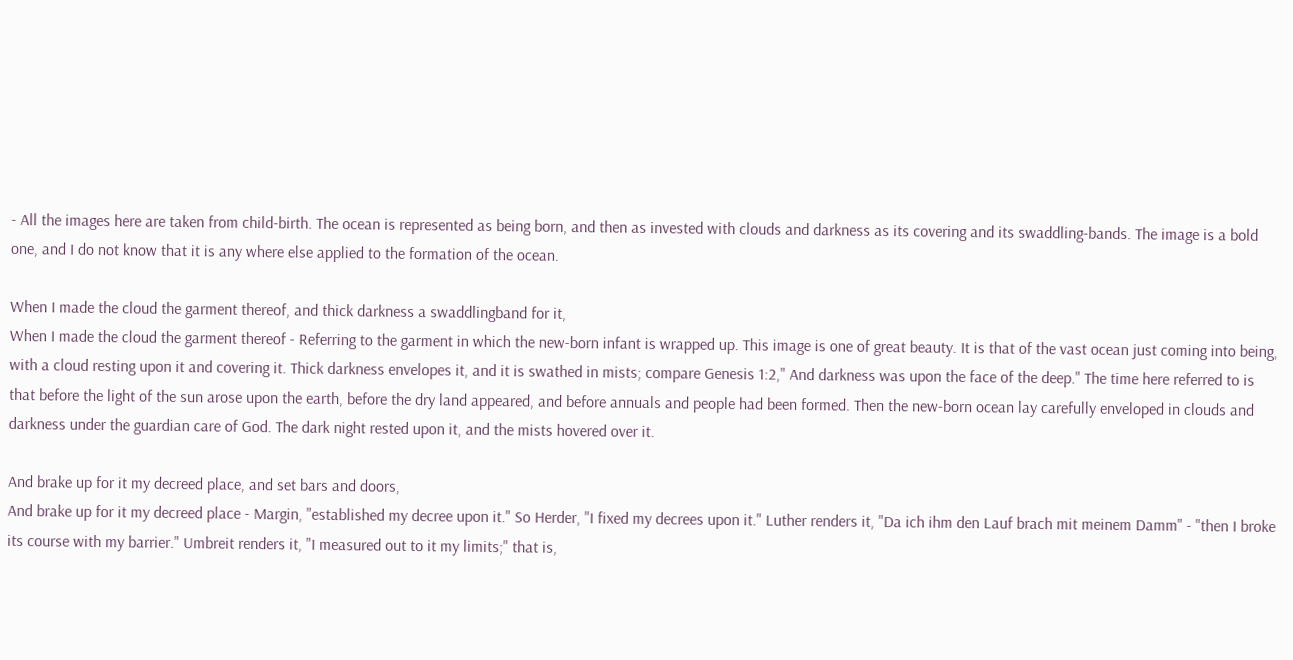- All the images here are taken from child-birth. The ocean is represented as being born, and then as invested with clouds and darkness as its covering and its swaddling-bands. The image is a bold one, and I do not know that it is any where else applied to the formation of the ocean.

When I made the cloud the garment thereof, and thick darkness a swaddlingband for it,
When I made the cloud the garment thereof - Referring to the garment in which the new-born infant is wrapped up. This image is one of great beauty. It is that of the vast ocean just coming into being, with a cloud resting upon it and covering it. Thick darkness envelopes it, and it is swathed in mists; compare Genesis 1:2," And darkness was upon the face of the deep." The time here referred to is that before the light of the sun arose upon the earth, before the dry land appeared, and before annuals and people had been formed. Then the new-born ocean lay carefully enveloped in clouds and darkness under the guardian care of God. The dark night rested upon it, and the mists hovered over it.

And brake up for it my decreed place, and set bars and doors,
And brake up for it my decreed place - Margin, "established my decree upon it." So Herder, "I fixed my decrees upon it." Luther renders it, "Da ich ihm den Lauf brach mit meinem Damm" - "then I broke its course with my barrier." Umbreit renders it, "I measured out to it my limits;" that is,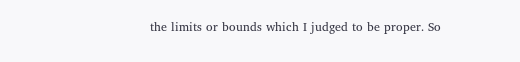the limits or bounds which I judged to be proper. So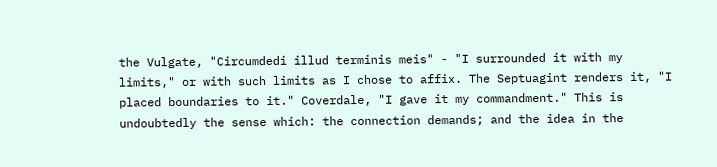the Vulgate, "Circumdedi illud terminis meis" - "I surrounded it with my limits," or with such limits as I chose to affix. The Septuagint renders it, "I placed boundaries to it." Coverdale, "I gave it my commandment." This is undoubtedly the sense which: the connection demands; and the idea in the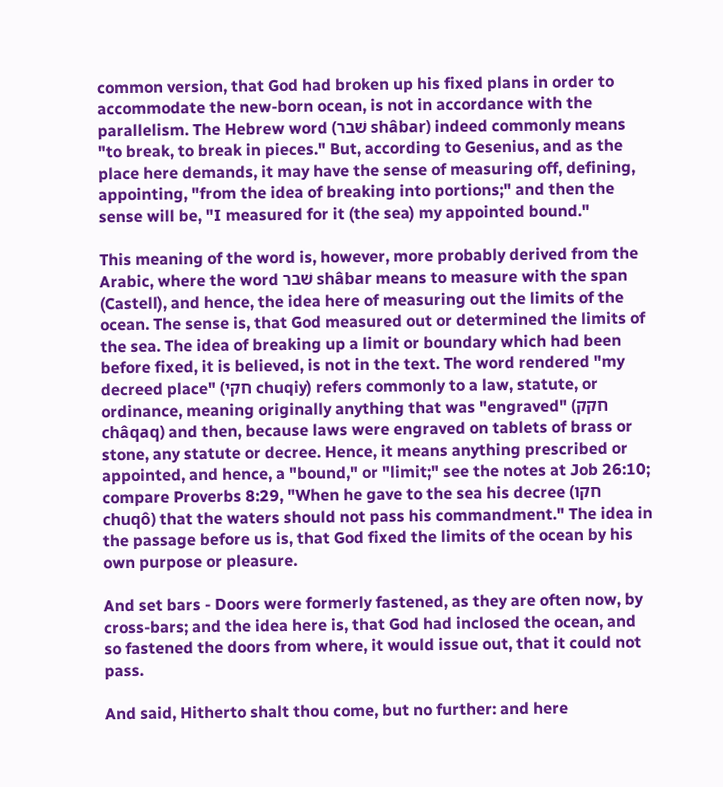common version, that God had broken up his fixed plans in order to accommodate the new-born ocean, is not in accordance with the parallelism. The Hebrew word (שׁבר shâbar) indeed commonly means "to break, to break in pieces." But, according to Gesenius, and as the place here demands, it may have the sense of measuring off, defining, appointing, "from the idea of breaking into portions;" and then the sense will be, "I measured for it (the sea) my appointed bound."

This meaning of the word is, however, more probably derived from the Arabic, where the word שׁבר shâbar means to measure with the span (Castell), and hence, the idea here of measuring out the limits of the ocean. The sense is, that God measured out or determined the limits of the sea. The idea of breaking up a limit or boundary which had been before fixed, it is believed, is not in the text. The word rendered "my decreed place" (חקי chuqiy) refers commonly to a law, statute, or ordinance, meaning originally anything that was "engraved" (חקק châqaq) and then, because laws were engraved on tablets of brass or stone, any statute or decree. Hence, it means anything prescribed or appointed, and hence, a "bound," or "limit;" see the notes at Job 26:10; compare Proverbs 8:29, "When he gave to the sea his decree (חקו chuqô) that the waters should not pass his commandment." The idea in the passage before us is, that God fixed the limits of the ocean by his own purpose or pleasure.

And set bars - Doors were formerly fastened, as they are often now, by cross-bars; and the idea here is, that God had inclosed the ocean, and so fastened the doors from where, it would issue out, that it could not pass.

And said, Hitherto shalt thou come, but no further: and here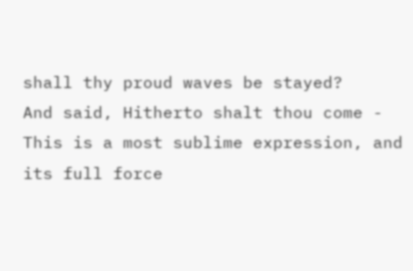shall thy proud waves be stayed?
And said, Hitherto shalt thou come - This is a most sublime expression, and its full force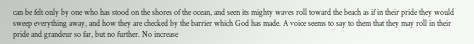can be felt only by one who has stood on the shores of the ocean, and seen its mighty waves roll toward the beach as if in their pride they would sweep everything away, and how they are checked by the barrier which God has made. A voice seems to say to them that they may roll in their pride and grandeur so far, but no further. No increase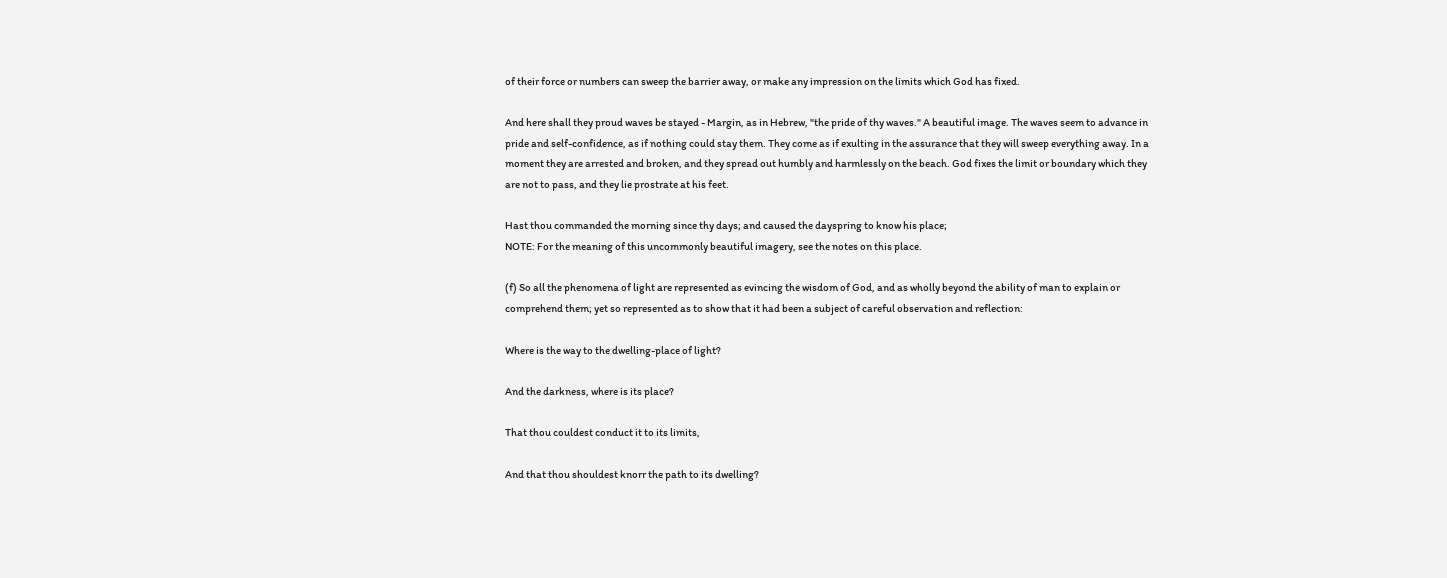of their force or numbers can sweep the barrier away, or make any impression on the limits which God has fixed.

And here shall they proud waves be stayed - Margin, as in Hebrew, "the pride of thy waves." A beautiful image. The waves seem to advance in pride and self-confidence, as if nothing could stay them. They come as if exulting in the assurance that they will sweep everything away. In a moment they are arrested and broken, and they spread out humbly and harmlessly on the beach. God fixes the limit or boundary which they are not to pass, and they lie prostrate at his feet.

Hast thou commanded the morning since thy days; and caused the dayspring to know his place;
NOTE: For the meaning of this uncommonly beautiful imagery, see the notes on this place.

(f) So all the phenomena of light are represented as evincing the wisdom of God, and as wholly beyond the ability of man to explain or comprehend them; yet so represented as to show that it had been a subject of careful observation and reflection:

Where is the way to the dwelling-place of light?

And the darkness, where is its place?

That thou couldest conduct it to its limits,

And that thou shouldest knorr the path to its dwelling?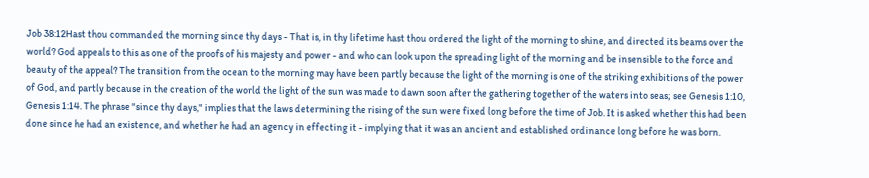Job 38:12Hast thou commanded the morning since thy days - That is, in thy lifetime hast thou ordered the light of the morning to shine, and directed its beams over the world? God appeals to this as one of the proofs of his majesty and power - and who can look upon the spreading light of the morning and be insensible to the force and beauty of the appeal? The transition from the ocean to the morning may have been partly because the light of the morning is one of the striking exhibitions of the power of God, and partly because in the creation of the world the light of the sun was made to dawn soon after the gathering together of the waters into seas; see Genesis 1:10, Genesis 1:14. The phrase "since thy days," implies that the laws determining the rising of the sun were fixed long before the time of Job. It is asked whether this had been done since he had an existence, and whether he had an agency in effecting it - implying that it was an ancient and established ordinance long before he was born.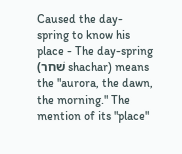Caused the day-spring to know his place - The day-spring (שׁחר shachar) means the "aurora, the dawn, the morning." The mention of its "place"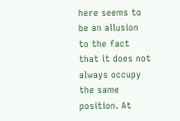here seems to be an allusion to the fact that it does not always occupy the same position. At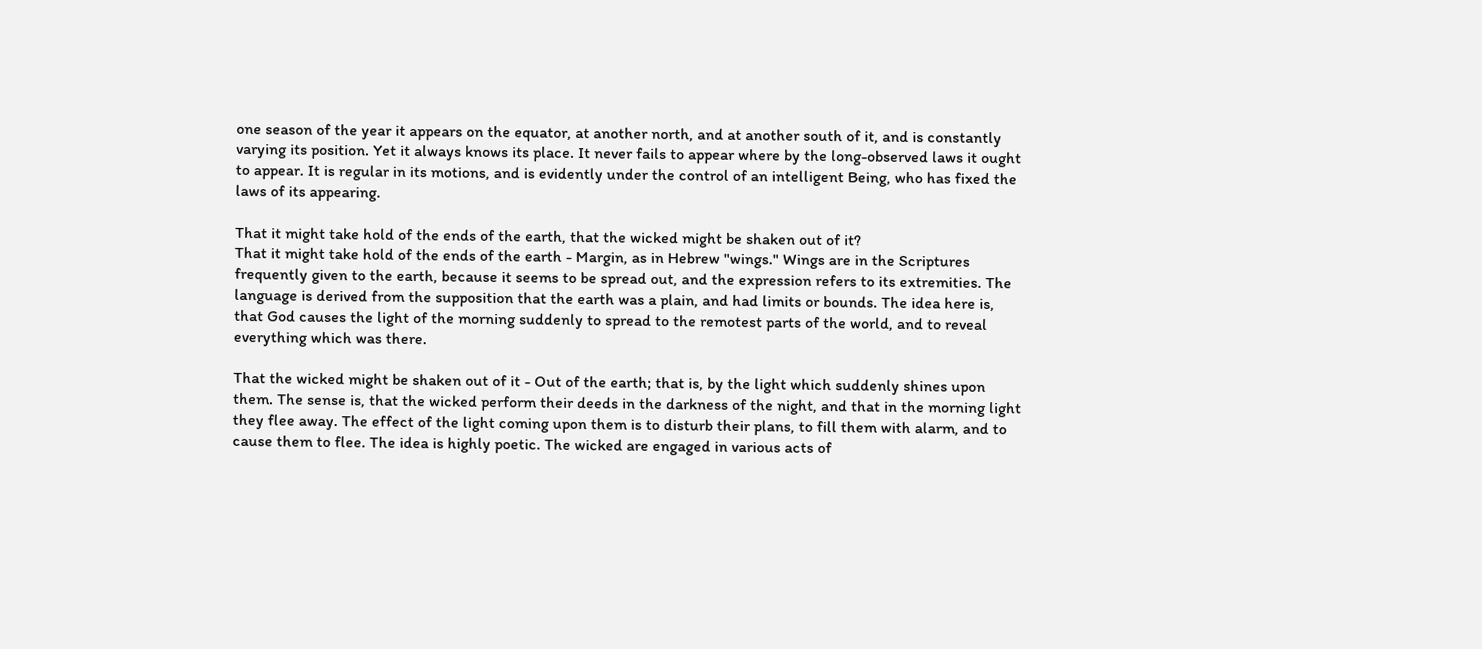one season of the year it appears on the equator, at another north, and at another south of it, and is constantly varying its position. Yet it always knows its place. It never fails to appear where by the long-observed laws it ought to appear. It is regular in its motions, and is evidently under the control of an intelligent Being, who has fixed the laws of its appearing.

That it might take hold of the ends of the earth, that the wicked might be shaken out of it?
That it might take hold of the ends of the earth - Margin, as in Hebrew "wings." Wings are in the Scriptures frequently given to the earth, because it seems to be spread out, and the expression refers to its extremities. The language is derived from the supposition that the earth was a plain, and had limits or bounds. The idea here is, that God causes the light of the morning suddenly to spread to the remotest parts of the world, and to reveal everything which was there.

That the wicked might be shaken out of it - Out of the earth; that is, by the light which suddenly shines upon them. The sense is, that the wicked perform their deeds in the darkness of the night, and that in the morning light they flee away. The effect of the light coming upon them is to disturb their plans, to fill them with alarm, and to cause them to flee. The idea is highly poetic. The wicked are engaged in various acts of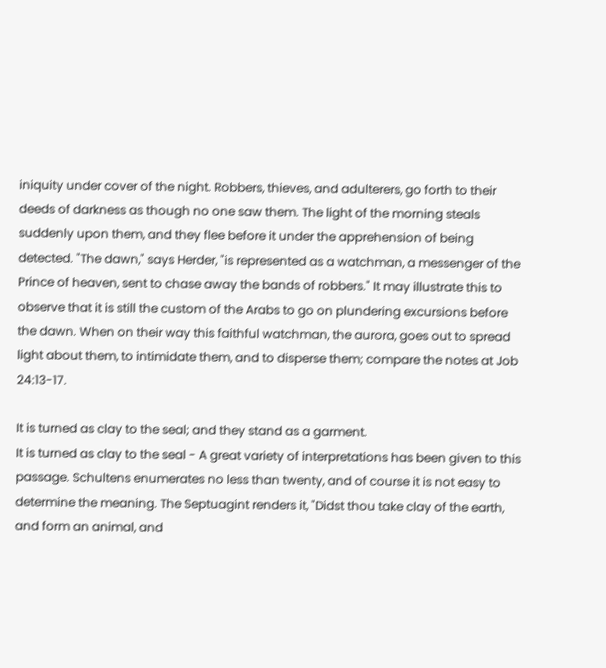iniquity under cover of the night. Robbers, thieves, and adulterers, go forth to their deeds of darkness as though no one saw them. The light of the morning steals suddenly upon them, and they flee before it under the apprehension of being detected. "The dawn," says Herder, "is represented as a watchman, a messenger of the Prince of heaven, sent to chase away the bands of robbers." It may illustrate this to observe that it is still the custom of the Arabs to go on plundering excursions before the dawn. When on their way this faithful watchman, the aurora, goes out to spread light about them, to intimidate them, and to disperse them; compare the notes at Job 24:13-17.

It is turned as clay to the seal; and they stand as a garment.
It is turned as clay to the seal - A great variety of interpretations has been given to this passage. Schultens enumerates no less than twenty, and of course it is not easy to determine the meaning. The Septuagint renders it, "Didst thou take clay of the earth, and form an animal, and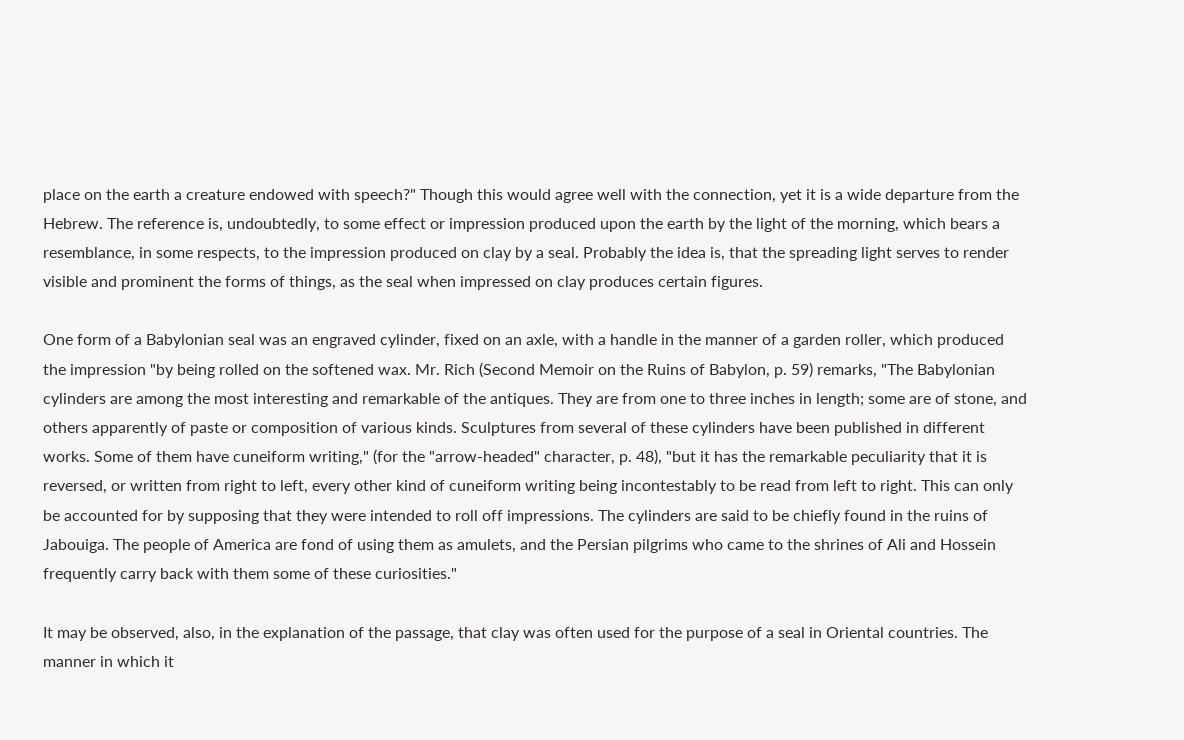place on the earth a creature endowed with speech?" Though this would agree well with the connection, yet it is a wide departure from the Hebrew. The reference is, undoubtedly, to some effect or impression produced upon the earth by the light of the morning, which bears a resemblance, in some respects, to the impression produced on clay by a seal. Probably the idea is, that the spreading light serves to render visible and prominent the forms of things, as the seal when impressed on clay produces certain figures.

One form of a Babylonian seal was an engraved cylinder, fixed on an axle, with a handle in the manner of a garden roller, which produced the impression "by being rolled on the softened wax. Mr. Rich (Second Memoir on the Ruins of Babylon, p. 59) remarks, "The Babylonian cylinders are among the most interesting and remarkable of the antiques. They are from one to three inches in length; some are of stone, and others apparently of paste or composition of various kinds. Sculptures from several of these cylinders have been published in different works. Some of them have cuneiform writing," (for the "arrow-headed" character, p. 48), "but it has the remarkable peculiarity that it is reversed, or written from right to left, every other kind of cuneiform writing being incontestably to be read from left to right. This can only be accounted for by supposing that they were intended to roll off impressions. The cylinders are said to be chiefly found in the ruins of Jabouiga. The people of America are fond of using them as amulets, and the Persian pilgrims who came to the shrines of Ali and Hossein frequently carry back with them some of these curiosities."

It may be observed, also, in the explanation of the passage, that clay was often used for the purpose of a seal in Oriental countries. The manner in which it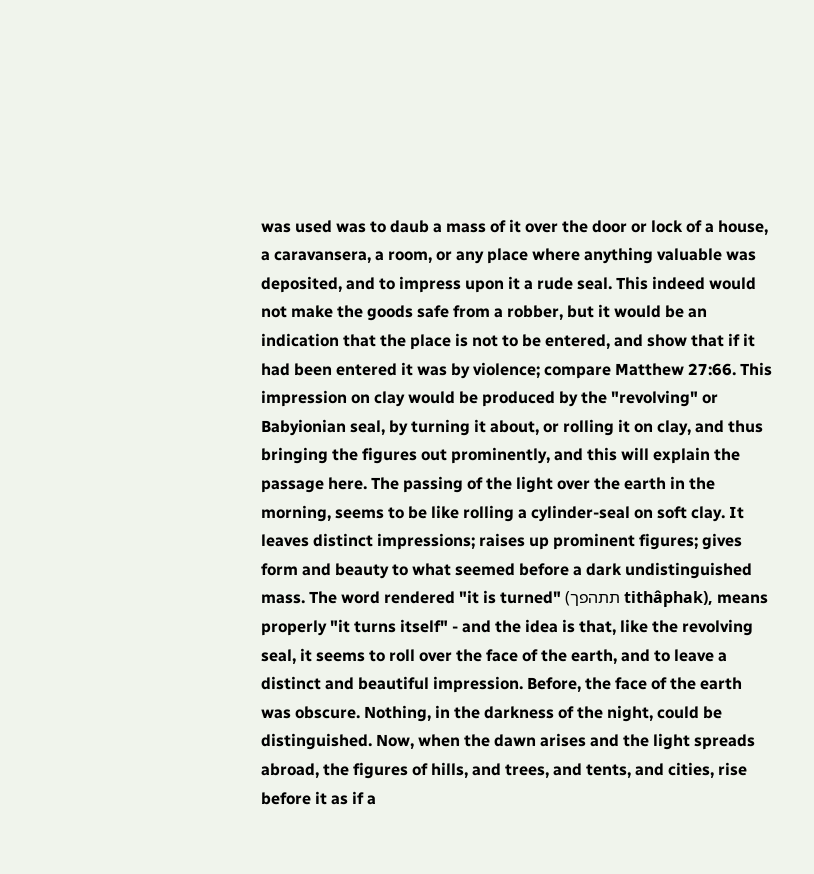was used was to daub a mass of it over the door or lock of a house, a caravansera, a room, or any place where anything valuable was deposited, and to impress upon it a rude seal. This indeed would not make the goods safe from a robber, but it would be an indication that the place is not to be entered, and show that if it had been entered it was by violence; compare Matthew 27:66. This impression on clay would be produced by the "revolving" or Babyionian seal, by turning it about, or rolling it on clay, and thus bringing the figures out prominently, and this will explain the passage here. The passing of the light over the earth in the morning, seems to be like rolling a cylinder-seal on soft clay. It leaves distinct impressions; raises up prominent figures; gives form and beauty to what seemed before a dark undistinguished mass. The word rendered "it is turned" (תתהפך tithâphak), means properly "it turns itself" - and the idea is that, like the revolving seal, it seems to roll over the face of the earth, and to leave a distinct and beautiful impression. Before, the face of the earth was obscure. Nothing, in the darkness of the night, could be distinguished. Now, when the dawn arises and the light spreads abroad, the figures of hills, and trees, and tents, and cities, rise before it as if a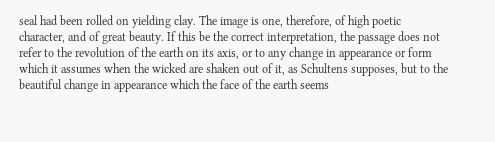seal had been rolled on yielding clay. The image is one, therefore, of high poetic character, and of great beauty. If this be the correct interpretation, the passage does not refer to the revolution of the earth on its axis, or to any change in appearance or form which it assumes when the wicked are shaken out of it, as Schultens supposes, but to the beautiful change in appearance which the face of the earth seems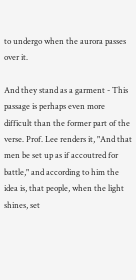to undergo when the aurora passes over it.

And they stand as a garment - This passage is perhaps even more difficult than the former part of the verse. Prof. Lee renders it, "And that men be set up as if accoutred for battle," and according to him the idea is, that people, when the light shines, set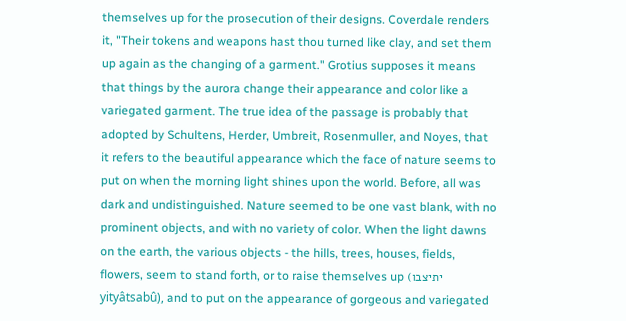themselves up for the prosecution of their designs. Coverdale renders it, "Their tokens and weapons hast thou turned like clay, and set them up again as the changing of a garment." Grotius supposes it means that things by the aurora change their appearance and color like a variegated garment. The true idea of the passage is probably that adopted by Schultens, Herder, Umbreit, Rosenmuller, and Noyes, that it refers to the beautiful appearance which the face of nature seems to put on when the morning light shines upon the world. Before, all was dark and undistinguished. Nature seemed to be one vast blank, with no prominent objects, and with no variety of color. When the light dawns on the earth, the various objects - the hills, trees, houses, fields, flowers, seem to stand forth, or to raise themselves up (יתיצבו yityâtsabû), and to put on the appearance of gorgeous and variegated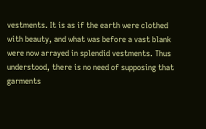vestments. It is as if the earth were clothed with beauty, and what was before a vast blank were now arrayed in splendid vestments. Thus understood, there is no need of supposing that garments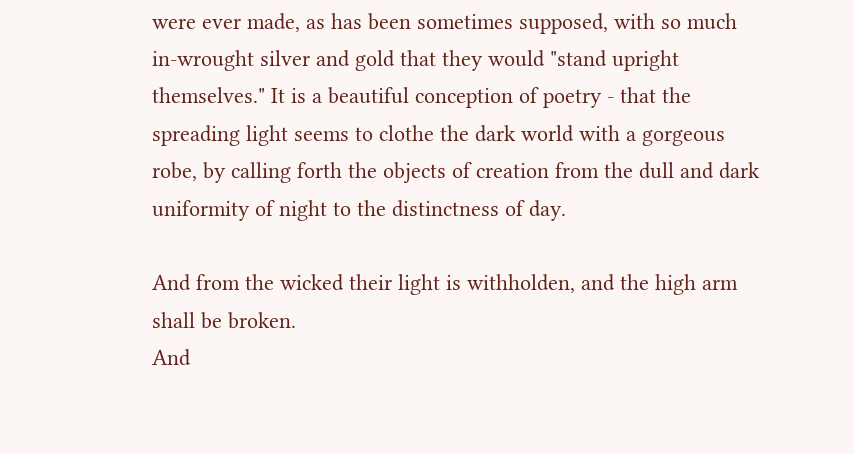were ever made, as has been sometimes supposed, with so much in-wrought silver and gold that they would "stand upright themselves." It is a beautiful conception of poetry - that the spreading light seems to clothe the dark world with a gorgeous robe, by calling forth the objects of creation from the dull and dark uniformity of night to the distinctness of day.

And from the wicked their light is withholden, and the high arm shall be broken.
And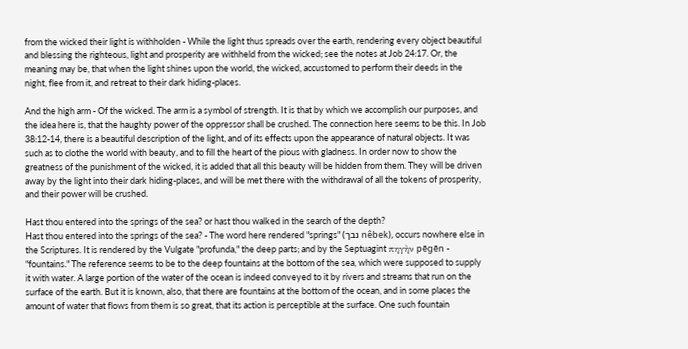from the wicked their light is withholden - While the light thus spreads over the earth, rendering every object beautiful and blessing the righteous, light and prosperity are withheld from the wicked; see the notes at Job 24:17. Or, the meaning may be, that when the light shines upon the world, the wicked, accustomed to perform their deeds in the night, flee from it, and retreat to their dark hiding-places.

And the high arm - Of the wicked. The arm is a symbol of strength. It is that by which we accomplish our purposes, and the idea here is, that the haughty power of the oppressor shall be crushed. The connection here seems to be this. In Job 38:12-14, there is a beautiful description of the light, and of its effects upon the appearance of natural objects. It was such as to clothe the world with beauty, and to fill the heart of the pious with gladness. In order now to show the greatness of the punishment of the wicked, it is added that all this beauty will be hidden from them. They will be driven away by the light into their dark hiding-places, and will be met there with the withdrawal of all the tokens of prosperity, and their power will be crushed.

Hast thou entered into the springs of the sea? or hast thou walked in the search of the depth?
Hast thou entered into the springs of the sea? - The word here rendered "springs" (נבך nêbek), occurs nowhere else in the Scriptures. It is rendered by the Vulgate "profunda," the deep parts; and by the Septuagint πηγὴν pēgēn - "fountains." The reference seems to be to the deep fountains at the bottom of the sea, which were supposed to supply it with water. A large portion of the water of the ocean is indeed conveyed to it by rivers and streams that run on the surface of the earth. But it is known, also, that there are fountains at the bottom of the ocean, and in some places the amount of water that flows from them is so great, that its action is perceptible at the surface. One such fountain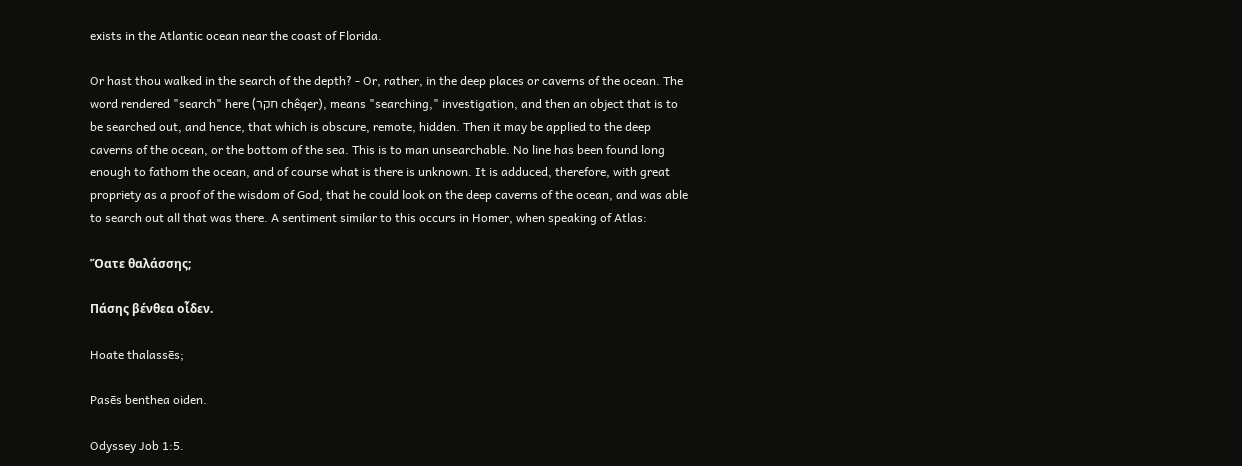exists in the Atlantic ocean near the coast of Florida.

Or hast thou walked in the search of the depth? - Or, rather, in the deep places or caverns of the ocean. The word rendered "search" here (חקר chêqer), means "searching," investigation, and then an object that is to be searched out, and hence, that which is obscure, remote, hidden. Then it may be applied to the deep caverns of the ocean, or the bottom of the sea. This is to man unsearchable. No line has been found long enough to fathom the ocean, and of course what is there is unknown. It is adduced, therefore, with great propriety as a proof of the wisdom of God, that he could look on the deep caverns of the ocean, and was able to search out all that was there. A sentiment similar to this occurs in Homer, when speaking of Atlas:

Ὅατε θαλάσσης;

Πάσης βένθεα οἷδεν.

Hoate thalassēs;

Pasēs benthea oiden.

Odyssey Job 1:5.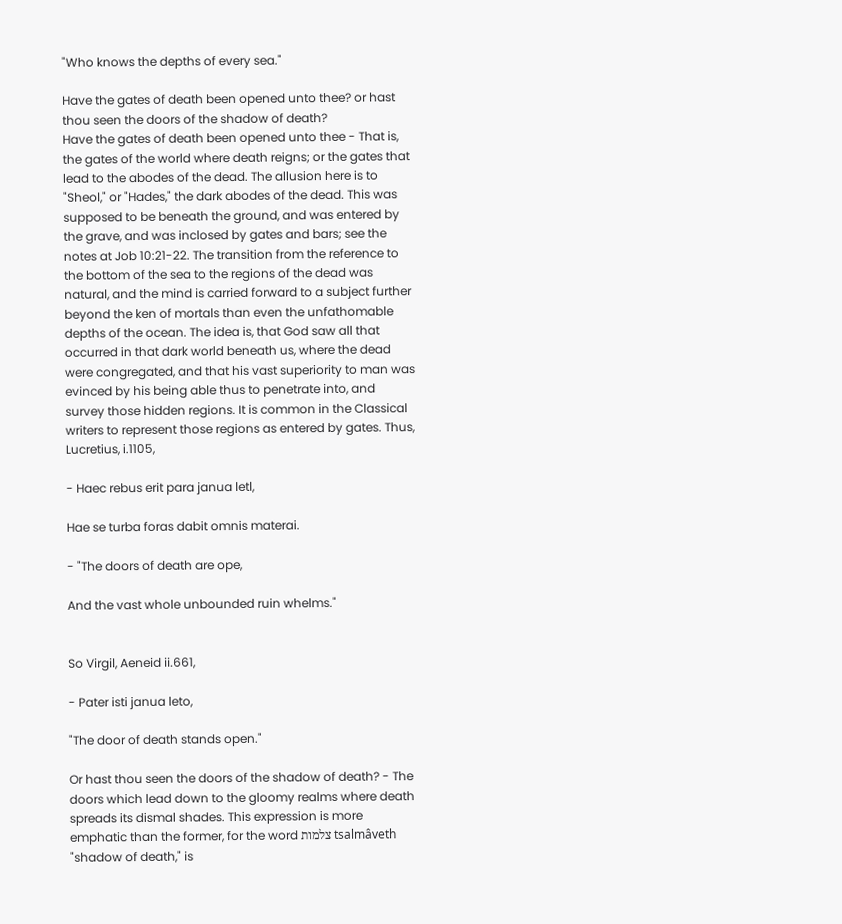"Who knows the depths of every sea."

Have the gates of death been opened unto thee? or hast thou seen the doors of the shadow of death?
Have the gates of death been opened unto thee - That is, the gates of the world where death reigns; or the gates that lead to the abodes of the dead. The allusion here is to "Sheol," or "Hades," the dark abodes of the dead. This was supposed to be beneath the ground, and was entered by the grave, and was inclosed by gates and bars; see the notes at Job 10:21-22. The transition from the reference to the bottom of the sea to the regions of the dead was natural, and the mind is carried forward to a subject further beyond the ken of mortals than even the unfathomable depths of the ocean. The idea is, that God saw all that occurred in that dark world beneath us, where the dead were congregated, and that his vast superiority to man was evinced by his being able thus to penetrate into, and survey those hidden regions. It is common in the Classical writers to represent those regions as entered by gates. Thus, Lucretius, i.1105,

- Haec rebus erit para janua letl,

Hae se turba foras dabit omnis materai.

- "The doors of death are ope,

And the vast whole unbounded ruin whelms."


So Virgil, Aeneid ii.661,

- Pater isti janua leto,

"The door of death stands open."

Or hast thou seen the doors of the shadow of death? - The doors which lead down to the gloomy realms where death spreads its dismal shades. This expression is more emphatic than the former, for the word צלמות tsalmâveth "shadow of death," is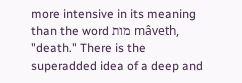more intensive in its meaning than the word מות mâveth, "death." There is the superadded idea of a deep and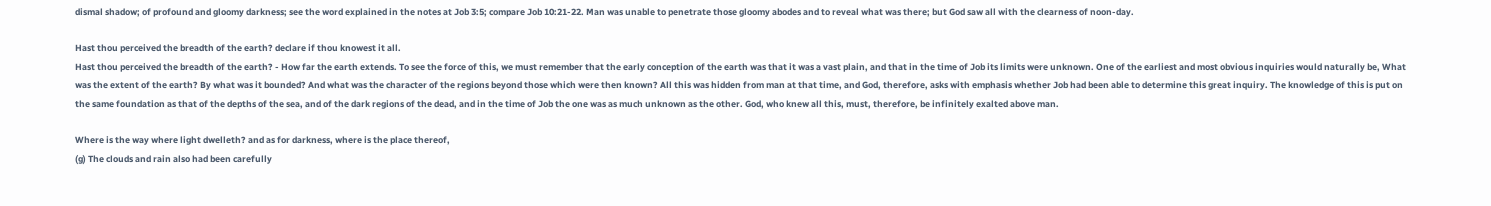dismal shadow; of profound and gloomy darkness; see the word explained in the notes at Job 3:5; compare Job 10:21-22. Man was unable to penetrate those gloomy abodes and to reveal what was there; but God saw all with the clearness of noon-day.

Hast thou perceived the breadth of the earth? declare if thou knowest it all.
Hast thou perceived the breadth of the earth? - How far the earth extends. To see the force of this, we must remember that the early conception of the earth was that it was a vast plain, and that in the time of Job its limits were unknown. One of the earliest and most obvious inquiries would naturally be, What was the extent of the earth? By what was it bounded? And what was the character of the regions beyond those which were then known? All this was hidden from man at that time, and God, therefore, asks with emphasis whether Job had been able to determine this great inquiry. The knowledge of this is put on the same foundation as that of the depths of the sea, and of the dark regions of the dead, and in the time of Job the one was as much unknown as the other. God, who knew all this, must, therefore, be infinitely exalted above man.

Where is the way where light dwelleth? and as for darkness, where is the place thereof,
(g) The clouds and rain also had been carefully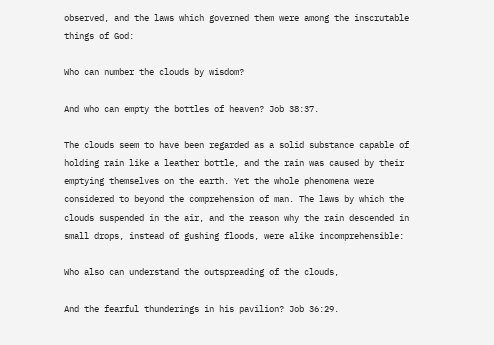observed, and the laws which governed them were among the inscrutable things of God:

Who can number the clouds by wisdom?

And who can empty the bottles of heaven? Job 38:37.

The clouds seem to have been regarded as a solid substance capable of holding rain like a leather bottle, and the rain was caused by their emptying themselves on the earth. Yet the whole phenomena were considered to beyond the comprehension of man. The laws by which the clouds suspended in the air, and the reason why the rain descended in small drops, instead of gushing floods, were alike incomprehensible:

Who also can understand the outspreading of the clouds,

And the fearful thunderings in his pavilion? Job 36:29.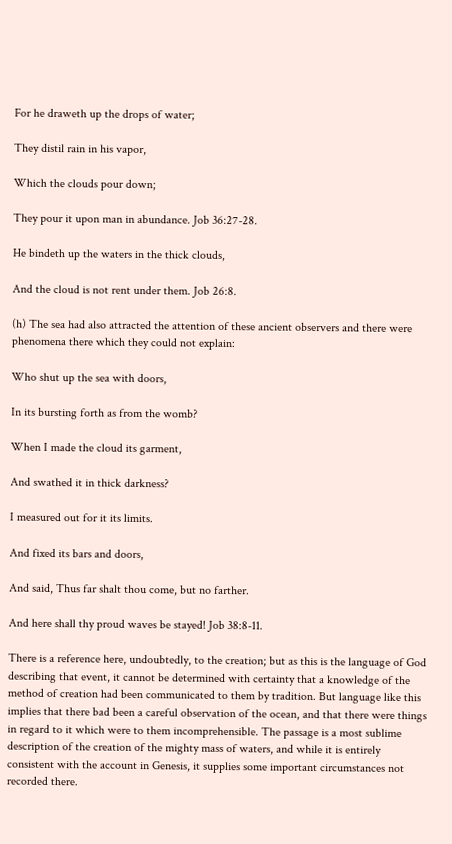For he draweth up the drops of water;

They distil rain in his vapor,

Which the clouds pour down;

They pour it upon man in abundance. Job 36:27-28.

He bindeth up the waters in the thick clouds,

And the cloud is not rent under them. Job 26:8.

(h) The sea had also attracted the attention of these ancient observers and there were phenomena there which they could not explain:

Who shut up the sea with doors,

In its bursting forth as from the womb?

When I made the cloud its garment,

And swathed it in thick darkness?

I measured out for it its limits.

And fixed its bars and doors,

And said, Thus far shalt thou come, but no farther.

And here shall thy proud waves be stayed! Job 38:8-11.

There is a reference here, undoubtedly, to the creation; but as this is the language of God describing that event, it cannot be determined with certainty that a knowledge of the method of creation had been communicated to them by tradition. But language like this implies that there bad been a careful observation of the ocean, and that there were things in regard to it which were to them incomprehensible. The passage is a most sublime description of the creation of the mighty mass of waters, and while it is entirely consistent with the account in Genesis, it supplies some important circumstances not recorded there.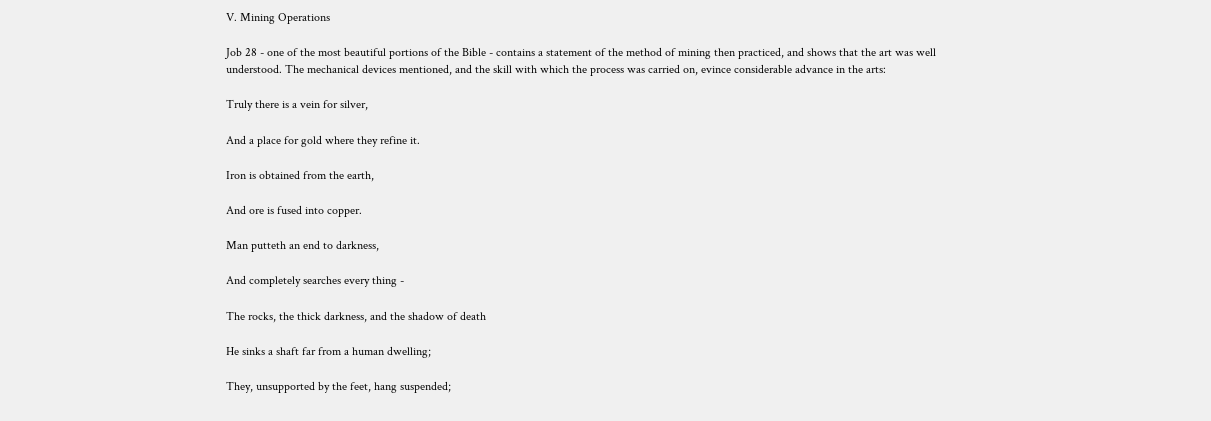V. Mining Operations

Job 28 - one of the most beautiful portions of the Bible - contains a statement of the method of mining then practiced, and shows that the art was well understood. The mechanical devices mentioned, and the skill with which the process was carried on, evince considerable advance in the arts:

Truly there is a vein for silver,

And a place for gold where they refine it.

Iron is obtained from the earth,

And ore is fused into copper.

Man putteth an end to darkness,

And completely searches every thing -

The rocks, the thick darkness, and the shadow of death

He sinks a shaft far from a human dwelling;

They, unsupported by the feet, hang suspended;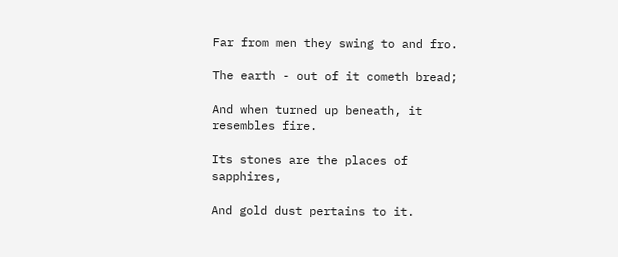Far from men they swing to and fro.

The earth - out of it cometh bread;

And when turned up beneath, it resembles fire.

Its stones are the places of sapphires,

And gold dust pertains to it.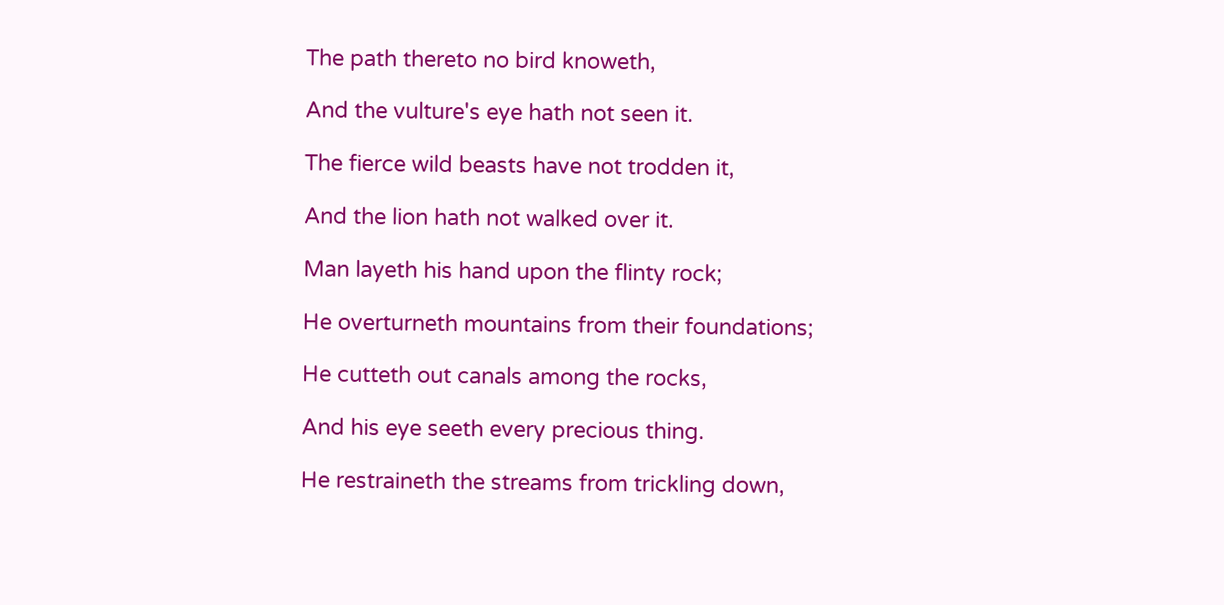The path thereto no bird knoweth,

And the vulture's eye hath not seen it.

The fierce wild beasts have not trodden it,

And the lion hath not walked over it.

Man layeth his hand upon the flinty rock;

He overturneth mountains from their foundations;

He cutteth out canals among the rocks,

And his eye seeth every precious thing.

He restraineth the streams from trickling down,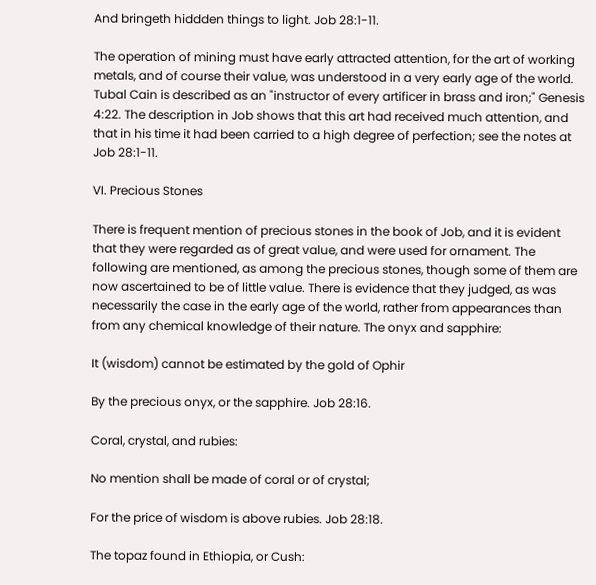And bringeth hiddden things to light. Job 28:1-11.

The operation of mining must have early attracted attention, for the art of working metals, and of course their value, was understood in a very early age of the world. Tubal Cain is described as an "instructor of every artificer in brass and iron;" Genesis 4:22. The description in Job shows that this art had received much attention, and that in his time it had been carried to a high degree of perfection; see the notes at Job 28:1-11.

VI. Precious Stones

There is frequent mention of precious stones in the book of Job, and it is evident that they were regarded as of great value, and were used for ornament. The following are mentioned, as among the precious stones, though some of them are now ascertained to be of little value. There is evidence that they judged, as was necessarily the case in the early age of the world, rather from appearances than from any chemical knowledge of their nature. The onyx and sapphire:

It (wisdom) cannot be estimated by the gold of Ophir

By the precious onyx, or the sapphire. Job 28:16.

Coral, crystal, and rubies:

No mention shall be made of coral or of crystal;

For the price of wisdom is above rubies. Job 28:18.

The topaz found in Ethiopia, or Cush: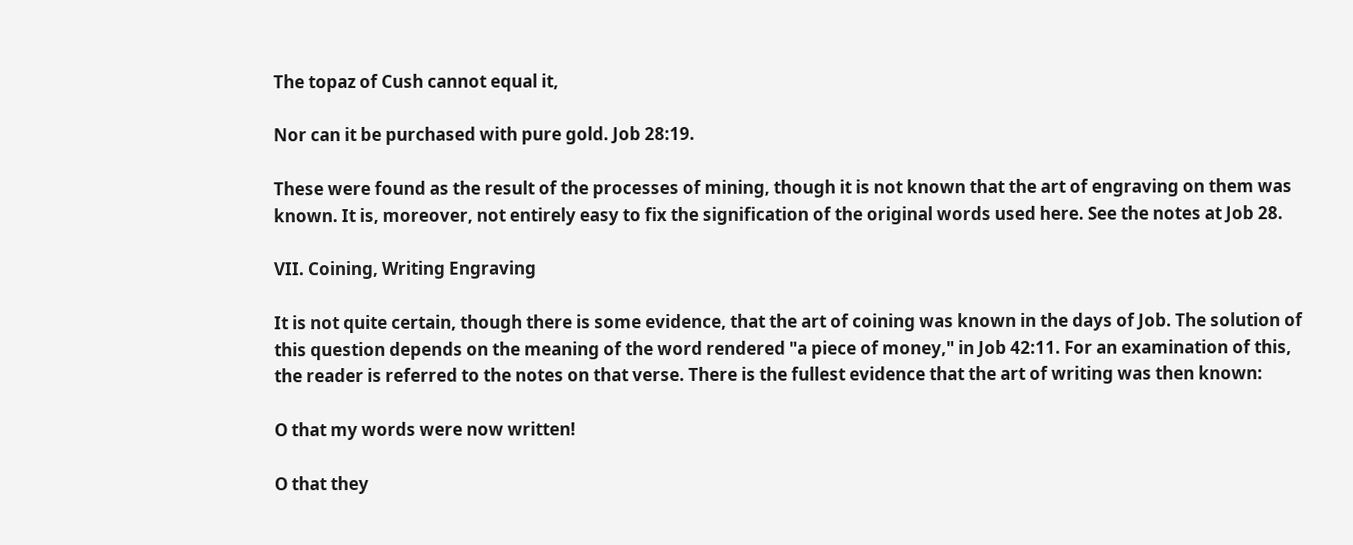The topaz of Cush cannot equal it,

Nor can it be purchased with pure gold. Job 28:19.

These were found as the result of the processes of mining, though it is not known that the art of engraving on them was known. It is, moreover, not entirely easy to fix the signification of the original words used here. See the notes at Job 28.

VII. Coining, Writing Engraving

It is not quite certain, though there is some evidence, that the art of coining was known in the days of Job. The solution of this question depends on the meaning of the word rendered "a piece of money," in Job 42:11. For an examination of this, the reader is referred to the notes on that verse. There is the fullest evidence that the art of writing was then known:

O that my words were now written!

O that they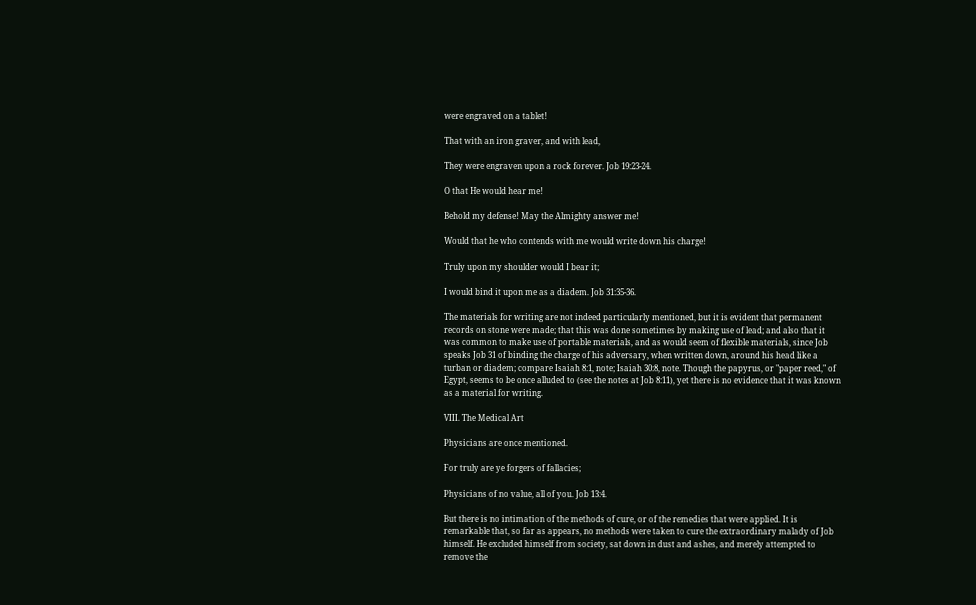were engraved on a tablet!

That with an iron graver, and with lead,

They were engraven upon a rock forever. Job 19:23-24.

O that He would hear me!

Behold my defense! May the Almighty answer me!

Would that he who contends with me would write down his charge!

Truly upon my shoulder would I bear it;

I would bind it upon me as a diadem. Job 31:35-36.

The materials for writing are not indeed particularly mentioned, but it is evident that permanent records on stone were made; that this was done sometimes by making use of lead; and also that it was common to make use of portable materials, and as would seem of flexible materials, since Job speaks Job 31 of binding the charge of his adversary, when written down, around his head like a turban or diadem; compare Isaiah 8:1, note; Isaiah 30:8, note. Though the papyrus, or "paper reed," of Egypt, seems to be once alluded to (see the notes at Job 8:11), yet there is no evidence that it was known as a material for writing.

VIII. The Medical Art

Physicians are once mentioned.

For truly are ye forgers of fallacies;

Physicians of no value, all of you. Job 13:4.

But there is no intimation of the methods of cure, or of the remedies that were applied. It is remarkable that, so far as appears, no methods were taken to cure the extraordinary malady of Job himself. He excluded himself from society, sat down in dust and ashes, and merely attempted to remove the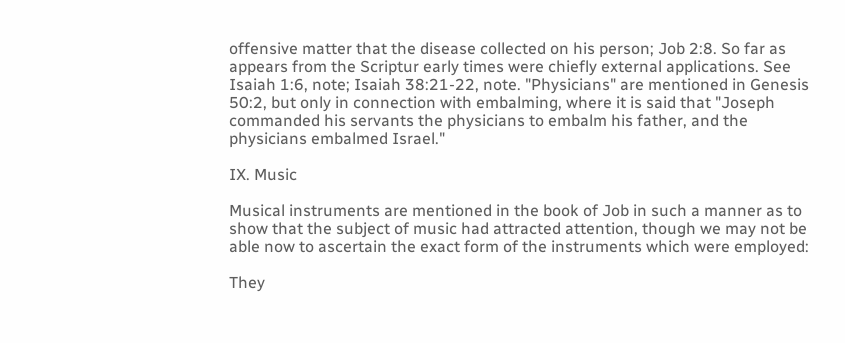offensive matter that the disease collected on his person; Job 2:8. So far as appears from the Scriptur early times were chiefly external applications. See Isaiah 1:6, note; Isaiah 38:21-22, note. "Physicians" are mentioned in Genesis 50:2, but only in connection with embalming, where it is said that "Joseph commanded his servants the physicians to embalm his father, and the physicians embalmed Israel."

IX. Music

Musical instruments are mentioned in the book of Job in such a manner as to show that the subject of music had attracted attention, though we may not be able now to ascertain the exact form of the instruments which were employed:

They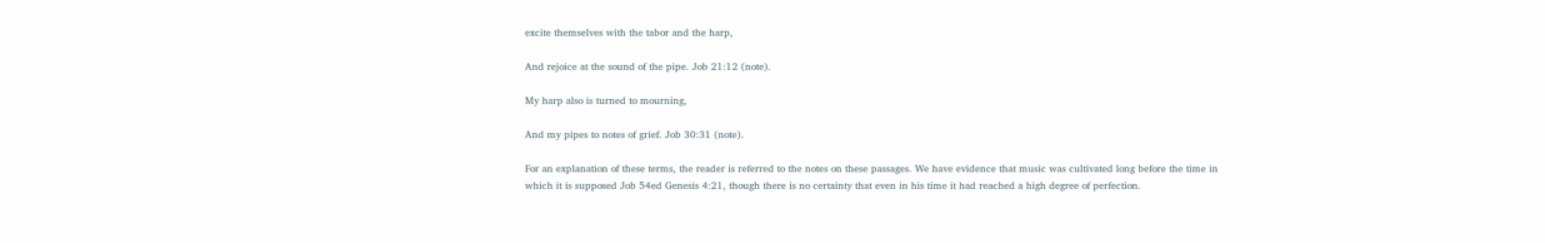excite themselves with the tabor and the harp,

And rejoice at the sound of the pipe. Job 21:12 (note).

My harp also is turned to mourning,

And my pipes to notes of grief. Job 30:31 (note).

For an explanation of these terms, the reader is referred to the notes on these passages. We have evidence that music was cultivated long before the time in which it is supposed Job 54ed Genesis 4:21, though there is no certainty that even in his time it had reached a high degree of perfection.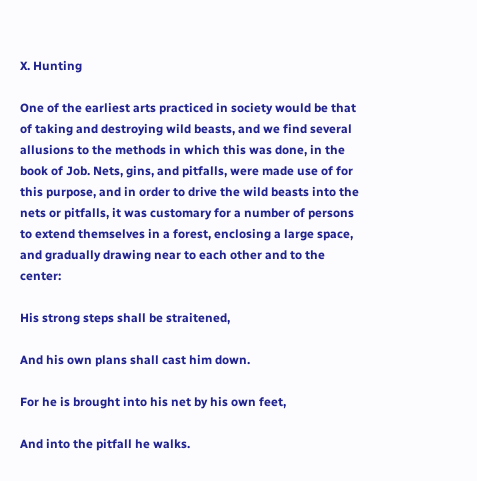X. Hunting

One of the earliest arts practiced in society would be that of taking and destroying wild beasts, and we find several allusions to the methods in which this was done, in the book of Job. Nets, gins, and pitfalls, were made use of for this purpose, and in order to drive the wild beasts into the nets or pitfalls, it was customary for a number of persons to extend themselves in a forest, enclosing a large space, and gradually drawing near to each other and to the center:

His strong steps shall be straitened,

And his own plans shall cast him down.

For he is brought into his net by his own feet,

And into the pitfall he walks.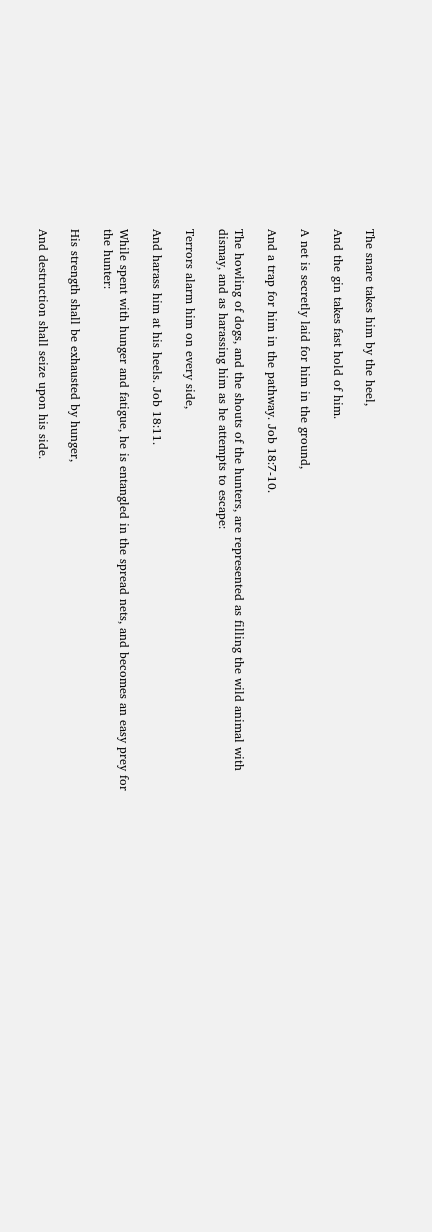The snare takes him by the heel,

And the gin takes fast hold of him.

A net is secretly laid for him in the ground,

And a trap for him in the pathway. Job 18:7-10.

The howling of dogs, and the shouts of the hunters, are represented as filling the wild animal with dismay, and as harassing him as he attempts to escape:

Terrors alarm him on every side,

And harass him at his heels. Job 18:11.

While spent with hunger and fatigue, he is entangled in the spread nets, and becomes an easy prey for the hunter:

His strength shall be exhausted by hunger,

And destruction shall seize upon his side.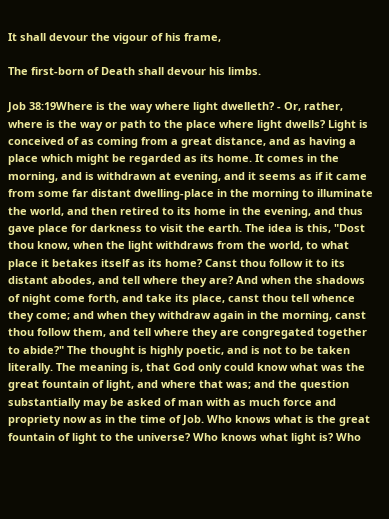It shall devour the vigour of his frame,

The first-born of Death shall devour his limbs.

Job 38:19Where is the way where light dwelleth? - Or, rather, where is the way or path to the place where light dwells? Light is conceived of as coming from a great distance, and as having a place which might be regarded as its home. It comes in the morning, and is withdrawn at evening, and it seems as if it came from some far distant dwelling-place in the morning to illuminate the world, and then retired to its home in the evening, and thus gave place for darkness to visit the earth. The idea is this, "Dost thou know, when the light withdraws from the world, to what place it betakes itself as its home? Canst thou follow it to its distant abodes, and tell where they are? And when the shadows of night come forth, and take its place, canst thou tell whence they come; and when they withdraw again in the morning, canst thou follow them, and tell where they are congregated together to abide?" The thought is highly poetic, and is not to be taken literally. The meaning is, that God only could know what was the great fountain of light, and where that was; and the question substantially may be asked of man with as much force and propriety now as in the time of Job. Who knows what is the great fountain of light to the universe? Who knows what light is? Who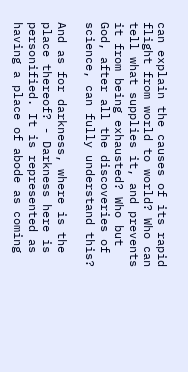can explain the causes of its rapid flight from world to world? Who can tell what supplies it, and prevents it from being exhausted? Who but God, after all the discoveries of science, can fully understand this?

And as for darkness, where is the place thereof? - Darkness here is personified. It is represented as having a place of abode as coming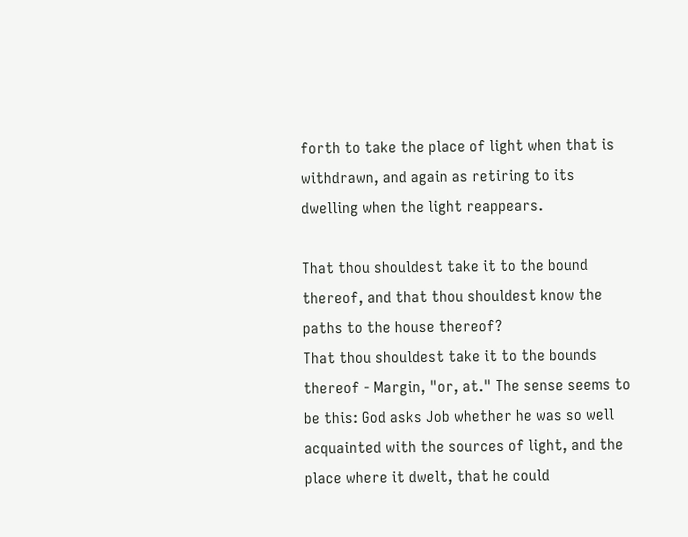forth to take the place of light when that is withdrawn, and again as retiring to its dwelling when the light reappears.

That thou shouldest take it to the bound thereof, and that thou shouldest know the paths to the house thereof?
That thou shouldest take it to the bounds thereof - Margin, "or, at." The sense seems to be this: God asks Job whether he was so well acquainted with the sources of light, and the place where it dwelt, that he could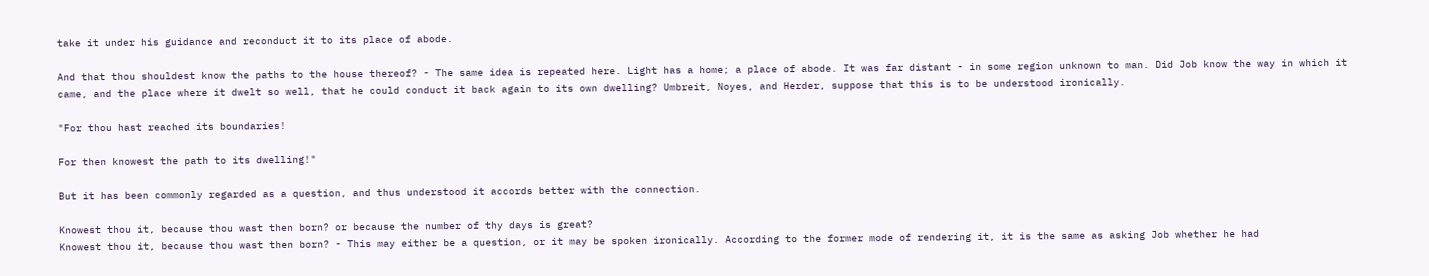take it under his guidance and reconduct it to its place of abode.

And that thou shouldest know the paths to the house thereof? - The same idea is repeated here. Light has a home; a place of abode. It was far distant - in some region unknown to man. Did Job know the way in which it came, and the place where it dwelt so well, that he could conduct it back again to its own dwelling? Umbreit, Noyes, and Herder, suppose that this is to be understood ironically.

"For thou hast reached its boundaries!

For then knowest the path to its dwelling!"

But it has been commonly regarded as a question, and thus understood it accords better with the connection.

Knowest thou it, because thou wast then born? or because the number of thy days is great?
Knowest thou it, because thou wast then born? - This may either be a question, or it may be spoken ironically. According to the former mode of rendering it, it is the same as asking Job whether he had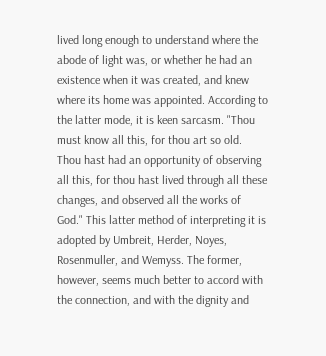lived long enough to understand where the abode of light was, or whether he had an existence when it was created, and knew where its home was appointed. According to the latter mode, it is keen sarcasm. "Thou must know all this, for thou art so old. Thou hast had an opportunity of observing all this, for thou hast lived through all these changes, and observed all the works of God." This latter method of interpreting it is adopted by Umbreit, Herder, Noyes, Rosenmuller, and Wemyss. The former, however, seems much better to accord with the connection, and with the dignity and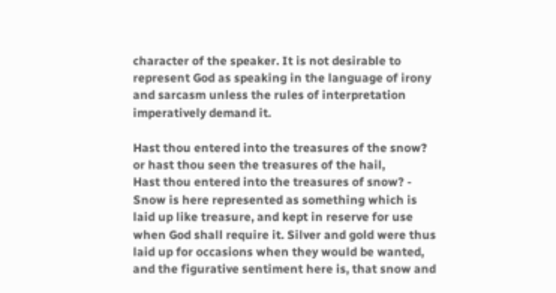character of the speaker. It is not desirable to represent God as speaking in the language of irony and sarcasm unless the rules of interpretation imperatively demand it.

Hast thou entered into the treasures of the snow? or hast thou seen the treasures of the hail,
Hast thou entered into the treasures of snow? - Snow is here represented as something which is laid up like treasure, and kept in reserve for use when God shall require it. Silver and gold were thus laid up for occasions when they would be wanted, and the figurative sentiment here is, that snow and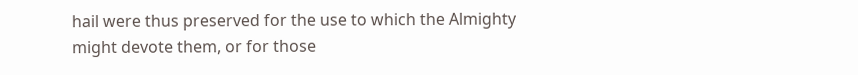hail were thus preserved for the use to which the Almighty might devote them, or for those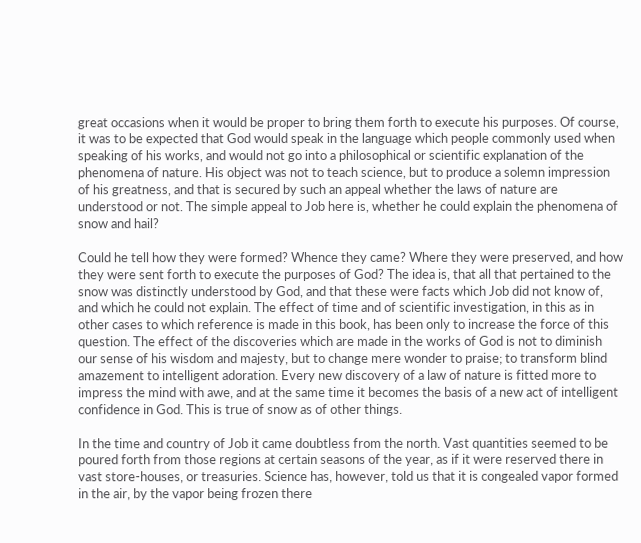great occasions when it would be proper to bring them forth to execute his purposes. Of course, it was to be expected that God would speak in the language which people commonly used when speaking of his works, and would not go into a philosophical or scientific explanation of the phenomena of nature. His object was not to teach science, but to produce a solemn impression of his greatness, and that is secured by such an appeal whether the laws of nature are understood or not. The simple appeal to Job here is, whether he could explain the phenomena of snow and hail?

Could he tell how they were formed? Whence they came? Where they were preserved, and how they were sent forth to execute the purposes of God? The idea is, that all that pertained to the snow was distinctly understood by God, and that these were facts which Job did not know of, and which he could not explain. The effect of time and of scientific investigation, in this as in other cases to which reference is made in this book, has been only to increase the force of this question. The effect of the discoveries which are made in the works of God is not to diminish our sense of his wisdom and majesty, but to change mere wonder to praise; to transform blind amazement to intelligent adoration. Every new discovery of a law of nature is fitted more to impress the mind with awe, and at the same time it becomes the basis of a new act of intelligent confidence in God. This is true of snow as of other things.

In the time and country of Job it came doubtless from the north. Vast quantities seemed to be poured forth from those regions at certain seasons of the year, as if it were reserved there in vast store-houses, or treasuries. Science has, however, told us that it is congealed vapor formed in the air, by the vapor being frozen there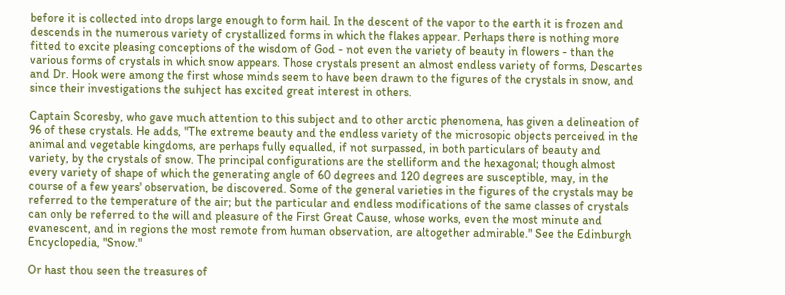before it is collected into drops large enough to form hail. In the descent of the vapor to the earth it is frozen and descends in the numerous variety of crystallized forms in which the flakes appear. Perhaps there is nothing more fitted to excite pleasing conceptions of the wisdom of God - not even the variety of beauty in flowers - than the various forms of crystals in which snow appears. Those crystals present an almost endless variety of forms, Descartes and Dr. Hook were among the first whose minds seem to have been drawn to the figures of the crystals in snow, and since their investigations the suhject has excited great interest in others.

Captain Scoresby, who gave much attention to this subject and to other arctic phenomena, has given a delineation of 96 of these crystals. He adds, "The extreme beauty and the endless variety of the microsopic objects perceived in the animal and vegetable kingdoms, are perhaps fully equalled, if not surpassed, in both particulars of beauty and variety, by the crystals of snow. The principal configurations are the stelliform and the hexagonal; though almost every variety of shape of which the generating angle of 60 degrees and 120 degrees are susceptible, may, in the course of a few years' observation, be discovered. Some of the general varieties in the figures of the crystals may be referred to the temperature of the air; but the particular and endless modifications of the same classes of crystals can only be referred to the will and pleasure of the First Great Cause, whose works, even the most minute and evanescent, and in regions the most remote from human observation, are altogether admirable." See the Edinburgh Encyclopedia, "Snow."

Or hast thou seen the treasures of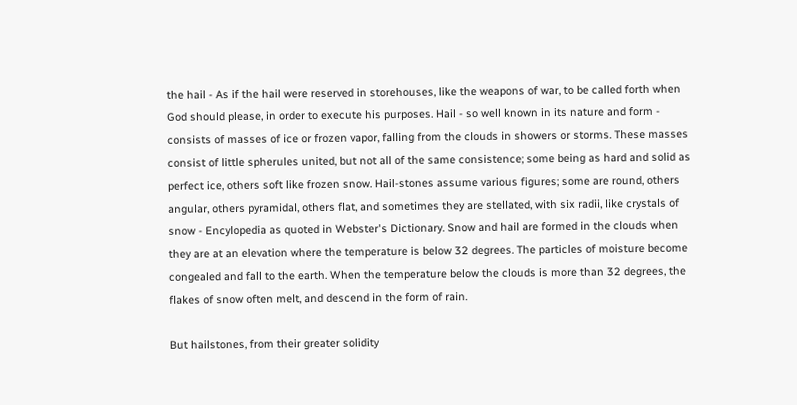the hail - As if the hail were reserved in storehouses, like the weapons of war, to be called forth when God should please, in order to execute his purposes. Hail - so well known in its nature and form - consists of masses of ice or frozen vapor, falling from the clouds in showers or storms. These masses consist of little spherules united, but not all of the same consistence; some being as hard and solid as perfect ice, others soft like frozen snow. Hail-stones assume various figures; some are round, others angular, others pyramidal, others flat, and sometimes they are stellated, with six radii, like crystals of snow - Encylopedia as quoted in Webster's Dictionary. Snow and hail are formed in the clouds when they are at an elevation where the temperature is below 32 degrees. The particles of moisture become congealed and fall to the earth. When the temperature below the clouds is more than 32 degrees, the flakes of snow often melt, and descend in the form of rain.

But hailstones, from their greater solidity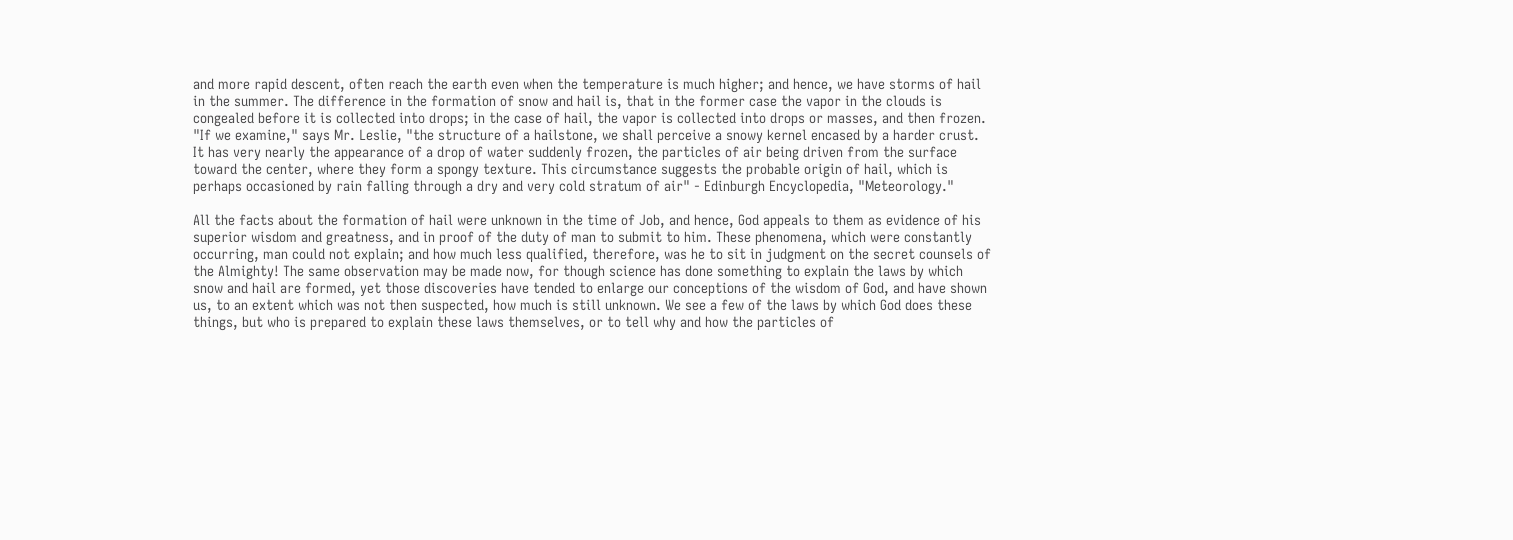and more rapid descent, often reach the earth even when the temperature is much higher; and hence, we have storms of hail in the summer. The difference in the formation of snow and hail is, that in the former case the vapor in the clouds is congealed before it is collected into drops; in the case of hail, the vapor is collected into drops or masses, and then frozen. "If we examine," says Mr. Leslie, "the structure of a hailstone, we shall perceive a snowy kernel encased by a harder crust. It has very nearly the appearance of a drop of water suddenly frozen, the particles of air being driven from the surface toward the center, where they form a spongy texture. This circumstance suggests the probable origin of hail, which is perhaps occasioned by rain falling through a dry and very cold stratum of air" - Edinburgh Encyclopedia, "Meteorology."

All the facts about the formation of hail were unknown in the time of Job, and hence, God appeals to them as evidence of his superior wisdom and greatness, and in proof of the duty of man to submit to him. These phenomena, which were constantly occurring, man could not explain; and how much less qualified, therefore, was he to sit in judgment on the secret counsels of the Almighty! The same observation may be made now, for though science has done something to explain the laws by which snow and hail are formed, yet those discoveries have tended to enlarge our conceptions of the wisdom of God, and have shown us, to an extent which was not then suspected, how much is still unknown. We see a few of the laws by which God does these things, but who is prepared to explain these laws themselves, or to tell why and how the particles of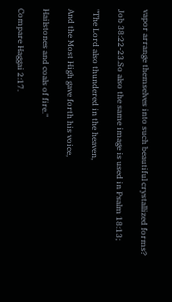vapor arrange themselves into such beautiful crystallized forms?

Job 38:22-23.So also the same image is used in Psalm 18:13;

"The Lord also thundered in the heaven,

And the Most High gave forth his voice,

Hailstones and coals of fire."

Compare Haggai 2:17.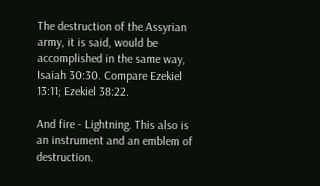The destruction of the Assyrian army, it is said, would be accomplished in the same way, Isaiah 30:30. Compare Ezekiel 13:11; Ezekiel 38:22.

And fire - Lightning. This also is an instrument and an emblem of destruction.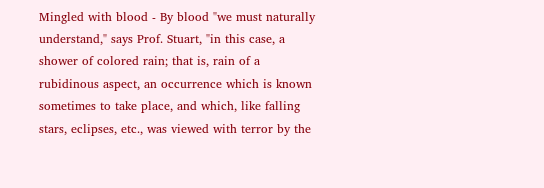Mingled with blood - By blood "we must naturally understand," says Prof. Stuart, "in this case, a shower of colored rain; that is, rain of a rubidinous aspect, an occurrence which is known sometimes to take place, and which, like falling stars, eclipses, etc., was viewed with terror by the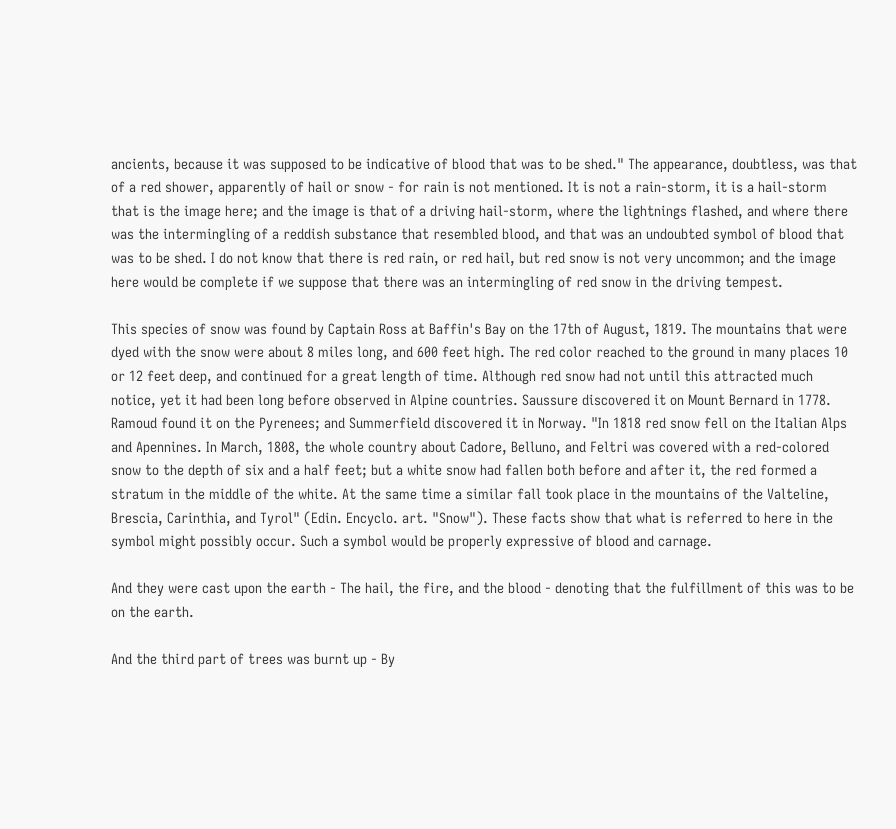ancients, because it was supposed to be indicative of blood that was to be shed." The appearance, doubtless, was that of a red shower, apparently of hail or snow - for rain is not mentioned. It is not a rain-storm, it is a hail-storm that is the image here; and the image is that of a driving hail-storm, where the lightnings flashed, and where there was the intermingling of a reddish substance that resembled blood, and that was an undoubted symbol of blood that was to be shed. I do not know that there is red rain, or red hail, but red snow is not very uncommon; and the image here would be complete if we suppose that there was an intermingling of red snow in the driving tempest.

This species of snow was found by Captain Ross at Baffin's Bay on the 17th of August, 1819. The mountains that were dyed with the snow were about 8 miles long, and 600 feet high. The red color reached to the ground in many places 10 or 12 feet deep, and continued for a great length of time. Although red snow had not until this attracted much notice, yet it had been long before observed in Alpine countries. Saussure discovered it on Mount Bernard in 1778. Ramoud found it on the Pyrenees; and Summerfield discovered it in Norway. "In 1818 red snow fell on the Italian Alps and Apennines. In March, 1808, the whole country about Cadore, Belluno, and Feltri was covered with a red-colored snow to the depth of six and a half feet; but a white snow had fallen both before and after it, the red formed a stratum in the middle of the white. At the same time a similar fall took place in the mountains of the Valteline, Brescia, Carinthia, and Tyrol" (Edin. Encyclo. art. "Snow"). These facts show that what is referred to here in the symbol might possibly occur. Such a symbol would be properly expressive of blood and carnage.

And they were cast upon the earth - The hail, the fire, and the blood - denoting that the fulfillment of this was to be on the earth.

And the third part of trees was burnt up - By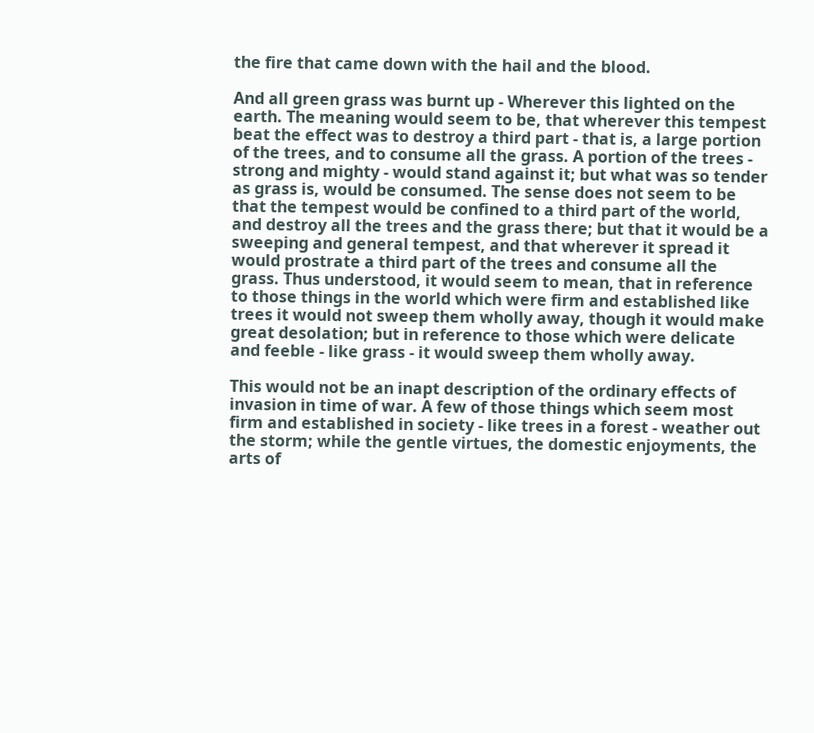the fire that came down with the hail and the blood.

And all green grass was burnt up - Wherever this lighted on the earth. The meaning would seem to be, that wherever this tempest beat the effect was to destroy a third part - that is, a large portion of the trees, and to consume all the grass. A portion of the trees - strong and mighty - would stand against it; but what was so tender as grass is, would be consumed. The sense does not seem to be that the tempest would be confined to a third part of the world, and destroy all the trees and the grass there; but that it would be a sweeping and general tempest, and that wherever it spread it would prostrate a third part of the trees and consume all the grass. Thus understood, it would seem to mean, that in reference to those things in the world which were firm and established like trees it would not sweep them wholly away, though it would make great desolation; but in reference to those which were delicate and feeble - like grass - it would sweep them wholly away.

This would not be an inapt description of the ordinary effects of invasion in time of war. A few of those things which seem most firm and established in society - like trees in a forest - weather out the storm; while the gentle virtues, the domestic enjoyments, the arts of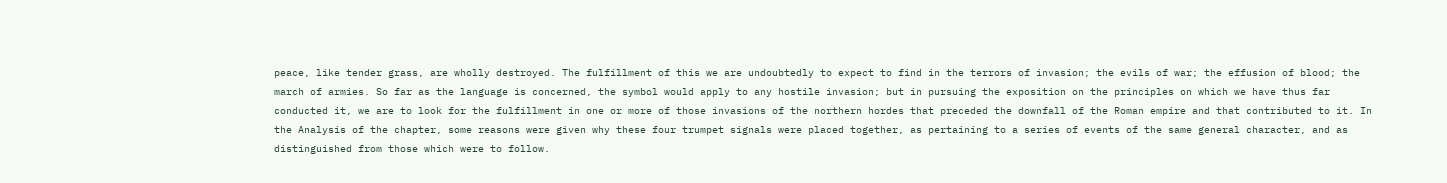peace, like tender grass, are wholly destroyed. The fulfillment of this we are undoubtedly to expect to find in the terrors of invasion; the evils of war; the effusion of blood; the march of armies. So far as the language is concerned, the symbol would apply to any hostile invasion; but in pursuing the exposition on the principles on which we have thus far conducted it, we are to look for the fulfillment in one or more of those invasions of the northern hordes that preceded the downfall of the Roman empire and that contributed to it. In the Analysis of the chapter, some reasons were given why these four trumpet signals were placed together, as pertaining to a series of events of the same general character, and as distinguished from those which were to follow.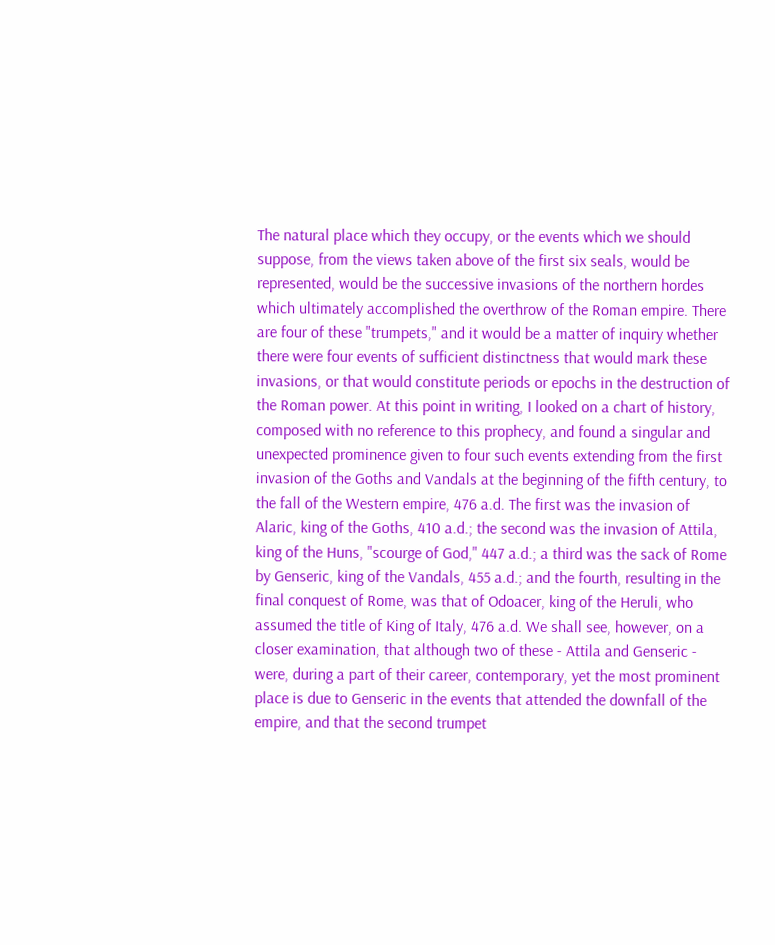The natural place which they occupy, or the events which we should suppose, from the views taken above of the first six seals, would be represented, would be the successive invasions of the northern hordes which ultimately accomplished the overthrow of the Roman empire. There are four of these "trumpets," and it would be a matter of inquiry whether there were four events of sufficient distinctness that would mark these invasions, or that would constitute periods or epochs in the destruction of the Roman power. At this point in writing, I looked on a chart of history, composed with no reference to this prophecy, and found a singular and unexpected prominence given to four such events extending from the first invasion of the Goths and Vandals at the beginning of the fifth century, to the fall of the Western empire, 476 a.d. The first was the invasion of Alaric, king of the Goths, 410 a.d.; the second was the invasion of Attila, king of the Huns, "scourge of God," 447 a.d.; a third was the sack of Rome by Genseric, king of the Vandals, 455 a.d.; and the fourth, resulting in the final conquest of Rome, was that of Odoacer, king of the Heruli, who assumed the title of King of Italy, 476 a.d. We shall see, however, on a closer examination, that although two of these - Attila and Genseric - were, during a part of their career, contemporary, yet the most prominent place is due to Genseric in the events that attended the downfall of the empire, and that the second trumpet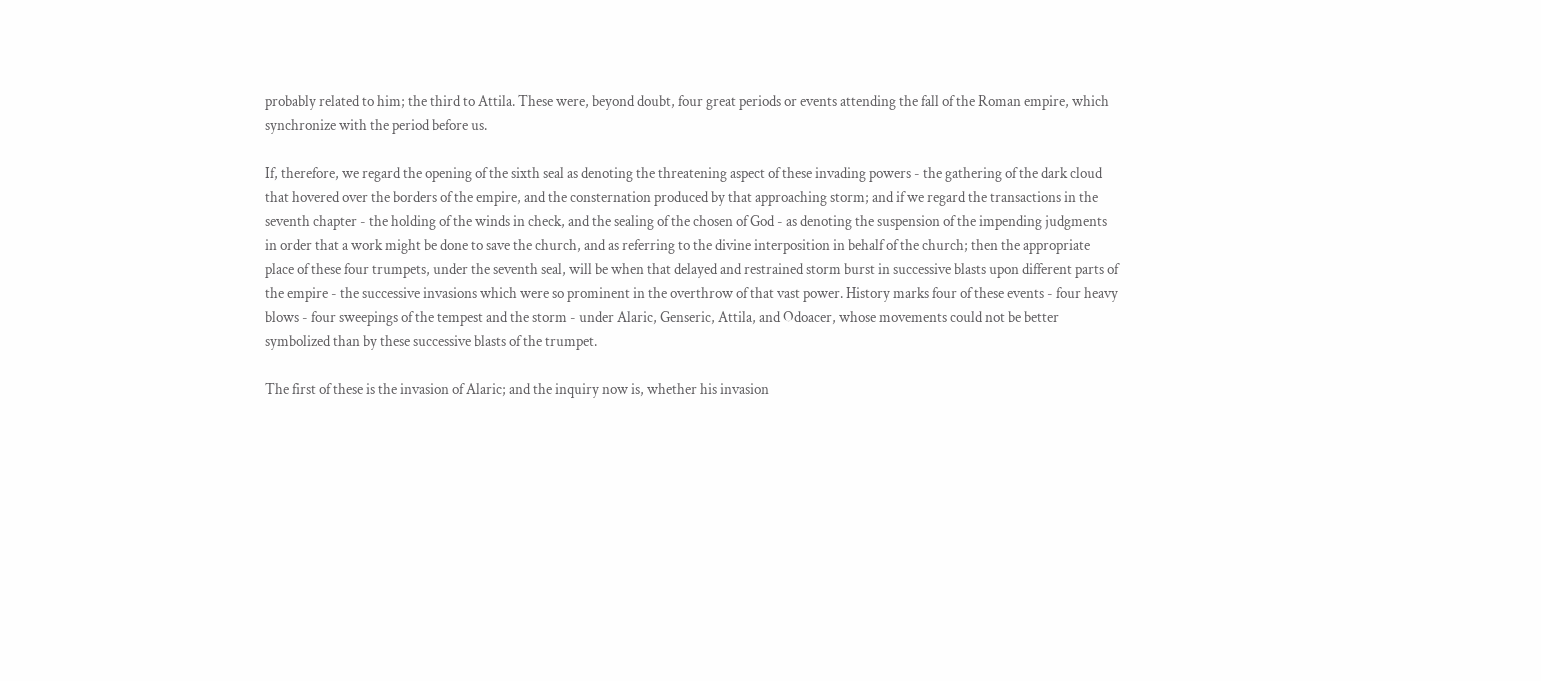probably related to him; the third to Attila. These were, beyond doubt, four great periods or events attending the fall of the Roman empire, which synchronize with the period before us.

If, therefore, we regard the opening of the sixth seal as denoting the threatening aspect of these invading powers - the gathering of the dark cloud that hovered over the borders of the empire, and the consternation produced by that approaching storm; and if we regard the transactions in the seventh chapter - the holding of the winds in check, and the sealing of the chosen of God - as denoting the suspension of the impending judgments in order that a work might be done to save the church, and as referring to the divine interposition in behalf of the church; then the appropriate place of these four trumpets, under the seventh seal, will be when that delayed and restrained storm burst in successive blasts upon different parts of the empire - the successive invasions which were so prominent in the overthrow of that vast power. History marks four of these events - four heavy blows - four sweepings of the tempest and the storm - under Alaric, Genseric, Attila, and Odoacer, whose movements could not be better symbolized than by these successive blasts of the trumpet.

The first of these is the invasion of Alaric; and the inquiry now is, whether his invasion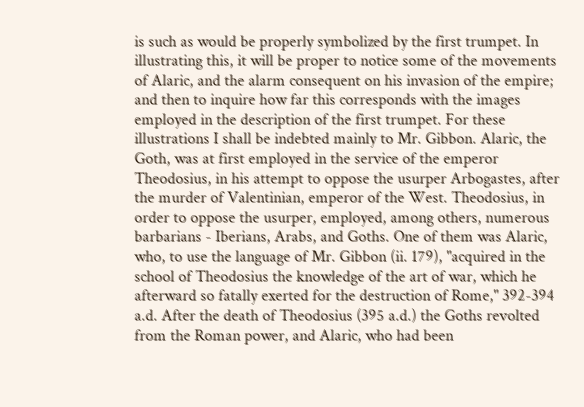is such as would be properly symbolized by the first trumpet. In illustrating this, it will be proper to notice some of the movements of Alaric, and the alarm consequent on his invasion of the empire; and then to inquire how far this corresponds with the images employed in the description of the first trumpet. For these illustrations I shall be indebted mainly to Mr. Gibbon. Alaric, the Goth, was at first employed in the service of the emperor Theodosius, in his attempt to oppose the usurper Arbogastes, after the murder of Valentinian, emperor of the West. Theodosius, in order to oppose the usurper, employed, among others, numerous barbarians - Iberians, Arabs, and Goths. One of them was Alaric, who, to use the language of Mr. Gibbon (ii. 179), "acquired in the school of Theodosius the knowledge of the art of war, which he afterward so fatally exerted for the destruction of Rome," 392-394 a.d. After the death of Theodosius (395 a.d.) the Goths revolted from the Roman power, and Alaric, who had been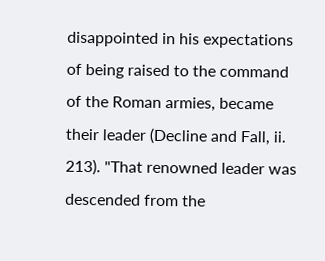disappointed in his expectations of being raised to the command of the Roman armies, became their leader (Decline and Fall, ii. 213). "That renowned leader was descended from the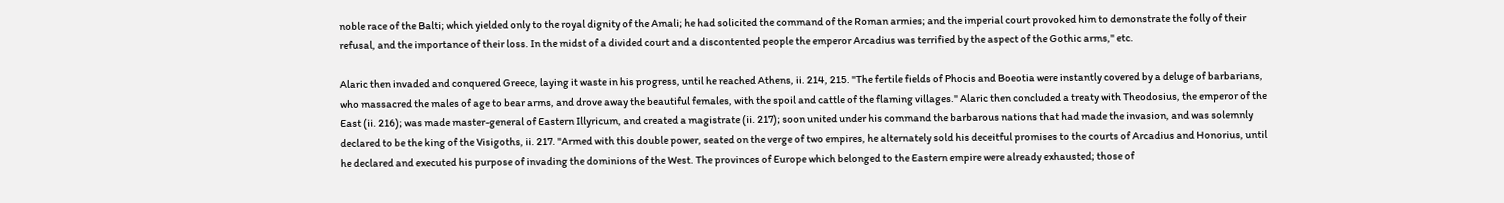noble race of the Balti; which yielded only to the royal dignity of the Amali; he had solicited the command of the Roman armies; and the imperial court provoked him to demonstrate the folly of their refusal, and the importance of their loss. In the midst of a divided court and a discontented people the emperor Arcadius was terrified by the aspect of the Gothic arms," etc.

Alaric then invaded and conquered Greece, laying it waste in his progress, until he reached Athens, ii. 214, 215. "The fertile fields of Phocis and Boeotia were instantly covered by a deluge of barbarians, who massacred the males of age to bear arms, and drove away the beautiful females, with the spoil and cattle of the flaming villages." Alaric then concluded a treaty with Theodosius, the emperor of the East (ii. 216); was made master-general of Eastern Illyricum, and created a magistrate (ii. 217); soon united under his command the barbarous nations that had made the invasion, and was solemnly declared to be the king of the Visigoths, ii. 217. "Armed with this double power, seated on the verge of two empires, he alternately sold his deceitful promises to the courts of Arcadius and Honorius, until he declared and executed his purpose of invading the dominions of the West. The provinces of Europe which belonged to the Eastern empire were already exhausted; those of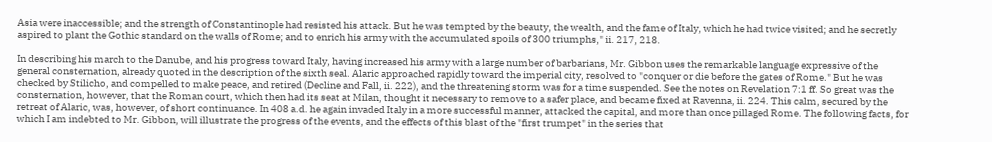Asia were inaccessible; and the strength of Constantinople had resisted his attack. But he was tempted by the beauty, the wealth, and the fame of Italy, which he had twice visited; and he secretly aspired to plant the Gothic standard on the walls of Rome; and to enrich his army with the accumulated spoils of 300 triumphs," ii. 217, 218.

In describing his march to the Danube, and his progress toward Italy, having increased his army with a large number of barbarians, Mr. Gibbon uses the remarkable language expressive of the general consternation, already quoted in the description of the sixth seal. Alaric approached rapidly toward the imperial city, resolved to "conquer or die before the gates of Rome." But he was checked by Stilicho, and compelled to make peace, and retired (Decline and Fall, ii. 222), and the threatening storm was for a time suspended. See the notes on Revelation 7:1 ff. So great was the consternation, however, that the Roman court, which then had its seat at Milan, thought it necessary to remove to a safer place, and became fixed at Ravenna, ii. 224. This calm, secured by the retreat of Alaric, was, however, of short continuance. In 408 a.d. he again invaded Italy in a more successful manner, attacked the capital, and more than once pillaged Rome. The following facts, for which I am indebted to Mr. Gibbon, will illustrate the progress of the events, and the effects of this blast of the "first trumpet" in the series that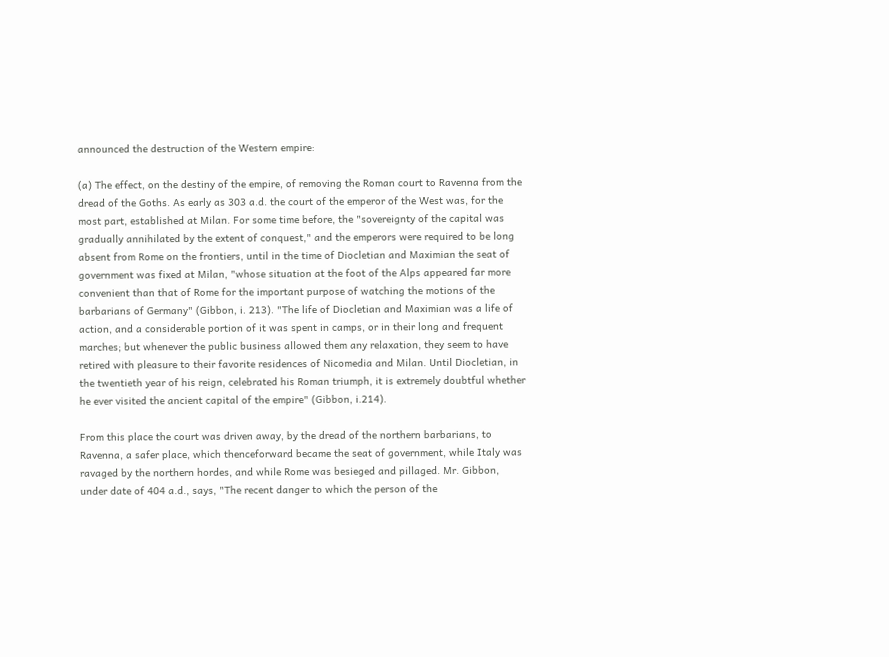announced the destruction of the Western empire:

(a) The effect, on the destiny of the empire, of removing the Roman court to Ravenna from the dread of the Goths. As early as 303 a.d. the court of the emperor of the West was, for the most part, established at Milan. For some time before, the "sovereignty of the capital was gradually annihilated by the extent of conquest," and the emperors were required to be long absent from Rome on the frontiers, until in the time of Diocletian and Maximian the seat of government was fixed at Milan, "whose situation at the foot of the Alps appeared far more convenient than that of Rome for the important purpose of watching the motions of the barbarians of Germany" (Gibbon, i. 213). "The life of Diocletian and Maximian was a life of action, and a considerable portion of it was spent in camps, or in their long and frequent marches; but whenever the public business allowed them any relaxation, they seem to have retired with pleasure to their favorite residences of Nicomedia and Milan. Until Diocletian, in the twentieth year of his reign, celebrated his Roman triumph, it is extremely doubtful whether he ever visited the ancient capital of the empire" (Gibbon, i.214).

From this place the court was driven away, by the dread of the northern barbarians, to Ravenna, a safer place, which thenceforward became the seat of government, while Italy was ravaged by the northern hordes, and while Rome was besieged and pillaged. Mr. Gibbon, under date of 404 a.d., says, "The recent danger to which the person of the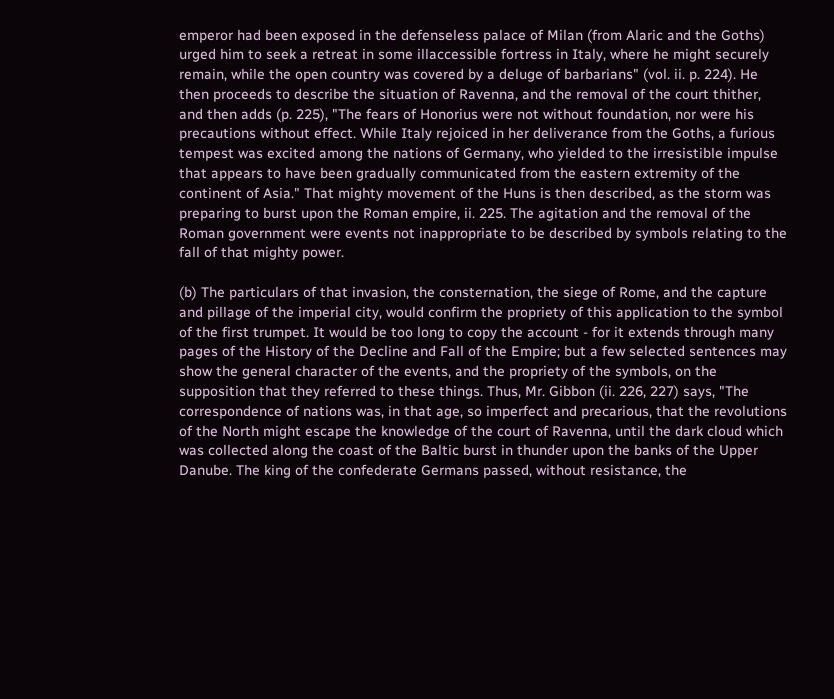emperor had been exposed in the defenseless palace of Milan (from Alaric and the Goths) urged him to seek a retreat in some illaccessible fortress in Italy, where he might securely remain, while the open country was covered by a deluge of barbarians" (vol. ii. p. 224). He then proceeds to describe the situation of Ravenna, and the removal of the court thither, and then adds (p. 225), "The fears of Honorius were not without foundation, nor were his precautions without effect. While Italy rejoiced in her deliverance from the Goths, a furious tempest was excited among the nations of Germany, who yielded to the irresistible impulse that appears to have been gradually communicated from the eastern extremity of the continent of Asia." That mighty movement of the Huns is then described, as the storm was preparing to burst upon the Roman empire, ii. 225. The agitation and the removal of the Roman government were events not inappropriate to be described by symbols relating to the fall of that mighty power.

(b) The particulars of that invasion, the consternation, the siege of Rome, and the capture and pillage of the imperial city, would confirm the propriety of this application to the symbol of the first trumpet. It would be too long to copy the account - for it extends through many pages of the History of the Decline and Fall of the Empire; but a few selected sentences may show the general character of the events, and the propriety of the symbols, on the supposition that they referred to these things. Thus, Mr. Gibbon (ii. 226, 227) says, "The correspondence of nations was, in that age, so imperfect and precarious, that the revolutions of the North might escape the knowledge of the court of Ravenna, until the dark cloud which was collected along the coast of the Baltic burst in thunder upon the banks of the Upper Danube. The king of the confederate Germans passed, without resistance, the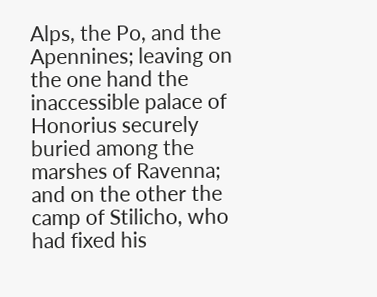Alps, the Po, and the Apennines; leaving on the one hand the inaccessible palace of Honorius securely buried among the marshes of Ravenna; and on the other the camp of Stilicho, who had fixed his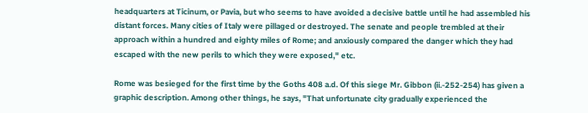headquarters at Ticinum, or Pavia, but who seems to have avoided a decisive battle until he had assembled his distant forces. Many cities of Italy were pillaged or destroyed. The senate and people trembled at their approach within a hundred and eighty miles of Rome; and anxiously compared the danger which they had escaped with the new perils to which they were exposed," etc.

Rome was besieged for the first time by the Goths 408 a.d. Of this siege Mr. Gibbon (ii.-252-254) has given a graphic description. Among other things, he says, "That unfortunate city gradually experienced the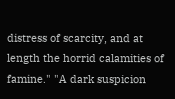distress of scarcity, and at length the horrid calamities of famine." "A dark suspicion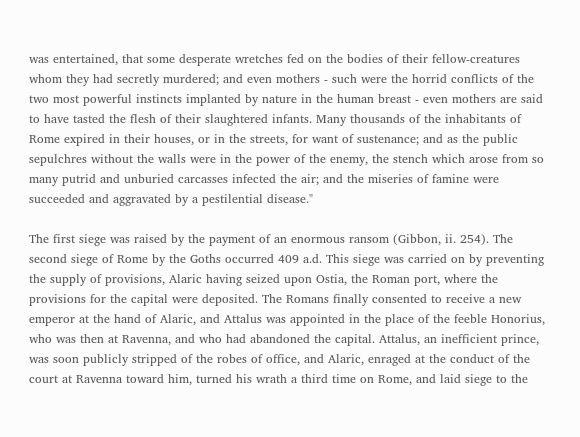was entertained, that some desperate wretches fed on the bodies of their fellow-creatures whom they had secretly murdered; and even mothers - such were the horrid conflicts of the two most powerful instincts implanted by nature in the human breast - even mothers are said to have tasted the flesh of their slaughtered infants. Many thousands of the inhabitants of Rome expired in their houses, or in the streets, for want of sustenance; and as the public sepulchres without the walls were in the power of the enemy, the stench which arose from so many putrid and unburied carcasses infected the air; and the miseries of famine were succeeded and aggravated by a pestilential disease."

The first siege was raised by the payment of an enormous ransom (Gibbon, ii. 254). The second siege of Rome by the Goths occurred 409 a.d. This siege was carried on by preventing the supply of provisions, Alaric having seized upon Ostia, the Roman port, where the provisions for the capital were deposited. The Romans finally consented to receive a new emperor at the hand of Alaric, and Attalus was appointed in the place of the feeble Honorius, who was then at Ravenna, and who had abandoned the capital. Attalus, an inefficient prince, was soon publicly stripped of the robes of office, and Alaric, enraged at the conduct of the court at Ravenna toward him, turned his wrath a third time on Rome, and laid siege to the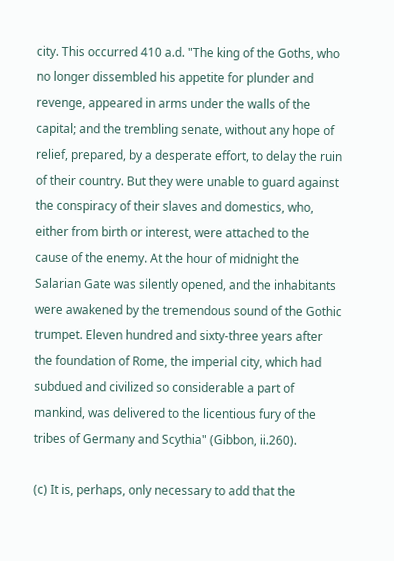city. This occurred 410 a.d. "The king of the Goths, who no longer dissembled his appetite for plunder and revenge, appeared in arms under the walls of the capital; and the trembling senate, without any hope of relief, prepared, by a desperate effort, to delay the ruin of their country. But they were unable to guard against the conspiracy of their slaves and domestics, who, either from birth or interest, were attached to the cause of the enemy. At the hour of midnight the Salarian Gate was silently opened, and the inhabitants were awakened by the tremendous sound of the Gothic trumpet. Eleven hundred and sixty-three years after the foundation of Rome, the imperial city, which had subdued and civilized so considerable a part of mankind, was delivered to the licentious fury of the tribes of Germany and Scythia" (Gibbon, ii.260).

(c) It is, perhaps, only necessary to add that the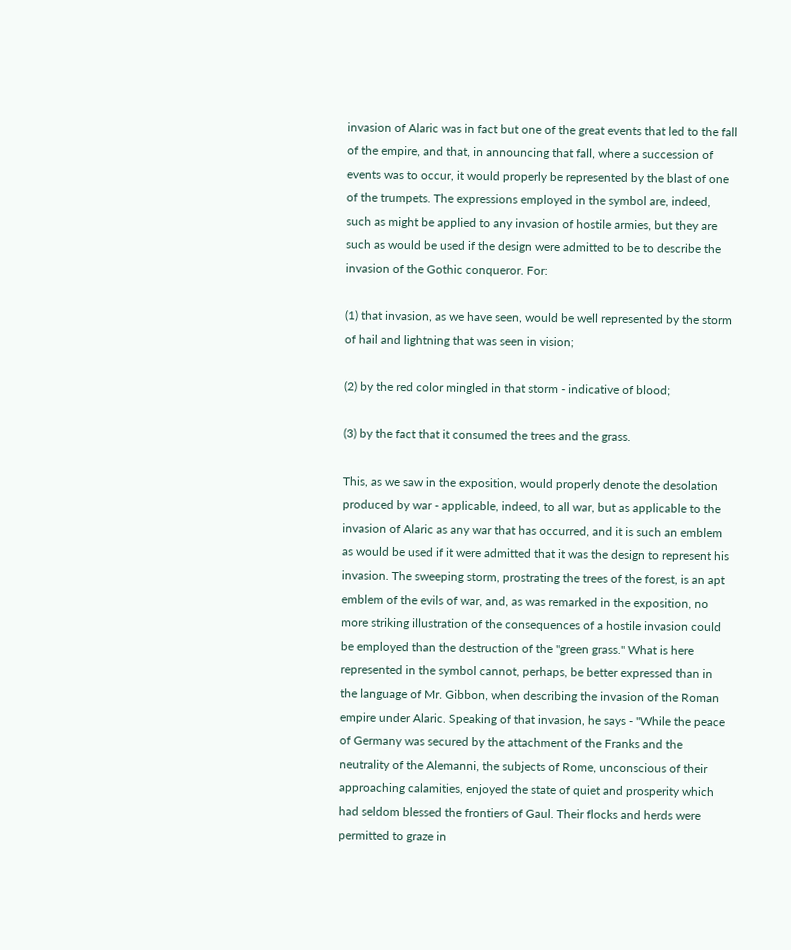invasion of Alaric was in fact but one of the great events that led to the fall of the empire, and that, in announcing that fall, where a succession of events was to occur, it would properly be represented by the blast of one of the trumpets. The expressions employed in the symbol are, indeed, such as might be applied to any invasion of hostile armies, but they are such as would be used if the design were admitted to be to describe the invasion of the Gothic conqueror. For:

(1) that invasion, as we have seen, would be well represented by the storm of hail and lightning that was seen in vision;

(2) by the red color mingled in that storm - indicative of blood;

(3) by the fact that it consumed the trees and the grass.

This, as we saw in the exposition, would properly denote the desolation produced by war - applicable, indeed, to all war, but as applicable to the invasion of Alaric as any war that has occurred, and it is such an emblem as would be used if it were admitted that it was the design to represent his invasion. The sweeping storm, prostrating the trees of the forest, is an apt emblem of the evils of war, and, as was remarked in the exposition, no more striking illustration of the consequences of a hostile invasion could be employed than the destruction of the "green grass." What is here represented in the symbol cannot, perhaps, be better expressed than in the language of Mr. Gibbon, when describing the invasion of the Roman empire under Alaric. Speaking of that invasion, he says - "While the peace of Germany was secured by the attachment of the Franks and the neutrality of the Alemanni, the subjects of Rome, unconscious of their approaching calamities, enjoyed the state of quiet and prosperity which had seldom blessed the frontiers of Gaul. Their flocks and herds were permitted to graze in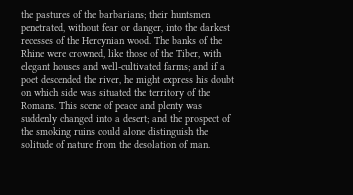the pastures of the barbarians; their huntsmen penetrated, without fear or danger, into the darkest recesses of the Hercynian wood. The banks of the Rhine were crowned, like those of the Tiber, with elegant houses and well-cultivated farms; and if a poet descended the river, he might express his doubt on which side was situated the territory of the Romans. This scene of peace and plenty was suddenly changed into a desert; and the prospect of the smoking ruins could alone distinguish the solitude of nature from the desolation of man.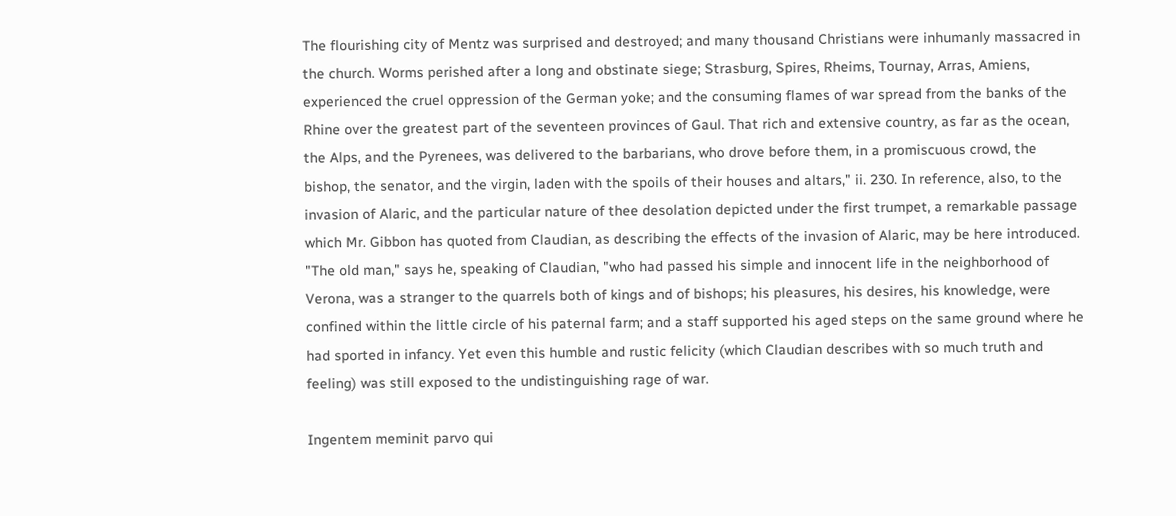The flourishing city of Mentz was surprised and destroyed; and many thousand Christians were inhumanly massacred in the church. Worms perished after a long and obstinate siege; Strasburg, Spires, Rheims, Tournay, Arras, Amiens, experienced the cruel oppression of the German yoke; and the consuming flames of war spread from the banks of the Rhine over the greatest part of the seventeen provinces of Gaul. That rich and extensive country, as far as the ocean, the Alps, and the Pyrenees, was delivered to the barbarians, who drove before them, in a promiscuous crowd, the bishop, the senator, and the virgin, laden with the spoils of their houses and altars," ii. 230. In reference, also, to the invasion of Alaric, and the particular nature of thee desolation depicted under the first trumpet, a remarkable passage which Mr. Gibbon has quoted from Claudian, as describing the effects of the invasion of Alaric, may be here introduced. "The old man," says he, speaking of Claudian, "who had passed his simple and innocent life in the neighborhood of Verona, was a stranger to the quarrels both of kings and of bishops; his pleasures, his desires, his knowledge, were confined within the little circle of his paternal farm; and a staff supported his aged steps on the same ground where he had sported in infancy. Yet even this humble and rustic felicity (which Claudian describes with so much truth and feeling) was still exposed to the undistinguishing rage of war.

Ingentem meminit parvo qui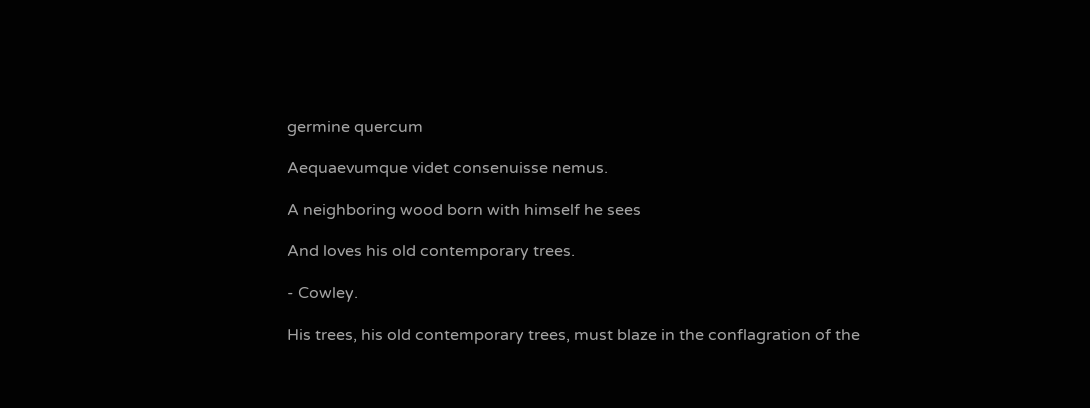germine quercum

Aequaevumque videt consenuisse nemus.

A neighboring wood born with himself he sees

And loves his old contemporary trees.

- Cowley.

His trees, his old contemporary trees, must blaze in the conflagration of the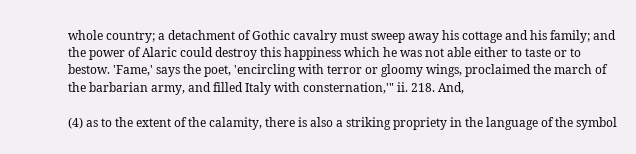whole country; a detachment of Gothic cavalry must sweep away his cottage and his family; and the power of Alaric could destroy this happiness which he was not able either to taste or to bestow. 'Fame,' says the poet, 'encircling with terror or gloomy wings, proclaimed the march of the barbarian army, and filled Italy with consternation,'" ii. 218. And,

(4) as to the extent of the calamity, there is also a striking propriety in the language of the symbol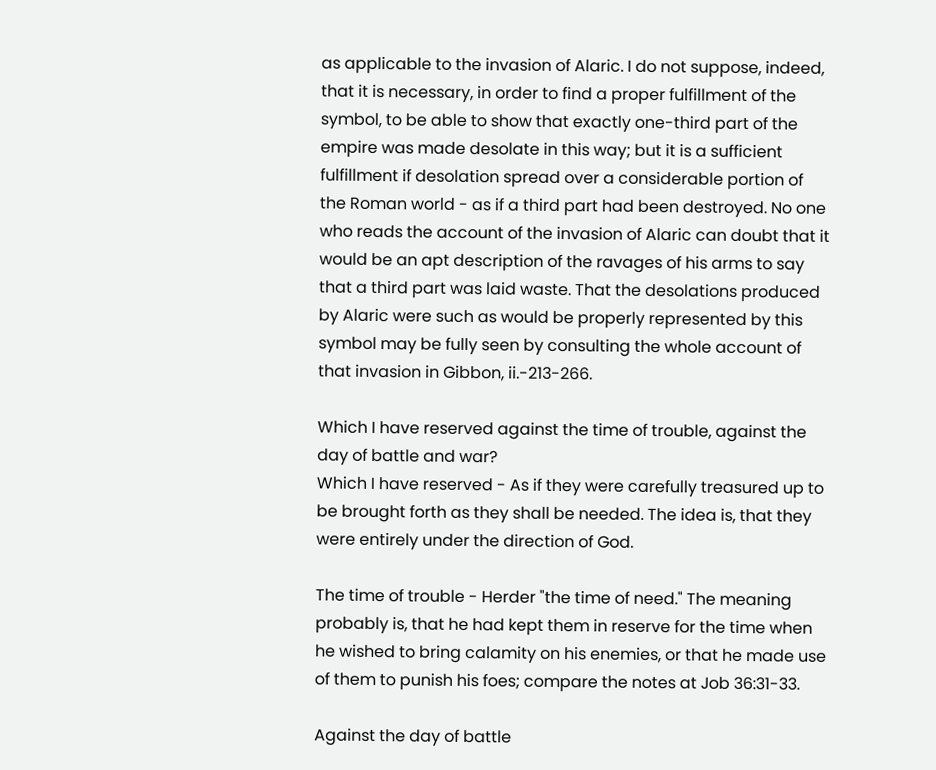as applicable to the invasion of Alaric. I do not suppose, indeed, that it is necessary, in order to find a proper fulfillment of the symbol, to be able to show that exactly one-third part of the empire was made desolate in this way; but it is a sufficient fulfillment if desolation spread over a considerable portion of the Roman world - as if a third part had been destroyed. No one who reads the account of the invasion of Alaric can doubt that it would be an apt description of the ravages of his arms to say that a third part was laid waste. That the desolations produced by Alaric were such as would be properly represented by this symbol may be fully seen by consulting the whole account of that invasion in Gibbon, ii.-213-266.

Which I have reserved against the time of trouble, against the day of battle and war?
Which I have reserved - As if they were carefully treasured up to be brought forth as they shall be needed. The idea is, that they were entirely under the direction of God.

The time of trouble - Herder "the time of need." The meaning probably is, that he had kept them in reserve for the time when he wished to bring calamity on his enemies, or that he made use of them to punish his foes; compare the notes at Job 36:31-33.

Against the day of battle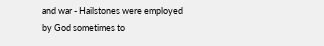and war - Hailstones were employed by God sometimes to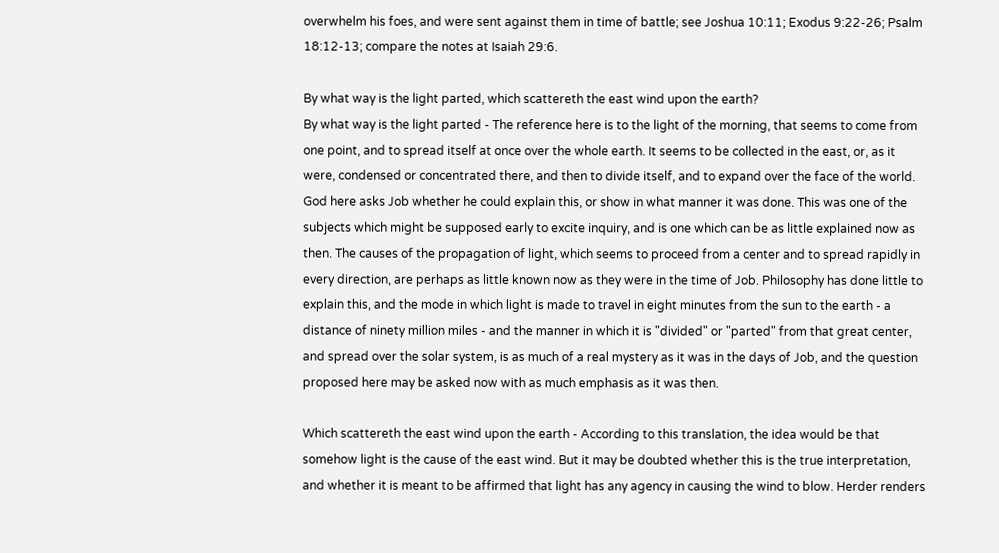overwhelm his foes, and were sent against them in time of battle; see Joshua 10:11; Exodus 9:22-26; Psalm 18:12-13; compare the notes at Isaiah 29:6.

By what way is the light parted, which scattereth the east wind upon the earth?
By what way is the light parted - The reference here is to the light of the morning, that seems to come from one point, and to spread itself at once over the whole earth. It seems to be collected in the east, or, as it were, condensed or concentrated there, and then to divide itself, and to expand over the face of the world. God here asks Job whether he could explain this, or show in what manner it was done. This was one of the subjects which might be supposed early to excite inquiry, and is one which can be as little explained now as then. The causes of the propagation of light, which seems to proceed from a center and to spread rapidly in every direction, are perhaps as little known now as they were in the time of Job. Philosophy has done little to explain this, and the mode in which light is made to travel in eight minutes from the sun to the earth - a distance of ninety million miles - and the manner in which it is "divided" or "parted" from that great center, and spread over the solar system, is as much of a real mystery as it was in the days of Job, and the question proposed here may be asked now with as much emphasis as it was then.

Which scattereth the east wind upon the earth - According to this translation, the idea would be that somehow light is the cause of the east wind. But it may be doubted whether this is the true interpretation, and whether it is meant to be affirmed that light has any agency in causing the wind to blow. Herder renders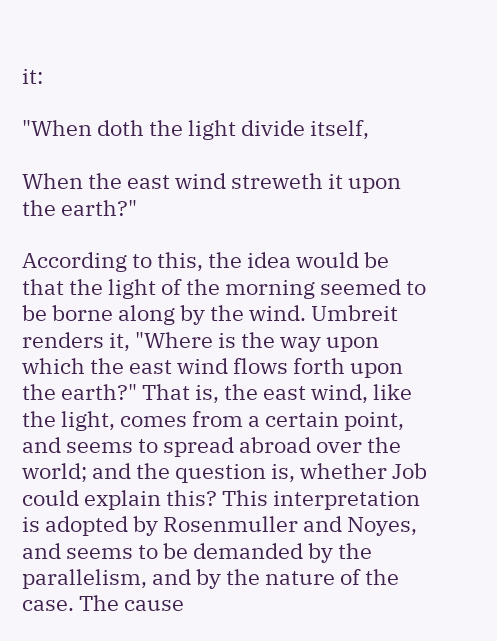it:

"When doth the light divide itself,

When the east wind streweth it upon the earth?"

According to this, the idea would be that the light of the morning seemed to be borne along by the wind. Umbreit renders it, "Where is the way upon which the east wind flows forth upon the earth?" That is, the east wind, like the light, comes from a certain point, and seems to spread abroad over the world; and the question is, whether Job could explain this? This interpretation is adopted by Rosenmuller and Noyes, and seems to be demanded by the parallelism, and by the nature of the case. The cause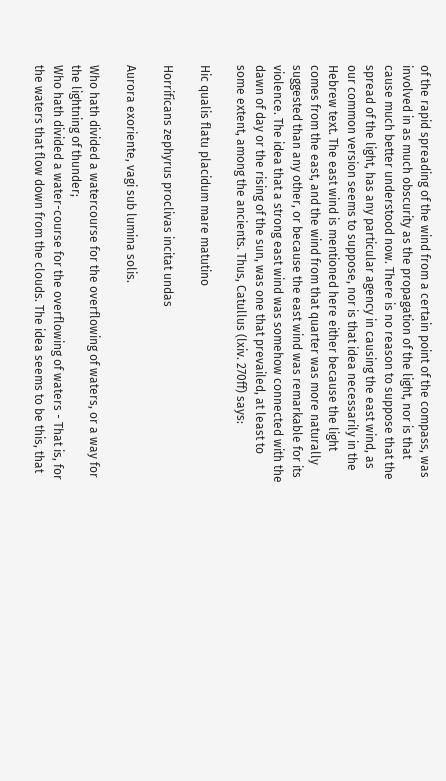of the rapid spreading of the wind from a certain point of the compass, was involved in as much obscurity as the propagation of the light, nor is that cause much better understood now. There is no reason to suppose that the spread of the light, has any particular agency in causing the east wind, as our common version seems to suppose, nor is that idea necessarily in the Hebrew text. The east wind is mentioned here either because the light comes from the east, and the wind from that quarter was more naturally suggested than any other, or because the east wind was remarkable for its violence. The idea that a strong east wind was somehow connected with the dawn of day or the rising of the sun, was one that prevailed, at least to some extent, among the ancients. Thus, Catullus (lxiv. 270ff) says:

Hic qualis flatu placidum mare matutino

Horrificans zephyrus proclivas incitat undas

Aurora exoriente, vagi sub lumina solis.

Who hath divided a watercourse for the overflowing of waters, or a way for the lightning of thunder;
Who hath divided a water-course for the overflowing of waters - That is, for the waters that flow down from the clouds. The idea seems to be this, that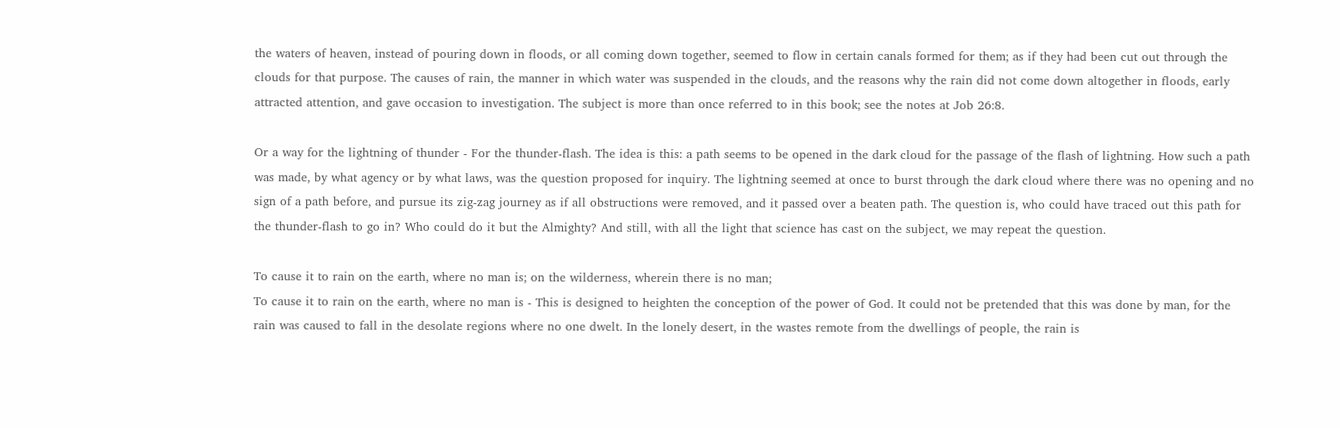the waters of heaven, instead of pouring down in floods, or all coming down together, seemed to flow in certain canals formed for them; as if they had been cut out through the clouds for that purpose. The causes of rain, the manner in which water was suspended in the clouds, and the reasons why the rain did not come down altogether in floods, early attracted attention, and gave occasion to investigation. The subject is more than once referred to in this book; see the notes at Job 26:8.

Or a way for the lightning of thunder - For the thunder-flash. The idea is this: a path seems to be opened in the dark cloud for the passage of the flash of lightning. How such a path was made, by what agency or by what laws, was the question proposed for inquiry. The lightning seemed at once to burst through the dark cloud where there was no opening and no sign of a path before, and pursue its zig-zag journey as if all obstructions were removed, and it passed over a beaten path. The question is, who could have traced out this path for the thunder-flash to go in? Who could do it but the Almighty? And still, with all the light that science has cast on the subject, we may repeat the question.

To cause it to rain on the earth, where no man is; on the wilderness, wherein there is no man;
To cause it to rain on the earth, where no man is - This is designed to heighten the conception of the power of God. It could not be pretended that this was done by man, for the rain was caused to fall in the desolate regions where no one dwelt. In the lonely desert, in the wastes remote from the dwellings of people, the rain is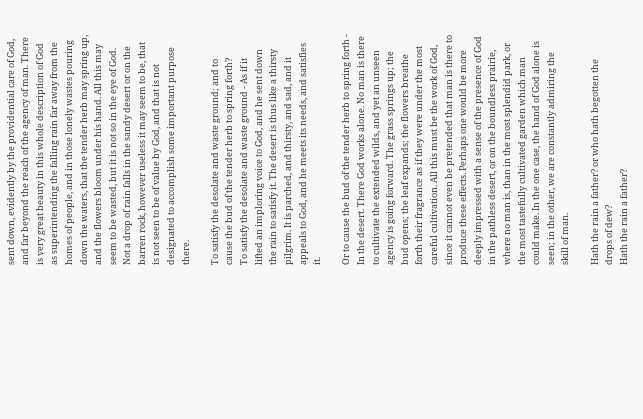sent down, evidently by the providential care of God, and far beyond the reach of the agency of man. There is very great beauty in this whole description of God as superintending the falling rain far away from the homes of people, and in those lonely wastes pouring down the waters, that the tender herb may spring up, and the flowers bloom under his hand. All this may seem to be wasted, but it is not so in the eye of God. Not a drop of rain falls in the sandy desert or on the barren rock, however useless it may seem to be, that is not seen to be of value by God, and that is not designated to accomplish some important purpose there.

To satisfy the desolate and waste ground; and to cause the bud of the tender herb to spring forth?
To satisfy the desolate and waste ground - As if it lifted an imploring voice to God, and he sent down the rain to satisfy it. The desert is thus like a thirsty pilgrim. It is parched, and thirsty, and sad, and it appeals to God, and he meets its needs, and satisfies it.

Or to cause the bud of the tender herb to spring forth - In the desert. There God works alone. No man is there to cultivate the extended wilds, and yet an unseen agency is going forward. The grass springs up; the bud opens; the leaf expands; the flowers breathe forth their fragrance as if they were under the most careful cultivation. All this must be the work of God, since it cannot even be pretended that man is there to produce these effects. Perhaps one would be more deeply impressed with a sense of the presence of God in the pathless desert, or on the boundless prairie, where no man is, than in the most splendid park, or the most tastefully cultivated garden which man could make. In the one case, the hand of God alone is seen; in the other, we are constantly admiring the skill of man.

Hath the rain a father? or who hath begotten the drops of dew?
Hath the rain a father?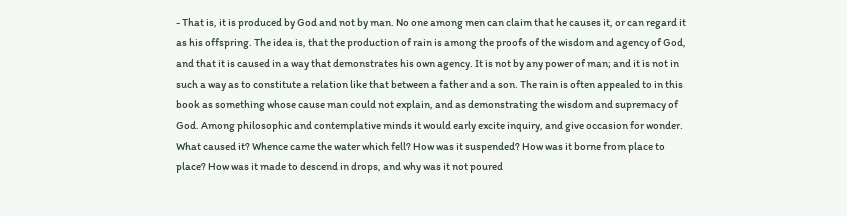- That is, it is produced by God and not by man. No one among men can claim that he causes it, or can regard it as his offspring. The idea is, that the production of rain is among the proofs of the wisdom and agency of God, and that it is caused in a way that demonstrates his own agency. It is not by any power of man; and it is not in such a way as to constitute a relation like that between a father and a son. The rain is often appealed to in this book as something whose cause man could not explain, and as demonstrating the wisdom and supremacy of God. Among philosophic and contemplative minds it would early excite inquiry, and give occasion for wonder. What caused it? Whence came the water which fell? How was it suspended? How was it borne from place to place? How was it made to descend in drops, and why was it not poured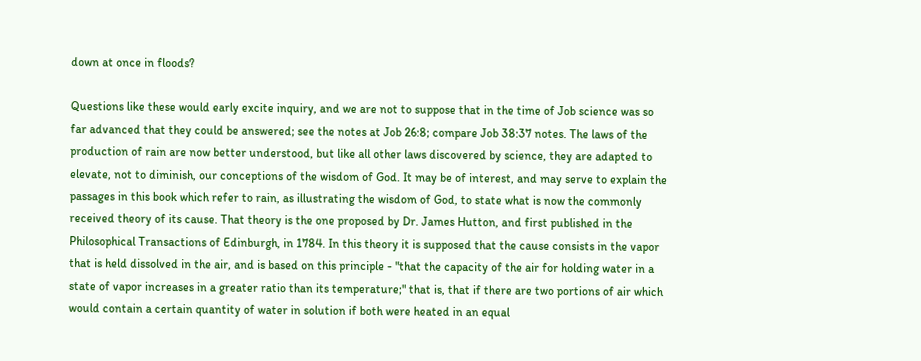down at once in floods?

Questions like these would early excite inquiry, and we are not to suppose that in the time of Job science was so far advanced that they could be answered; see the notes at Job 26:8; compare Job 38:37 notes. The laws of the production of rain are now better understood, but like all other laws discovered by science, they are adapted to elevate, not to diminish, our conceptions of the wisdom of God. It may be of interest, and may serve to explain the passages in this book which refer to rain, as illustrating the wisdom of God, to state what is now the commonly received theory of its cause. That theory is the one proposed by Dr. James Hutton, and first published in the Philosophical Transactions of Edinburgh, in 1784. In this theory it is supposed that the cause consists in the vapor that is held dissolved in the air, and is based on this principle - "that the capacity of the air for holding water in a state of vapor increases in a greater ratio than its temperature;" that is, that if there are two portions of air which would contain a certain quantity of water in solution if both were heated in an equal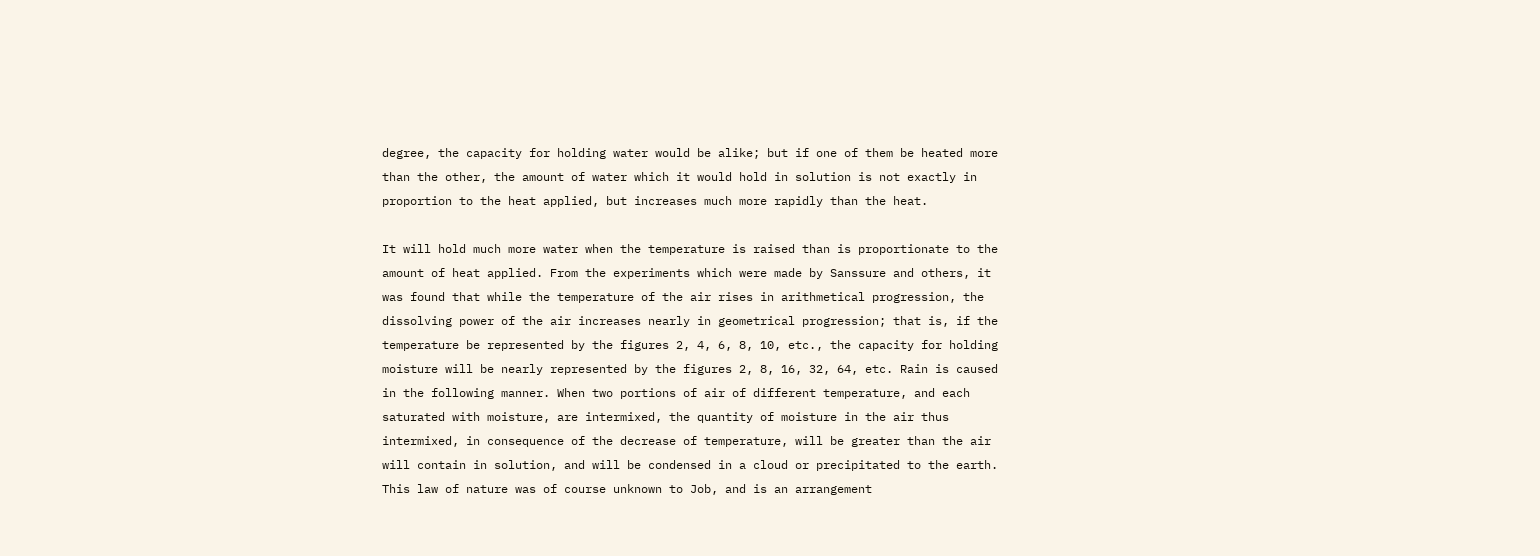degree, the capacity for holding water would be alike; but if one of them be heated more than the other, the amount of water which it would hold in solution is not exactly in proportion to the heat applied, but increases much more rapidly than the heat.

It will hold much more water when the temperature is raised than is proportionate to the amount of heat applied. From the experiments which were made by Sanssure and others, it was found that while the temperature of the air rises in arithmetical progression, the dissolving power of the air increases nearly in geometrical progression; that is, if the temperature be represented by the figures 2, 4, 6, 8, 10, etc., the capacity for holding moisture will be nearly represented by the figures 2, 8, 16, 32, 64, etc. Rain is caused in the following manner. When two portions of air of different temperature, and each saturated with moisture, are intermixed, the quantity of moisture in the air thus intermixed, in consequence of the decrease of temperature, will be greater than the air will contain in solution, and will be condensed in a cloud or precipitated to the earth. This law of nature was of course unknown to Job, and is an arrangement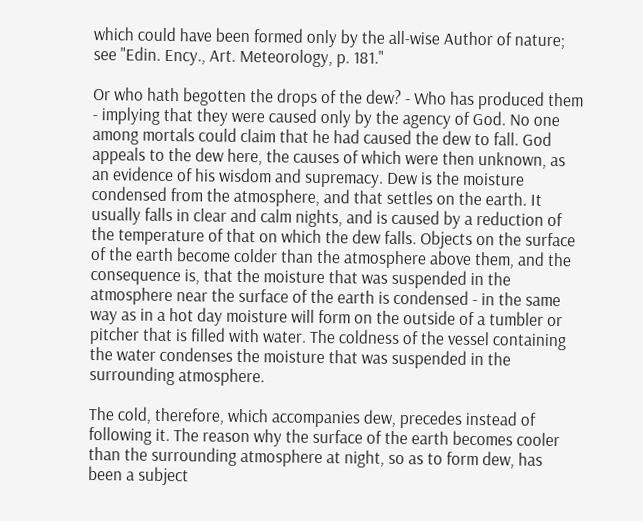which could have been formed only by the all-wise Author of nature; see "Edin. Ency., Art. Meteorology, p. 181."

Or who hath begotten the drops of the dew? - Who has produced them - implying that they were caused only by the agency of God. No one among mortals could claim that he had caused the dew to fall. God appeals to the dew here, the causes of which were then unknown, as an evidence of his wisdom and supremacy. Dew is the moisture condensed from the atmosphere, and that settles on the earth. It usually falls in clear and calm nights, and is caused by a reduction of the temperature of that on which the dew falls. Objects on the surface of the earth become colder than the atmosphere above them, and the consequence is, that the moisture that was suspended in the atmosphere near the surface of the earth is condensed - in the same way as in a hot day moisture will form on the outside of a tumbler or pitcher that is filled with water. The coldness of the vessel containing the water condenses the moisture that was suspended in the surrounding atmosphere.

The cold, therefore, which accompanies dew, precedes instead of following it. The reason why the surface of the earth becomes cooler than the surrounding atmosphere at night, so as to form dew, has been a subject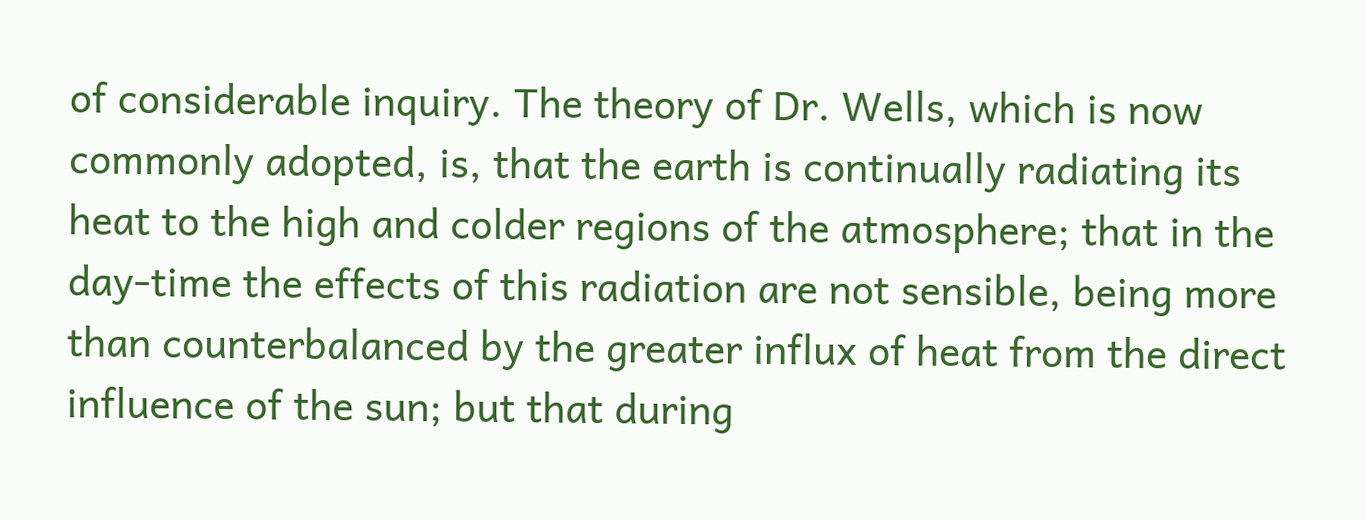of considerable inquiry. The theory of Dr. Wells, which is now commonly adopted, is, that the earth is continually radiating its heat to the high and colder regions of the atmosphere; that in the day-time the effects of this radiation are not sensible, being more than counterbalanced by the greater influx of heat from the direct influence of the sun; but that during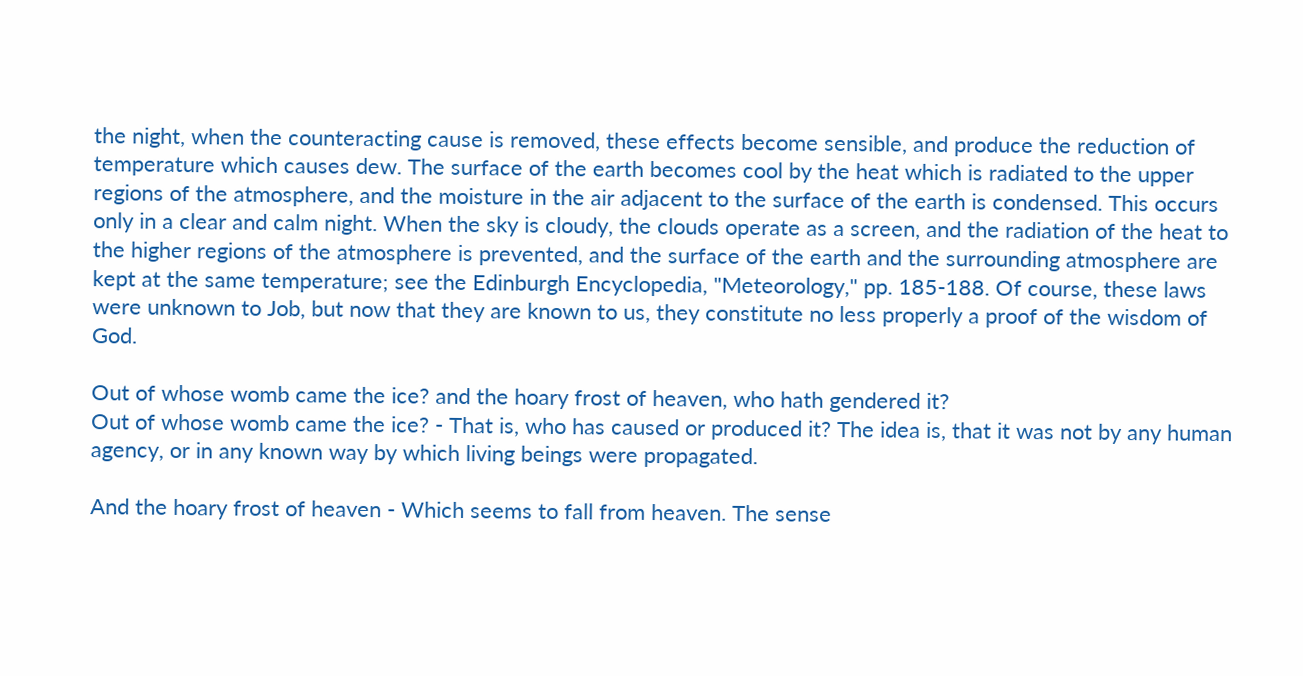the night, when the counteracting cause is removed, these effects become sensible, and produce the reduction of temperature which causes dew. The surface of the earth becomes cool by the heat which is radiated to the upper regions of the atmosphere, and the moisture in the air adjacent to the surface of the earth is condensed. This occurs only in a clear and calm night. When the sky is cloudy, the clouds operate as a screen, and the radiation of the heat to the higher regions of the atmosphere is prevented, and the surface of the earth and the surrounding atmosphere are kept at the same temperature; see the Edinburgh Encyclopedia, "Meteorology," pp. 185-188. Of course, these laws were unknown to Job, but now that they are known to us, they constitute no less properly a proof of the wisdom of God.

Out of whose womb came the ice? and the hoary frost of heaven, who hath gendered it?
Out of whose womb came the ice? - That is, who has caused or produced it? The idea is, that it was not by any human agency, or in any known way by which living beings were propagated.

And the hoary frost of heaven - Which seems to fall from heaven. The sense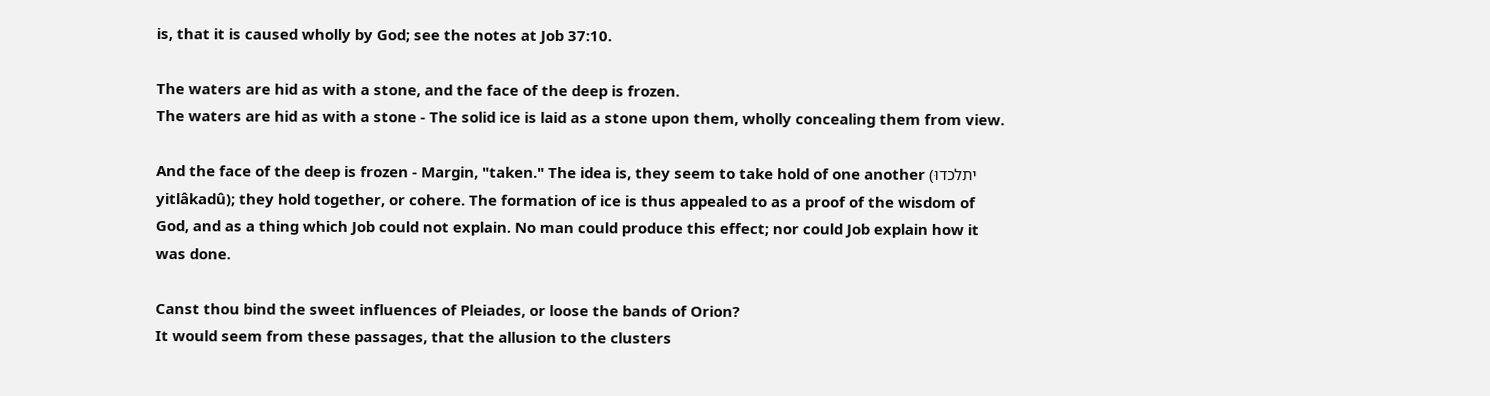is, that it is caused wholly by God; see the notes at Job 37:10.

The waters are hid as with a stone, and the face of the deep is frozen.
The waters are hid as with a stone - The solid ice is laid as a stone upon them, wholly concealing them from view.

And the face of the deep is frozen - Margin, "taken." The idea is, they seem to take hold of one another (יתלכדוּ yitlâkadû); they hold together, or cohere. The formation of ice is thus appealed to as a proof of the wisdom of God, and as a thing which Job could not explain. No man could produce this effect; nor could Job explain how it was done.

Canst thou bind the sweet influences of Pleiades, or loose the bands of Orion?
It would seem from these passages, that the allusion to the clusters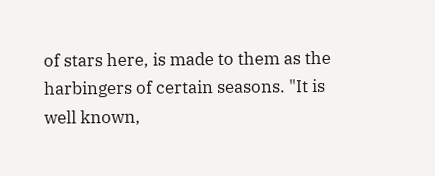of stars here, is made to them as the harbingers of certain seasons. "It is well known,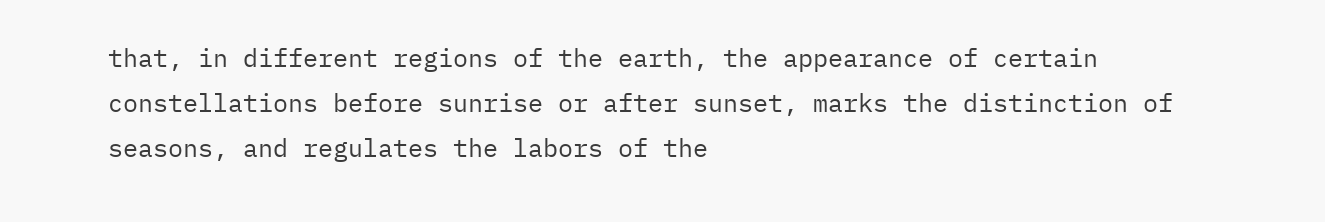that, in different regions of the earth, the appearance of certain constellations before sunrise or after sunset, marks the distinction of seasons, and regulates the labors of the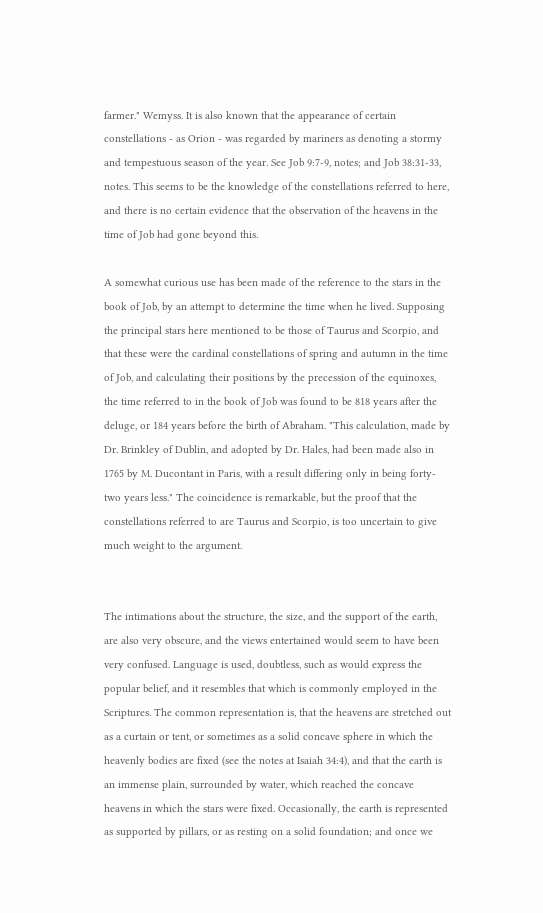farmer." Wemyss. It is also known that the appearance of certain constellations - as Orion - was regarded by mariners as denoting a stormy and tempestuous season of the year. See Job 9:7-9, notes; and Job 38:31-33, notes. This seems to be the knowledge of the constellations referred to here, and there is no certain evidence that the observation of the heavens in the time of Job had gone beyond this.

A somewhat curious use has been made of the reference to the stars in the book of Job, by an attempt to determine the time when he lived. Supposing the principal stars here mentioned to be those of Taurus and Scorpio, and that these were the cardinal constellations of spring and autumn in the time of Job, and calculating their positions by the precession of the equinoxes, the time referred to in the book of Job was found to be 818 years after the deluge, or 184 years before the birth of Abraham. "This calculation, made by Dr. Brinkley of Dublin, and adopted by Dr. Hales, had been made also in 1765 by M. Ducontant in Paris, with a result differing only in being forty-two years less." The coincidence is remarkable, but the proof that the constellations referred to are Taurus and Scorpio, is too uncertain to give much weight to the argument.


The intimations about the structure, the size, and the support of the earth, are also very obscure, and the views entertained would seem to have been very confused. Language is used, doubtless, such as would express the popular belief, and it resembles that which is commonly employed in the Scriptures. The common representation is, that the heavens are stretched out as a curtain or tent, or sometimes as a solid concave sphere in which the heavenly bodies are fixed (see the notes at Isaiah 34:4), and that the earth is an immense plain, surrounded by water, which reached the concave heavens in which the stars were fixed. Occasionally, the earth is represented as supported by pillars, or as resting on a solid foundation; and once we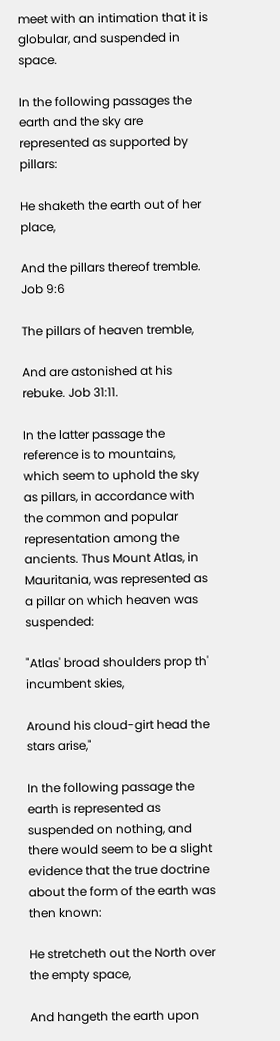meet with an intimation that it is globular, and suspended in space.

In the following passages the earth and the sky are represented as supported by pillars:

He shaketh the earth out of her place,

And the pillars thereof tremble. Job 9:6

The pillars of heaven tremble,

And are astonished at his rebuke. Job 31:11.

In the latter passage the reference is to mountains, which seem to uphold the sky as pillars, in accordance with the common and popular representation among the ancients. Thus Mount Atlas, in Mauritania, was represented as a pillar on which heaven was suspended:

"Atlas' broad shoulders prop th' incumbent skies,

Around his cloud-girt head the stars arise,"

In the following passage the earth is represented as suspended on nothing, and there would seem to be a slight evidence that the true doctrine about the form of the earth was then known:

He stretcheth out the North over the empty space,

And hangeth the earth upon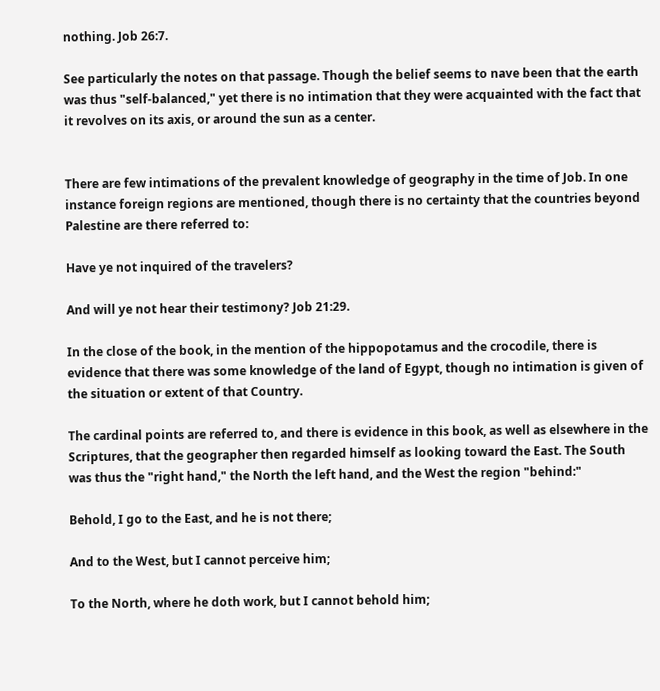nothing. Job 26:7.

See particularly the notes on that passage. Though the belief seems to nave been that the earth was thus "self-balanced," yet there is no intimation that they were acquainted with the fact that it revolves on its axis, or around the sun as a center.


There are few intimations of the prevalent knowledge of geography in the time of Job. In one instance foreign regions are mentioned, though there is no certainty that the countries beyond Palestine are there referred to:

Have ye not inquired of the travelers?

And will ye not hear their testimony? Job 21:29.

In the close of the book, in the mention of the hippopotamus and the crocodile, there is evidence that there was some knowledge of the land of Egypt, though no intimation is given of the situation or extent of that Country.

The cardinal points are referred to, and there is evidence in this book, as well as elsewhere in the Scriptures, that the geographer then regarded himself as looking toward the East. The South was thus the "right hand," the North the left hand, and the West the region "behind:"

Behold, I go to the East, and he is not there;

And to the West, but I cannot perceive him;

To the North, where he doth work, but I cannot behold him;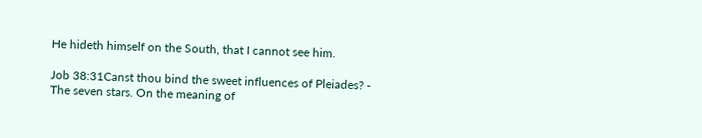He hideth himself on the South, that I cannot see him.

Job 38:31Canst thou bind the sweet influences of Pleiades? - The seven stars. On the meaning of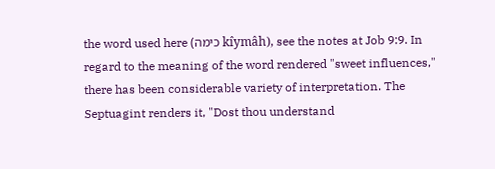the word used here (כימה kı̂ymâh), see the notes at Job 9:9. In regard to the meaning of the word rendered "sweet influences," there has been considerable variety of interpretation. The Septuagint renders it, "Dost thou understand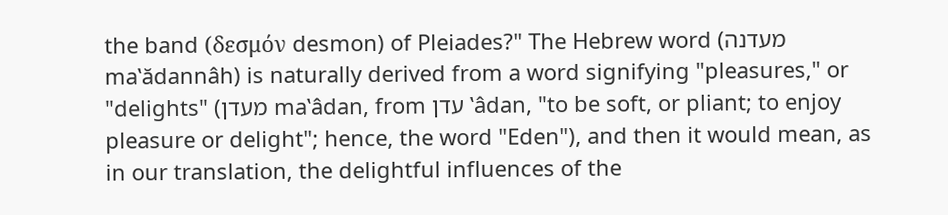the band (δεσμόν desmon) of Pleiades?" The Hebrew word (מעדנה ma‛ădannâh) is naturally derived from a word signifying "pleasures," or "delights" (מעדן ma‛âdan, from עדן ‛âdan, "to be soft, or pliant; to enjoy pleasure or delight"; hence, the word "Eden"), and then it would mean, as in our translation, the delightful influences of the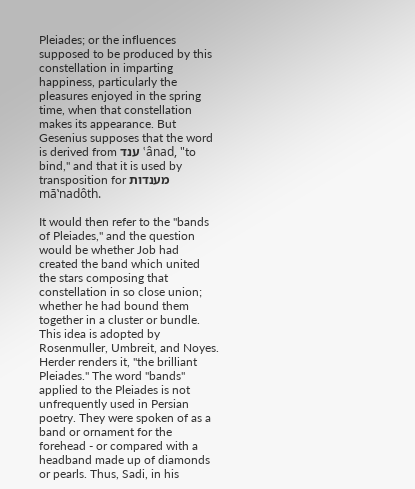Pleiades; or the influences supposed to be produced by this constellation in imparting happiness, particularly the pleasures enjoyed in the spring time, when that constellation makes its appearance. But Gesenius supposes that the word is derived from ענד ‛ânad, "to bind," and that it is used by transposition for מענדות mā‛nadôth.

It would then refer to the "bands of Pleiades," and the question would be whether Job had created the band which united the stars composing that constellation in so close union; whether he had bound them together in a cluster or bundle. This idea is adopted by Rosenmuller, Umbreit, and Noyes. Herder renders it, "the brilliant Pleiades." The word "bands" applied to the Pleiades is not unfrequently used in Persian poetry. They were spoken of as a band or ornament for the forehead - or compared with a headband made up of diamonds or pearls. Thus, Sadi, in his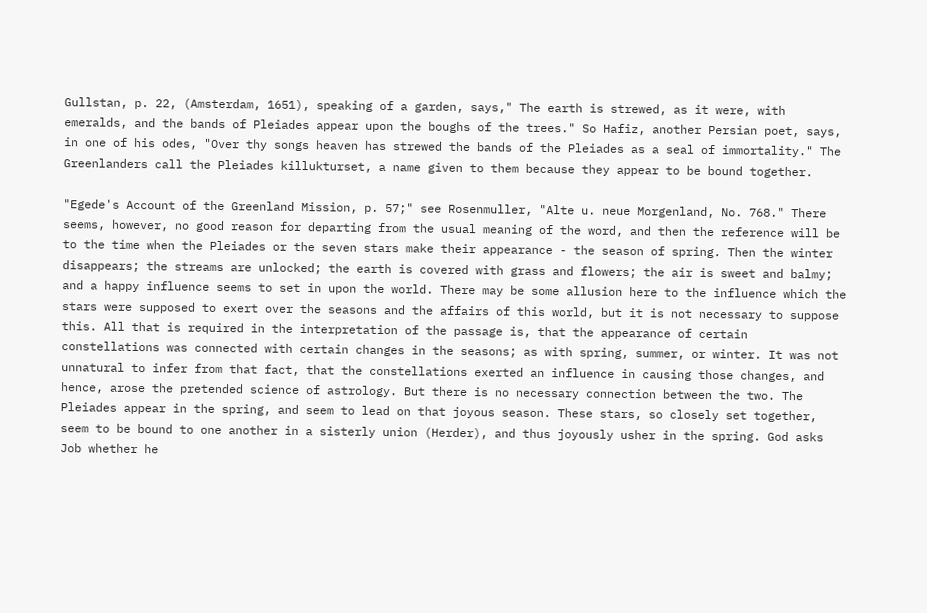Gullstan, p. 22, (Amsterdam, 1651), speaking of a garden, says," The earth is strewed, as it were, with emeralds, and the bands of Pleiades appear upon the boughs of the trees." So Hafiz, another Persian poet, says, in one of his odes, "Over thy songs heaven has strewed the bands of the Pleiades as a seal of immortality." The Greenlanders call the Pleiades killukturset, a name given to them because they appear to be bound together.

"Egede's Account of the Greenland Mission, p. 57;" see Rosenmuller, "Alte u. neue Morgenland, No. 768." There seems, however, no good reason for departing from the usual meaning of the word, and then the reference will be to the time when the Pleiades or the seven stars make their appearance - the season of spring. Then the winter disappears; the streams are unlocked; the earth is covered with grass and flowers; the air is sweet and balmy; and a happy influence seems to set in upon the world. There may be some allusion here to the influence which the stars were supposed to exert over the seasons and the affairs of this world, but it is not necessary to suppose this. All that is required in the interpretation of the passage is, that the appearance of certain constellations was connected with certain changes in the seasons; as with spring, summer, or winter. It was not unnatural to infer from that fact, that the constellations exerted an influence in causing those changes, and hence, arose the pretended science of astrology. But there is no necessary connection between the two. The Pleiades appear in the spring, and seem to lead on that joyous season. These stars, so closely set together, seem to be bound to one another in a sisterly union (Herder), and thus joyously usher in the spring. God asks Job whether he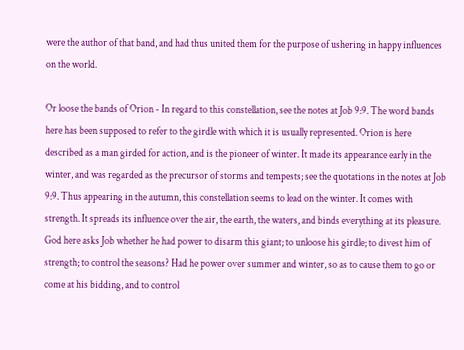were the author of that band, and had thus united them for the purpose of ushering in happy influences on the world.

Or loose the bands of Orion - In regard to this constellation, see the notes at Job 9:9. The word bands here has been supposed to refer to the girdle with which it is usually represented. Orion is here described as a man girded for action, and is the pioneer of winter. It made its appearance early in the winter, and was regarded as the precursor of storms and tempests; see the quotations in the notes at Job 9:9. Thus appearing in the autumn, this constellation seems to lead on the winter. It comes with strength. It spreads its influence over the air, the earth, the waters, and binds everything at its pleasure. God here asks Job whether he had power to disarm this giant; to unloose his girdle; to divest him of strength; to control the seasons? Had he power over summer and winter, so as to cause them to go or come at his bidding, and to control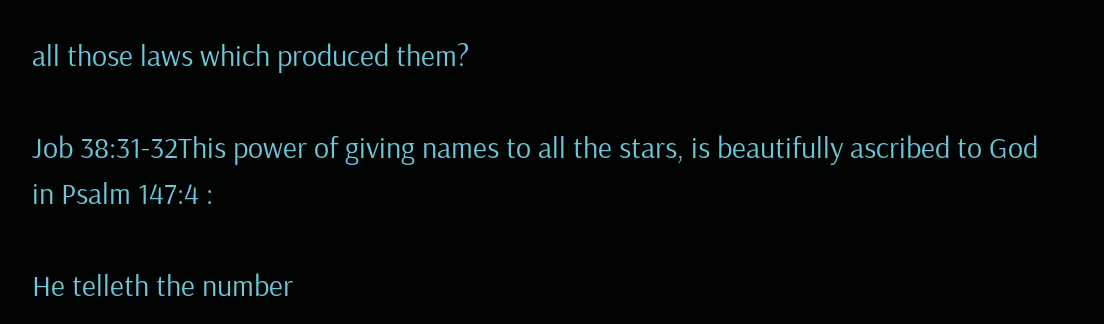all those laws which produced them?

Job 38:31-32This power of giving names to all the stars, is beautifully ascribed to God in Psalm 147:4 :

He telleth the number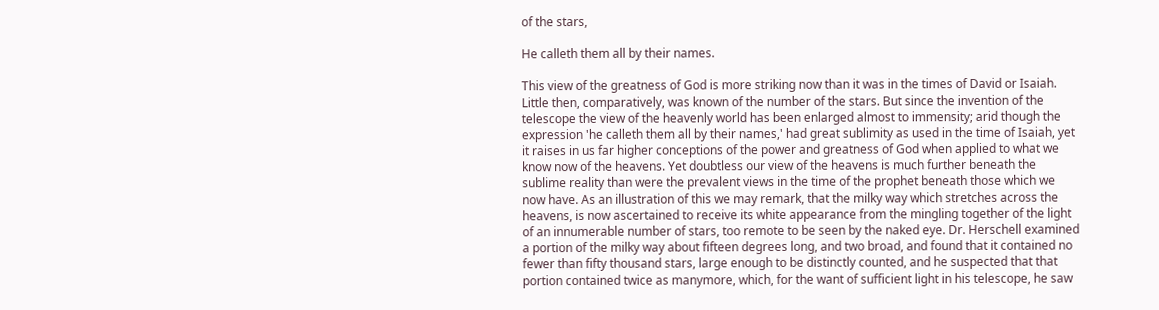of the stars,

He calleth them all by their names.

This view of the greatness of God is more striking now than it was in the times of David or Isaiah. Little then, comparatively, was known of the number of the stars. But since the invention of the telescope the view of the heavenly world has been enlarged almost to immensity; arid though the expression 'he calleth them all by their names,' had great sublimity as used in the time of Isaiah, yet it raises in us far higher conceptions of the power and greatness of God when applied to what we know now of the heavens. Yet doubtless our view of the heavens is much further beneath the sublime reality than were the prevalent views in the time of the prophet beneath those which we now have. As an illustration of this we may remark, that the milky way which stretches across the heavens, is now ascertained to receive its white appearance from the mingling together of the light of an innumerable number of stars, too remote to be seen by the naked eye. Dr. Herschell examined a portion of the milky way about fifteen degrees long, and two broad, and found that it contained no fewer than fifty thousand stars, large enough to be distinctly counted, and he suspected that that portion contained twice as manymore, which, for the want of sufficient light in his telescope, he saw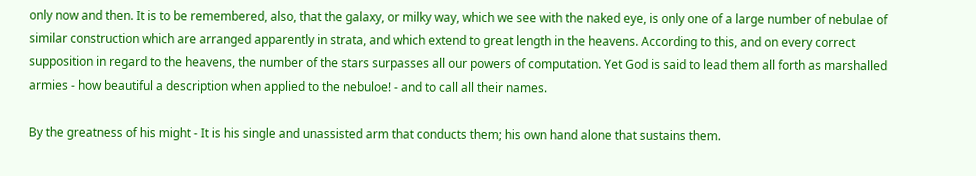only now and then. It is to be remembered, also, that the galaxy, or milky way, which we see with the naked eye, is only one of a large number of nebulae of similar construction which are arranged apparently in strata, and which extend to great length in the heavens. According to this, and on every correct supposition in regard to the heavens, the number of the stars surpasses all our powers of computation. Yet God is said to lead them all forth as marshalled armies - how beautiful a description when applied to the nebuloe! - and to call all their names.

By the greatness of his might - It is his single and unassisted arm that conducts them; his own hand alone that sustains them.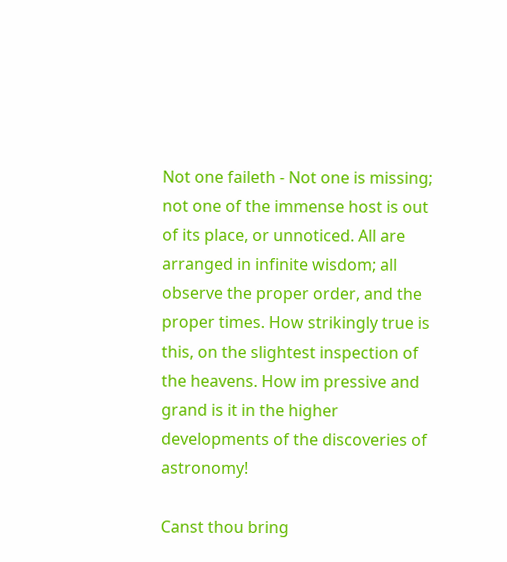Not one faileth - Not one is missing; not one of the immense host is out of its place, or unnoticed. All are arranged in infinite wisdom; all observe the proper order, and the proper times. How strikingly true is this, on the slightest inspection of the heavens. How im pressive and grand is it in the higher developments of the discoveries of astronomy!

Canst thou bring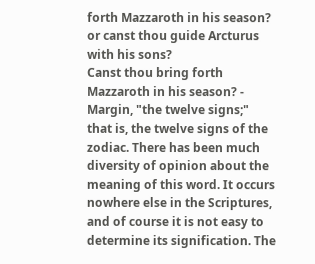forth Mazzaroth in his season? or canst thou guide Arcturus with his sons?
Canst thou bring forth Mazzaroth in his season? - Margin, "the twelve signs;" that is, the twelve signs of the zodiac. There has been much diversity of opinion about the meaning of this word. It occurs nowhere else in the Scriptures, and of course it is not easy to determine its signification. The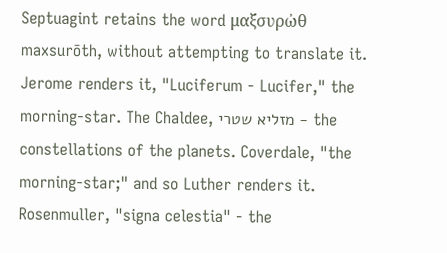Septuagint retains the word μαξσυρὠθ maxsurōth, without attempting to translate it. Jerome renders it, "Luciferum - Lucifer," the morning-star. The Chaldee, מזליא שטרי - the constellations of the planets. Coverdale, "the morning-star;" and so Luther renders it. Rosenmuller, "signa celestia" - the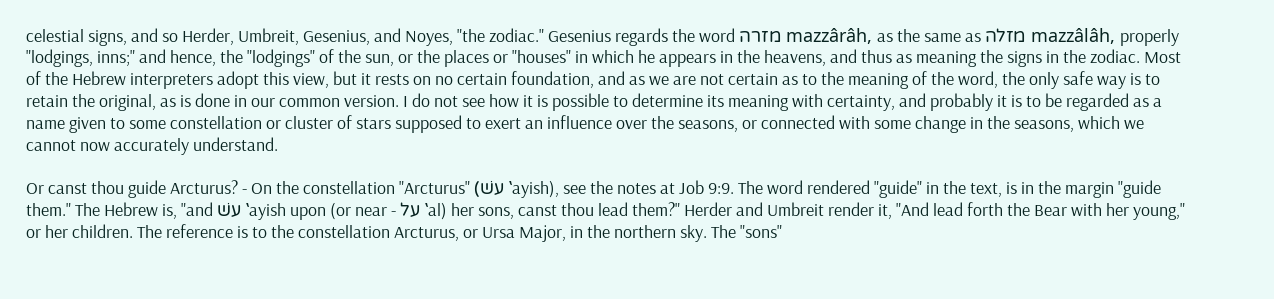celestial signs, and so Herder, Umbreit, Gesenius, and Noyes, "the zodiac." Gesenius regards the word מזרה mazzârâh, as the same as מזלה mazzâlâh, properly "lodgings, inns;" and hence, the "lodgings" of the sun, or the places or "houses" in which he appears in the heavens, and thus as meaning the signs in the zodiac. Most of the Hebrew interpreters adopt this view, but it rests on no certain foundation, and as we are not certain as to the meaning of the word, the only safe way is to retain the original, as is done in our common version. I do not see how it is possible to determine its meaning with certainty, and probably it is to be regarded as a name given to some constellation or cluster of stars supposed to exert an influence over the seasons, or connected with some change in the seasons, which we cannot now accurately understand.

Or canst thou guide Arcturus? - On the constellation "Arcturus" (עשׁ ‛ayish), see the notes at Job 9:9. The word rendered "guide" in the text, is in the margin "guide them." The Hebrew is, "and עשׁ ‛ayish upon (or near - על ‛al) her sons, canst thou lead them?" Herder and Umbreit render it, "And lead forth the Bear with her young," or her children. The reference is to the constellation Arcturus, or Ursa Major, in the northern sky. The "sons"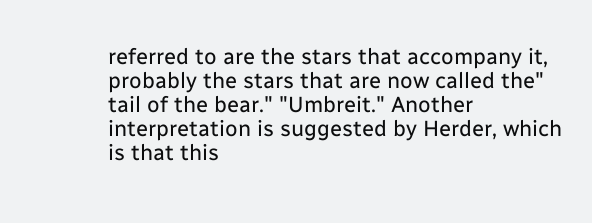referred to are the stars that accompany it, probably the stars that are now called the" tail of the bear." "Umbreit." Another interpretation is suggested by Herder, which is that this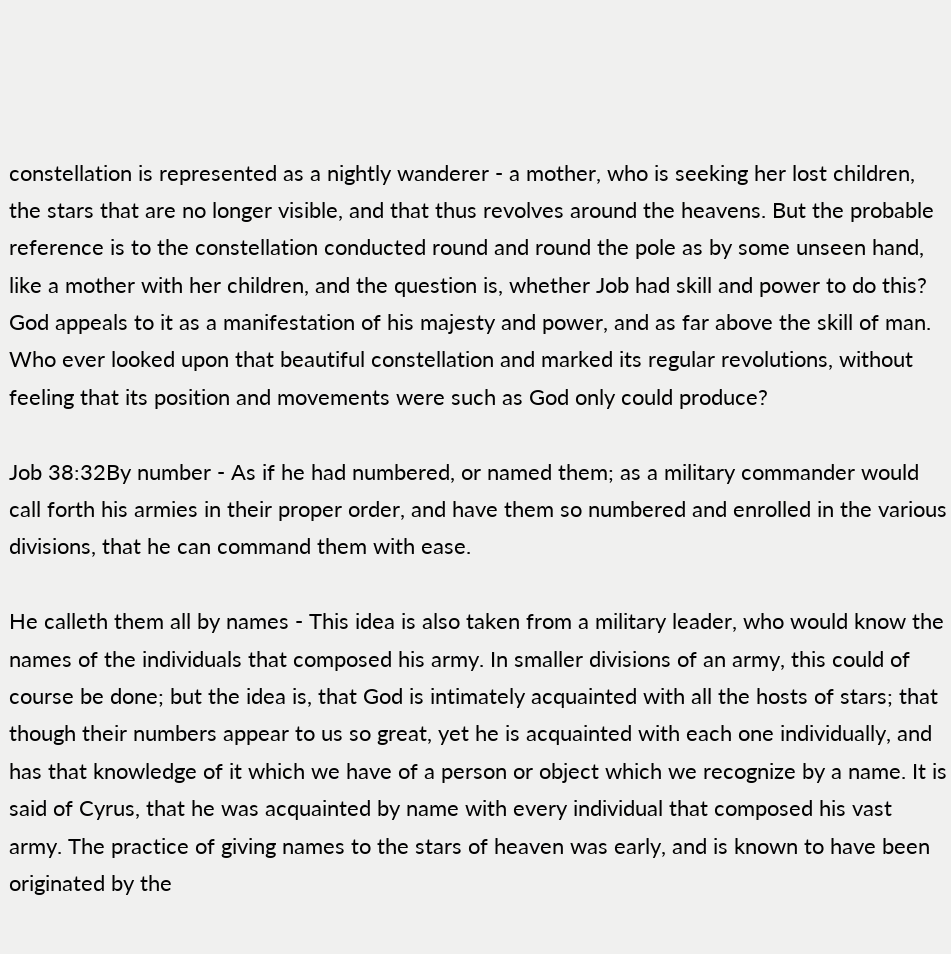constellation is represented as a nightly wanderer - a mother, who is seeking her lost children, the stars that are no longer visible, and that thus revolves around the heavens. But the probable reference is to the constellation conducted round and round the pole as by some unseen hand, like a mother with her children, and the question is, whether Job had skill and power to do this? God appeals to it as a manifestation of his majesty and power, and as far above the skill of man. Who ever looked upon that beautiful constellation and marked its regular revolutions, without feeling that its position and movements were such as God only could produce?

Job 38:32By number - As if he had numbered, or named them; as a military commander would call forth his armies in their proper order, and have them so numbered and enrolled in the various divisions, that he can command them with ease.

He calleth them all by names - This idea is also taken from a military leader, who would know the names of the individuals that composed his army. In smaller divisions of an army, this could of course be done; but the idea is, that God is intimately acquainted with all the hosts of stars; that though their numbers appear to us so great, yet he is acquainted with each one individually, and has that knowledge of it which we have of a person or object which we recognize by a name. It is said of Cyrus, that he was acquainted by name with every individual that composed his vast army. The practice of giving names to the stars of heaven was early, and is known to have been originated by the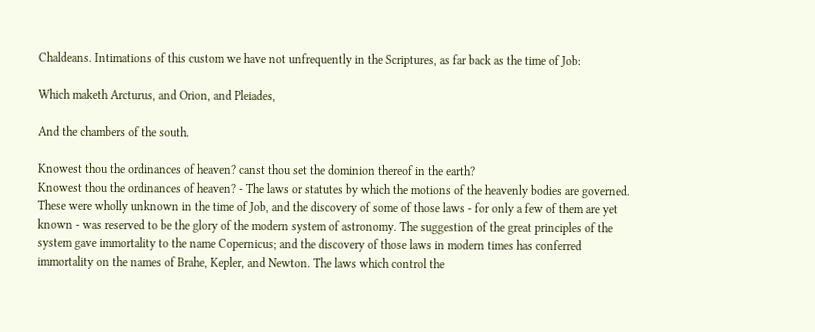Chaldeans. Intimations of this custom we have not unfrequently in the Scriptures, as far back as the time of Job:

Which maketh Arcturus, and Orion, and Pleiades,

And the chambers of the south.

Knowest thou the ordinances of heaven? canst thou set the dominion thereof in the earth?
Knowest thou the ordinances of heaven? - The laws or statutes by which the motions of the heavenly bodies are governed. These were wholly unknown in the time of Job, and the discovery of some of those laws - for only a few of them are yet known - was reserved to be the glory of the modern system of astronomy. The suggestion of the great principles of the system gave immortality to the name Copernicus; and the discovery of those laws in modern times has conferred immortality on the names of Brahe, Kepler, and Newton. The laws which control the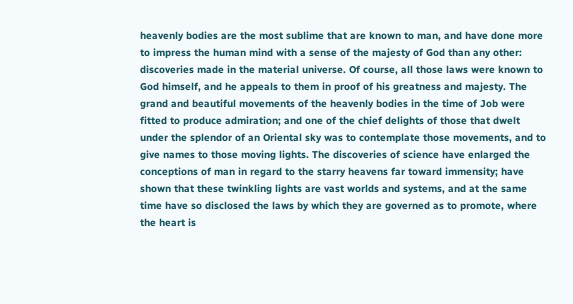heavenly bodies are the most sublime that are known to man, and have done more to impress the human mind with a sense of the majesty of God than any other: discoveries made in the material universe. Of course, all those laws were known to God himself, and he appeals to them in proof of his greatness and majesty. The grand and beautiful movements of the heavenly bodies in the time of Job were fitted to produce admiration; and one of the chief delights of those that dwelt under the splendor of an Oriental sky was to contemplate those movements, and to give names to those moving lights. The discoveries of science have enlarged the conceptions of man in regard to the starry heavens far toward immensity; have shown that these twinkling lights are vast worlds and systems, and at the same time have so disclosed the laws by which they are governed as to promote, where the heart is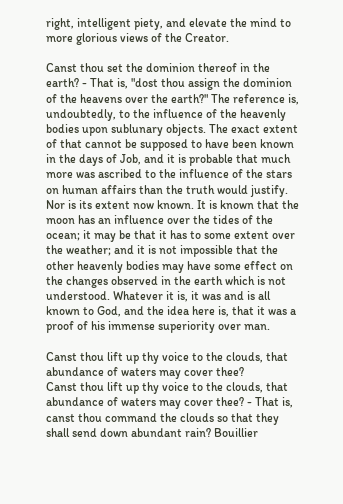right, intelligent piety, and elevate the mind to more glorious views of the Creator.

Canst thou set the dominion thereof in the earth? - That is, "dost thou assign the dominion of the heavens over the earth?" The reference is, undoubtedly, to the influence of the heavenly bodies upon sublunary objects. The exact extent of that cannot be supposed to have been known in the days of Job, and it is probable that much more was ascribed to the influence of the stars on human affairs than the truth would justify. Nor is its extent now known. It is known that the moon has an influence over the tides of the ocean; it may be that it has to some extent over the weather; and it is not impossible that the other heavenly bodies may have some effect on the changes observed in the earth which is not understood. Whatever it is, it was and is all known to God, and the idea here is, that it was a proof of his immense superiority over man.

Canst thou lift up thy voice to the clouds, that abundance of waters may cover thee?
Canst thou lift up thy voice to the clouds, that abundance of waters may cover thee? - That is, canst thou command the clouds so that they shall send down abundant rain? Bouillier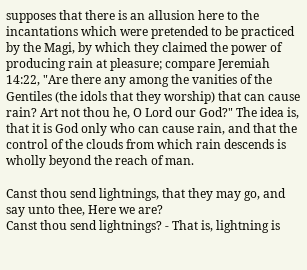supposes that there is an allusion here to the incantations which were pretended to be practiced by the Magi, by which they claimed the power of producing rain at pleasure; compare Jeremiah 14:22, "Are there any among the vanities of the Gentiles (the idols that they worship) that can cause rain? Art not thou he, O Lord our God?" The idea is, that it is God only who can cause rain, and that the control of the clouds from which rain descends is wholly beyond the reach of man.

Canst thou send lightnings, that they may go, and say unto thee, Here we are?
Canst thou send lightnings? - That is, lightning is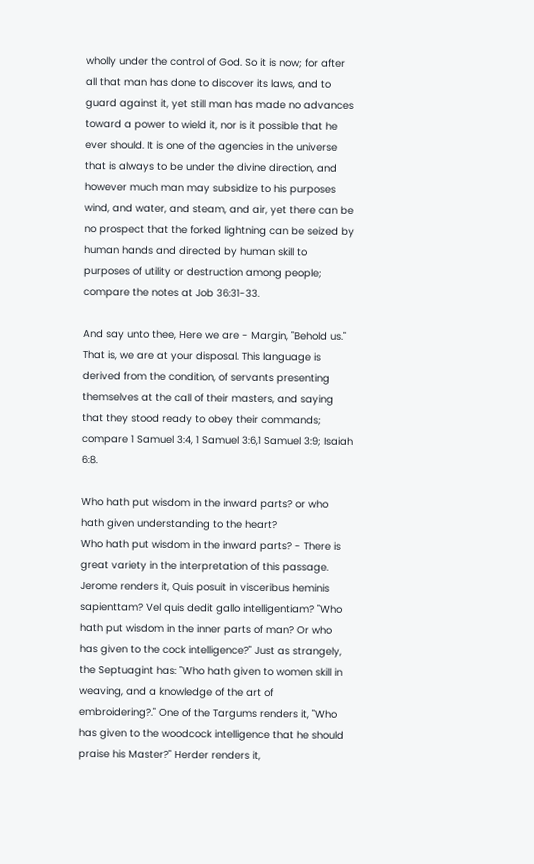wholly under the control of God. So it is now; for after all that man has done to discover its laws, and to guard against it, yet still man has made no advances toward a power to wield it, nor is it possible that he ever should. It is one of the agencies in the universe that is always to be under the divine direction, and however much man may subsidize to his purposes wind, and water, and steam, and air, yet there can be no prospect that the forked lightning can be seized by human hands and directed by human skill to purposes of utility or destruction among people; compare the notes at Job 36:31-33.

And say unto thee, Here we are - Margin, "Behold us." That is, we are at your disposal. This language is derived from the condition, of servants presenting themselves at the call of their masters, and saying that they stood ready to obey their commands; compare 1 Samuel 3:4, 1 Samuel 3:6,1 Samuel 3:9; Isaiah 6:8.

Who hath put wisdom in the inward parts? or who hath given understanding to the heart?
Who hath put wisdom in the inward parts? - There is great variety in the interpretation of this passage. Jerome renders it, Quis posuit in visceribus heminis sapienttam? Vel quis dedit gallo intelligentiam? "Who hath put wisdom in the inner parts of man? Or who has given to the cock intelligence?" Just as strangely, the Septuagint has: "Who hath given to women skill in weaving, and a knowledge of the art of embroidering?." One of the Targums renders it, "Who has given to the woodcock intelligence that he should praise his Master?" Herder renders it,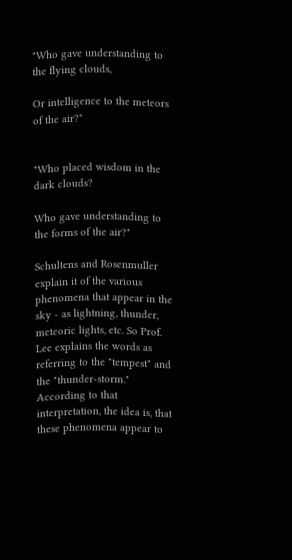"Who gave understanding to the flying clouds,

Or intelligence to the meteors of the air?"


"Who placed wisdom in the dark clouds?

Who gave understanding to the forms of the air?"

Schultens and Rosenmuller explain it of the various phenomena that appear in the sky - as lightning, thunder, meteoric lights, etc. So Prof. Lee explains the words as referring to the "tempest" and the "thunder-storm." According to that interpretation, the idea is, that these phenomena appear to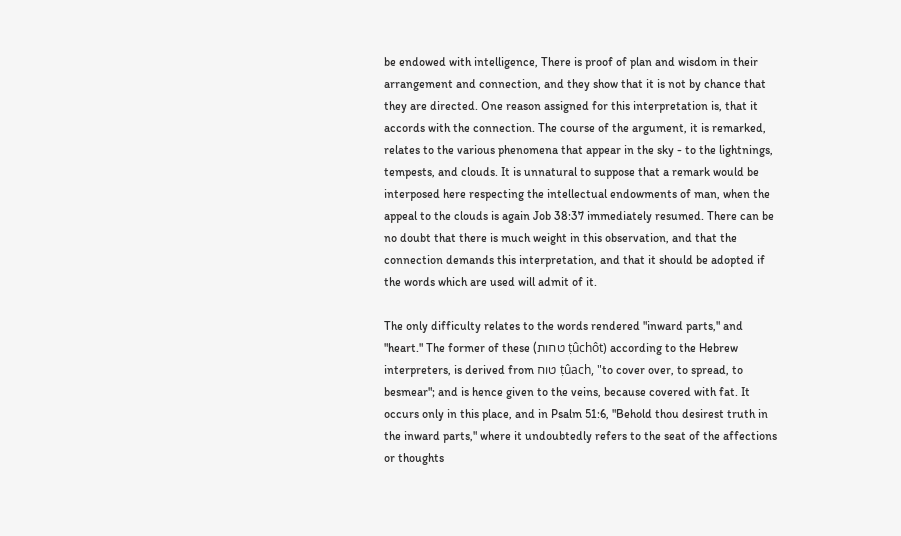be endowed with intelligence, There is proof of plan and wisdom in their arrangement and connection, and they show that it is not by chance that they are directed. One reason assigned for this interpretation is, that it accords with the connection. The course of the argument, it is remarked, relates to the various phenomena that appear in the sky - to the lightnings, tempests, and clouds. It is unnatural to suppose that a remark would be interposed here respecting the intellectual endowments of man, when the appeal to the clouds is again Job 38:37 immediately resumed. There can be no doubt that there is much weight in this observation, and that the connection demands this interpretation, and that it should be adopted if the words which are used will admit of it.

The only difficulty relates to the words rendered "inward parts," and "heart." The former of these (טחות ṭûchôt) according to the Hebrew interpreters, is derived from טוח ṭûach, "to cover over, to spread, to besmear"; and is hence given to the veins, because covered with fat. It occurs only in this place, and in Psalm 51:6, "Behold thou desirest truth in the inward parts," where it undoubtedly refers to the seat of the affections or thoughts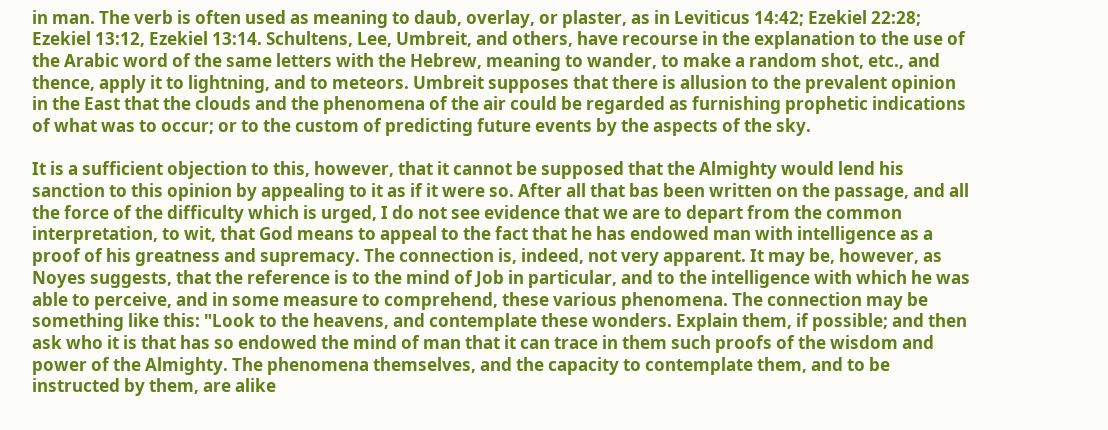in man. The verb is often used as meaning to daub, overlay, or plaster, as in Leviticus 14:42; Ezekiel 22:28; Ezekiel 13:12, Ezekiel 13:14. Schultens, Lee, Umbreit, and others, have recourse in the explanation to the use of the Arabic word of the same letters with the Hebrew, meaning to wander, to make a random shot, etc., and thence, apply it to lightning, and to meteors. Umbreit supposes that there is allusion to the prevalent opinion in the East that the clouds and the phenomena of the air could be regarded as furnishing prophetic indications of what was to occur; or to the custom of predicting future events by the aspects of the sky.

It is a sufficient objection to this, however, that it cannot be supposed that the Almighty would lend his sanction to this opinion by appealing to it as if it were so. After all that bas been written on the passage, and all the force of the difficulty which is urged, I do not see evidence that we are to depart from the common interpretation, to wit, that God means to appeal to the fact that he has endowed man with intelligence as a proof of his greatness and supremacy. The connection is, indeed, not very apparent. It may be, however, as Noyes suggests, that the reference is to the mind of Job in particular, and to the intelligence with which he was able to perceive, and in some measure to comprehend, these various phenomena. The connection may be something like this: "Look to the heavens, and contemplate these wonders. Explain them, if possible; and then ask who it is that has so endowed the mind of man that it can trace in them such proofs of the wisdom and power of the Almighty. The phenomena themselves, and the capacity to contemplate them, and to be instructed by them, are alike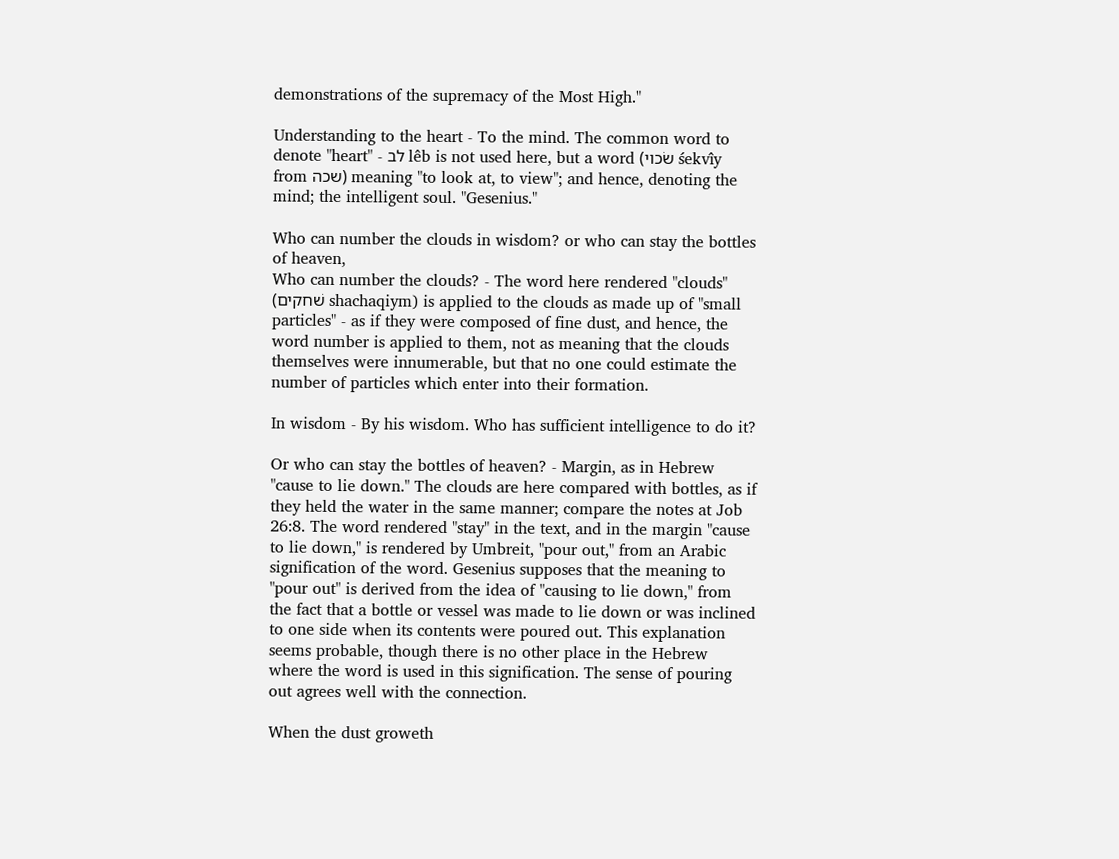demonstrations of the supremacy of the Most High."

Understanding to the heart - To the mind. The common word to denote "heart" - לב lêb is not used here, but a word (שׂכוי śekvı̂y from שכה) meaning "to look at, to view"; and hence, denoting the mind; the intelligent soul. "Gesenius."

Who can number the clouds in wisdom? or who can stay the bottles of heaven,
Who can number the clouds? - The word here rendered "clouds" (שׁחקים shachaqiym) is applied to the clouds as made up of "small particles" - as if they were composed of fine dust, and hence, the word number is applied to them, not as meaning that the clouds themselves were innumerable, but that no one could estimate the number of particles which enter into their formation.

In wisdom - By his wisdom. Who has sufficient intelligence to do it?

Or who can stay the bottles of heaven? - Margin, as in Hebrew "cause to lie down." The clouds are here compared with bottles, as if they held the water in the same manner; compare the notes at Job 26:8. The word rendered "stay" in the text, and in the margin "cause to lie down," is rendered by Umbreit, "pour out," from an Arabic signification of the word. Gesenius supposes that the meaning to "pour out" is derived from the idea of "causing to lie down," from the fact that a bottle or vessel was made to lie down or was inclined to one side when its contents were poured out. This explanation seems probable, though there is no other place in the Hebrew where the word is used in this signification. The sense of pouring out agrees well with the connection.

When the dust groweth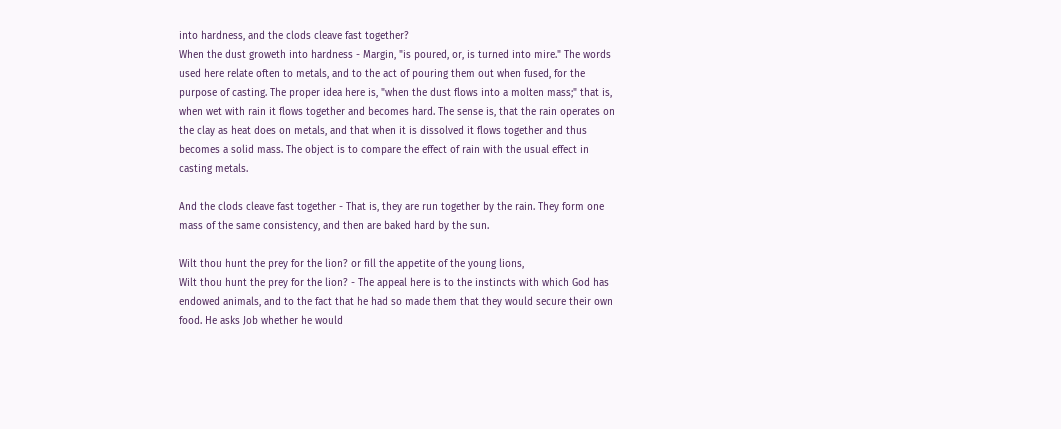into hardness, and the clods cleave fast together?
When the dust groweth into hardness - Margin, "is poured, or, is turned into mire." The words used here relate often to metals, and to the act of pouring them out when fused, for the purpose of casting. The proper idea here is, "when the dust flows into a molten mass;" that is, when wet with rain it flows together and becomes hard. The sense is, that the rain operates on the clay as heat does on metals, and that when it is dissolved it flows together and thus becomes a solid mass. The object is to compare the effect of rain with the usual effect in casting metals.

And the clods cleave fast together - That is, they are run together by the rain. They form one mass of the same consistency, and then are baked hard by the sun.

Wilt thou hunt the prey for the lion? or fill the appetite of the young lions,
Wilt thou hunt the prey for the lion? - The appeal here is to the instincts with which God has endowed animals, and to the fact that he had so made them that they would secure their own food. He asks Job whether he would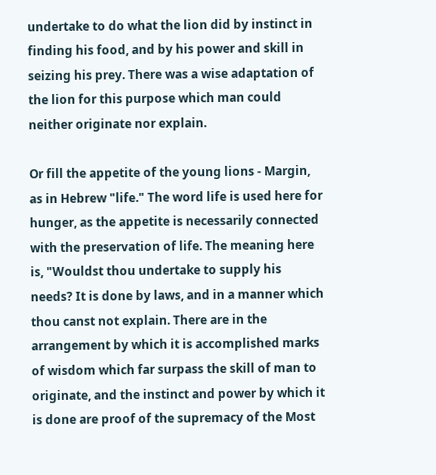undertake to do what the lion did by instinct in finding his food, and by his power and skill in seizing his prey. There was a wise adaptation of the lion for this purpose which man could neither originate nor explain.

Or fill the appetite of the young lions - Margin, as in Hebrew "life." The word life is used here for hunger, as the appetite is necessarily connected with the preservation of life. The meaning here is, "Wouldst thou undertake to supply his needs? It is done by laws, and in a manner which thou canst not explain. There are in the arrangement by which it is accomplished marks of wisdom which far surpass the skill of man to originate, and the instinct and power by which it is done are proof of the supremacy of the Most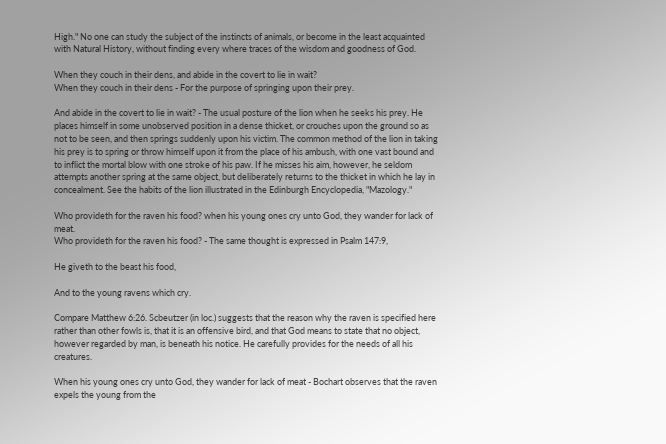High." No one can study the subject of the instincts of animals, or become in the least acquainted with Natural History, without finding every where traces of the wisdom and goodness of God.

When they couch in their dens, and abide in the covert to lie in wait?
When they couch in their dens - For the purpose of springing upon their prey.

And abide in the covert to lie in wait? - The usual posture of the lion when he seeks his prey. He places himself in some unobserved position in a dense thicket, or crouches upon the ground so as not to be seen, and then springs suddenly upon his victim. The common method of the lion in taking his prey is to spring or throw himself upon it from the place of his ambush, with one vast bound and to inflict the mortal blow with one stroke of his paw. If he misses his aim, however, he seldom attempts another spring at the same object, but deliberately returns to the thicket in which he lay in concealment. See the habits of the lion illustrated in the Edinburgh Encyclopedia, "Mazology."

Who provideth for the raven his food? when his young ones cry unto God, they wander for lack of meat.
Who provideth for the raven his food? - The same thought is expressed in Psalm 147:9,

He giveth to the beast his food,

And to the young ravens which cry.

Compare Matthew 6:26. Scbeutzer (in loc.) suggests that the reason why the raven is specified here rather than other fowls is, that it is an offensive bird, and that God means to state that no object, however regarded by man, is beneath his notice. He carefully provides for the needs of all his creatures.

When his young ones cry unto God, they wander for lack of meat - Bochart observes that the raven expels the young from the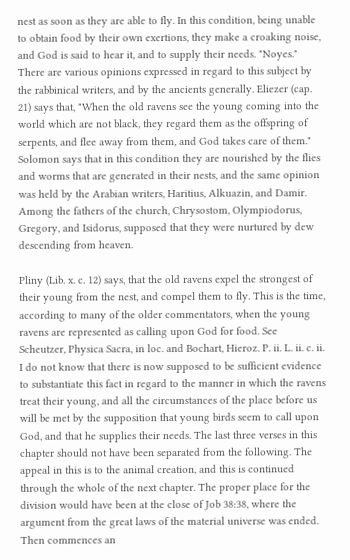nest as soon as they are able to fly. In this condition, being unable to obtain food by their own exertions, they make a croaking noise, and God is said to hear it, and to supply their needs. "Noyes." There are various opinions expressed in regard to this subject by the rabbinical writers, and by the ancients generally. Eliezer (cap. 21) says that, "When the old ravens see the young coming into the world which are not black, they regard them as the offspring of serpents, and flee away from them, and God takes care of them." Solomon says that in this condition they are nourished by the flies and worms that are generated in their nests, and the same opinion was held by the Arabian writers, Haritius, Alkuazin, and Damir. Among the fathers of the church, Chrysostom, Olympiodorus, Gregory, and Isidorus, supposed that they were nurtured by dew descending from heaven.

Pliny (Lib. x. c. 12) says, that the old ravens expel the strongest of their young from the nest, and compel them to fly. This is the time, according to many of the older commentators, when the young ravens are represented as calling upon God for food. See Scheutzer, Physica Sacra, in loc. and Bochart, Hieroz. P. ii. L. ii. c. ii. I do not know that there is now supposed to be sufficient evidence to substantiate this fact in regard to the manner in which the ravens treat their young, and all the circumstances of the place before us will be met by the supposition that young birds seem to call upon God, and that he supplies their needs. The last three verses in this chapter should not have been separated from the following. The appeal in this is to the animal creation, and this is continued through the whole of the next chapter. The proper place for the division would have been at the close of Job 38:38, where the argument from the great laws of the material universe was ended. Then commences an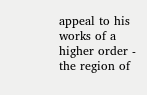appeal to his works of a higher order - the region of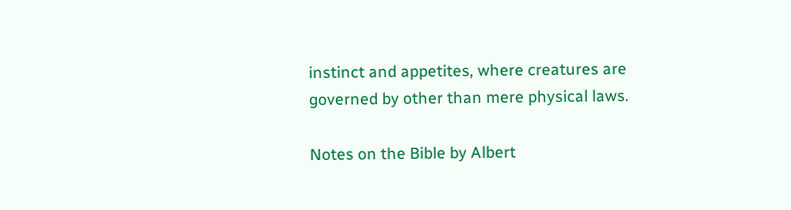instinct and appetites, where creatures are governed by other than mere physical laws.

Notes on the Bible by Albert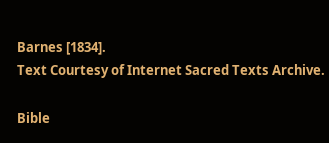Barnes [1834].
Text Courtesy of Internet Sacred Texts Archive.

Bible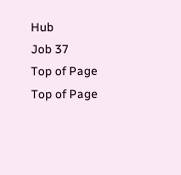Hub
Job 37
Top of Page
Top of Page